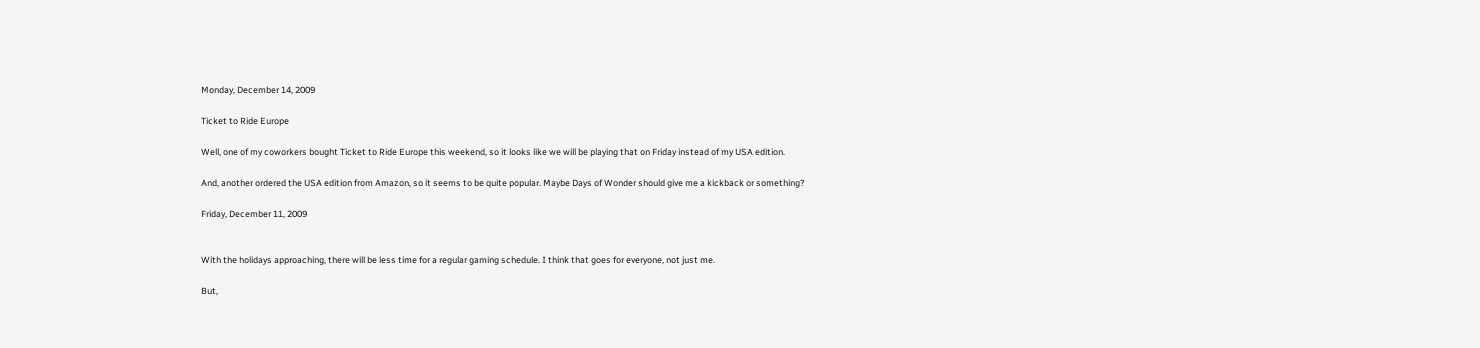Monday, December 14, 2009

Ticket to Ride Europe

Well, one of my coworkers bought Ticket to Ride Europe this weekend, so it looks like we will be playing that on Friday instead of my USA edition.

And, another ordered the USA edition from Amazon, so it seems to be quite popular. Maybe Days of Wonder should give me a kickback or something?

Friday, December 11, 2009


With the holidays approaching, there will be less time for a regular gaming schedule. I think that goes for everyone, not just me.

But,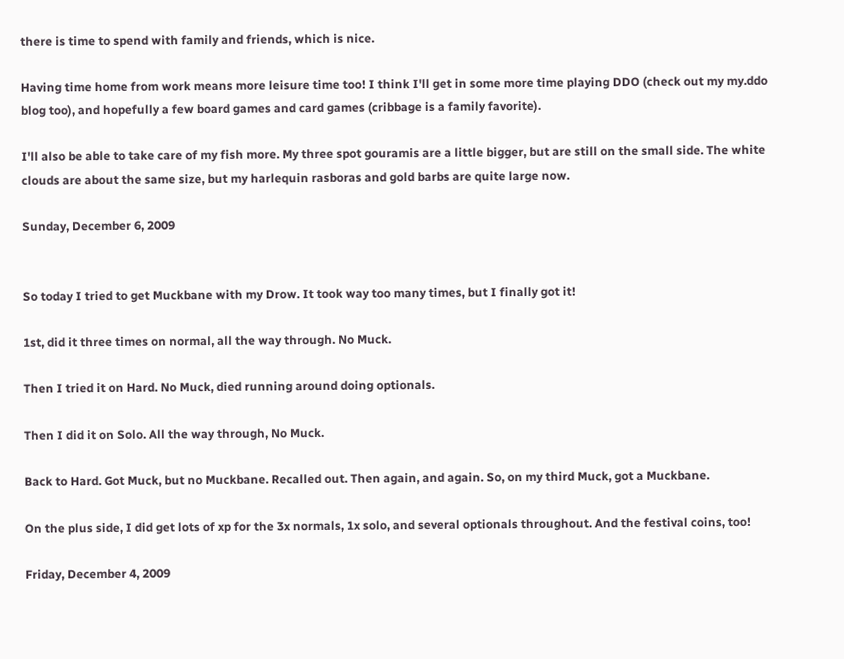there is time to spend with family and friends, which is nice.

Having time home from work means more leisure time too! I think I'll get in some more time playing DDO (check out my my.ddo blog too), and hopefully a few board games and card games (cribbage is a family favorite).

I'll also be able to take care of my fish more. My three spot gouramis are a little bigger, but are still on the small side. The white clouds are about the same size, but my harlequin rasboras and gold barbs are quite large now.

Sunday, December 6, 2009


So today I tried to get Muckbane with my Drow. It took way too many times, but I finally got it!

1st, did it three times on normal, all the way through. No Muck.

Then I tried it on Hard. No Muck, died running around doing optionals.

Then I did it on Solo. All the way through, No Muck.

Back to Hard. Got Muck, but no Muckbane. Recalled out. Then again, and again. So, on my third Muck, got a Muckbane.

On the plus side, I did get lots of xp for the 3x normals, 1x solo, and several optionals throughout. And the festival coins, too!

Friday, December 4, 2009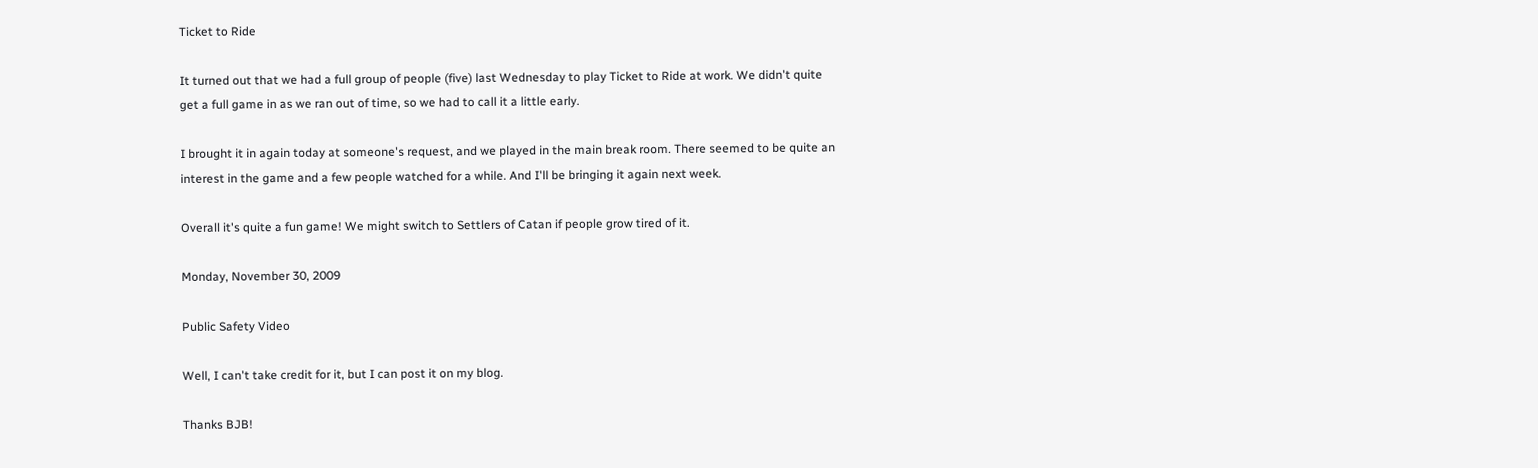Ticket to Ride

It turned out that we had a full group of people (five) last Wednesday to play Ticket to Ride at work. We didn't quite get a full game in as we ran out of time, so we had to call it a little early.

I brought it in again today at someone's request, and we played in the main break room. There seemed to be quite an interest in the game and a few people watched for a while. And I'll be bringing it again next week.

Overall it's quite a fun game! We might switch to Settlers of Catan if people grow tired of it.

Monday, November 30, 2009

Public Safety Video

Well, I can't take credit for it, but I can post it on my blog.

Thanks BJB!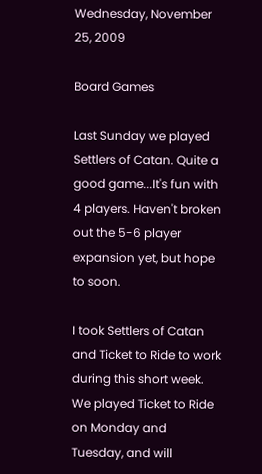Wednesday, November 25, 2009

Board Games

Last Sunday we played Settlers of Catan. Quite a good game...It's fun with 4 players. Haven't broken out the 5-6 player expansion yet, but hope to soon.

I took Settlers of Catan and Ticket to Ride to work during this short week. We played Ticket to Ride on Monday and Tuesday, and will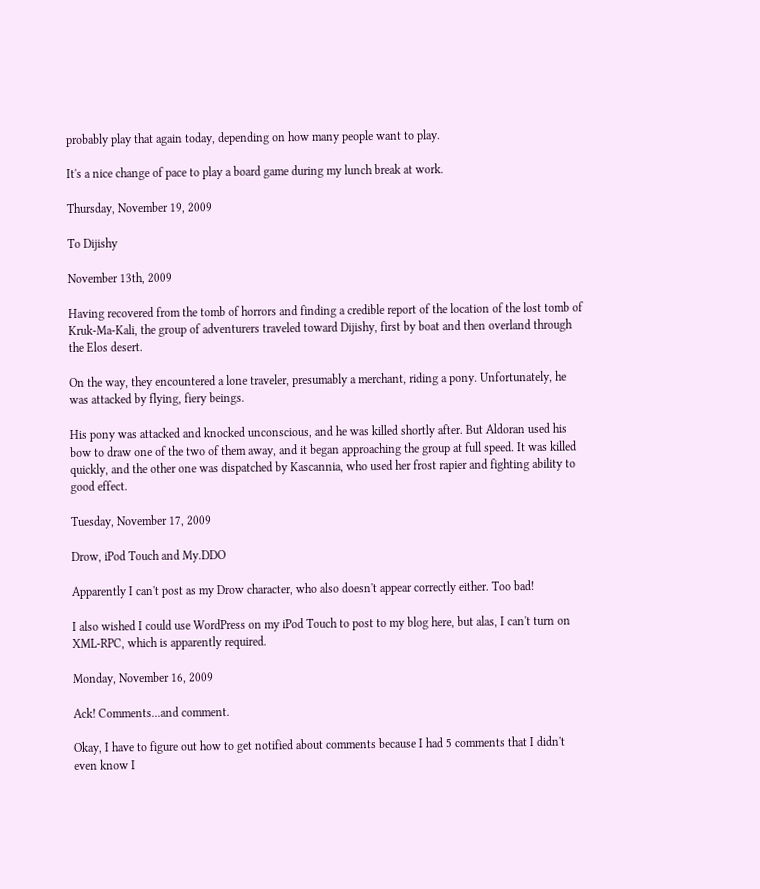probably play that again today, depending on how many people want to play.

It's a nice change of pace to play a board game during my lunch break at work.

Thursday, November 19, 2009

To Dijishy

November 13th, 2009

Having recovered from the tomb of horrors and finding a credible report of the location of the lost tomb of Kruk-Ma-Kali, the group of adventurers traveled toward Dijishy, first by boat and then overland through the Elos desert.

On the way, they encountered a lone traveler, presumably a merchant, riding a pony. Unfortunately, he was attacked by flying, fiery beings.

His pony was attacked and knocked unconscious, and he was killed shortly after. But Aldoran used his bow to draw one of the two of them away, and it began approaching the group at full speed. It was killed quickly, and the other one was dispatched by Kascannia, who used her frost rapier and fighting ability to good effect.

Tuesday, November 17, 2009

Drow, iPod Touch and My.DDO

Apparently I can't post as my Drow character, who also doesn't appear correctly either. Too bad!

I also wished I could use WordPress on my iPod Touch to post to my blog here, but alas, I can't turn on XML-RPC, which is apparently required.

Monday, November 16, 2009

Ack! Comments...and comment.

Okay, I have to figure out how to get notified about comments because I had 5 comments that I didn't even know I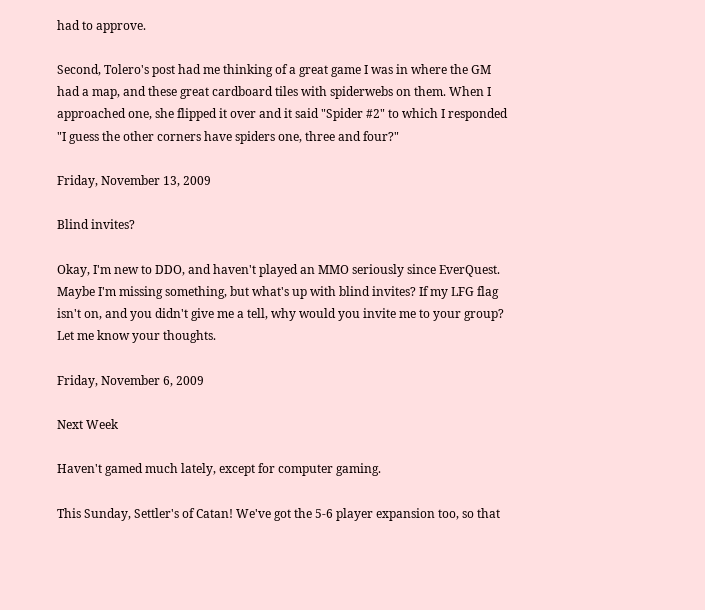had to approve.

Second, Tolero's post had me thinking of a great game I was in where the GM had a map, and these great cardboard tiles with spiderwebs on them. When I approached one, she flipped it over and it said "Spider #2" to which I responded "I guess the other corners have spiders one, three and four?"

Friday, November 13, 2009

Blind invites?

Okay, I'm new to DDO, and haven't played an MMO seriously since EverQuest. Maybe I'm missing something, but what's up with blind invites? If my LFG flag isn't on, and you didn't give me a tell, why would you invite me to your group? Let me know your thoughts.

Friday, November 6, 2009

Next Week

Haven't gamed much lately, except for computer gaming.

This Sunday, Settler's of Catan! We've got the 5-6 player expansion too, so that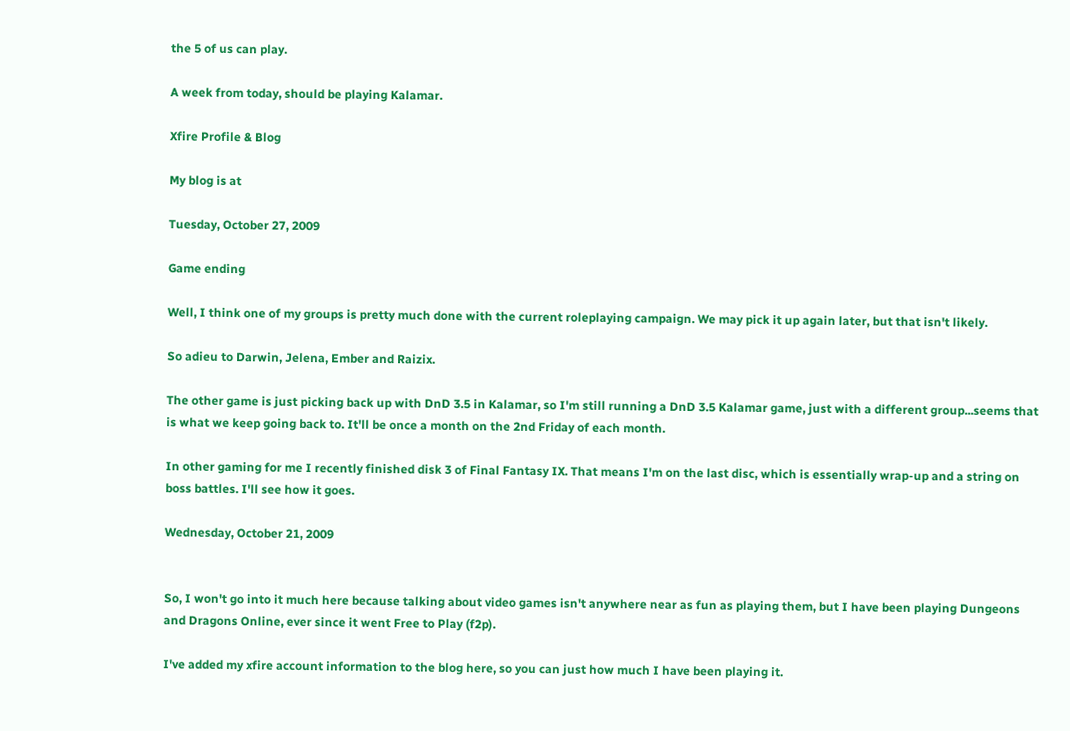the 5 of us can play.

A week from today, should be playing Kalamar.

Xfire Profile & Blog

My blog is at

Tuesday, October 27, 2009

Game ending

Well, I think one of my groups is pretty much done with the current roleplaying campaign. We may pick it up again later, but that isn't likely.

So adieu to Darwin, Jelena, Ember and Raizix.

The other game is just picking back up with DnD 3.5 in Kalamar, so I'm still running a DnD 3.5 Kalamar game, just with a different group...seems that is what we keep going back to. It'll be once a month on the 2nd Friday of each month.

In other gaming for me I recently finished disk 3 of Final Fantasy IX. That means I'm on the last disc, which is essentially wrap-up and a string on boss battles. I'll see how it goes.

Wednesday, October 21, 2009


So, I won't go into it much here because talking about video games isn't anywhere near as fun as playing them, but I have been playing Dungeons and Dragons Online, ever since it went Free to Play (f2p).

I've added my xfire account information to the blog here, so you can just how much I have been playing it.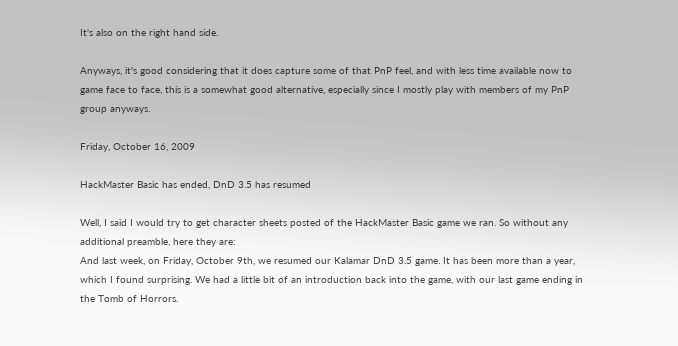It's also on the right hand side.

Anyways, it's good considering that it does capture some of that PnP feel, and with less time available now to game face to face, this is a somewhat good alternative, especially since I mostly play with members of my PnP group anyways.

Friday, October 16, 2009

HackMaster Basic has ended, DnD 3.5 has resumed

Well, I said I would try to get character sheets posted of the HackMaster Basic game we ran. So without any additional preamble, here they are:
And last week, on Friday, October 9th, we resumed our Kalamar DnD 3.5 game. It has been more than a year, which I found surprising. We had a little bit of an introduction back into the game, with our last game ending in the Tomb of Horrors.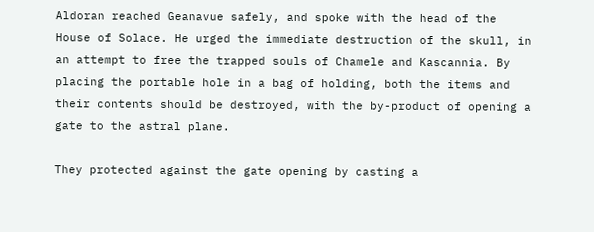Aldoran reached Geanavue safely, and spoke with the head of the House of Solace. He urged the immediate destruction of the skull, in an attempt to free the trapped souls of Chamele and Kascannia. By placing the portable hole in a bag of holding, both the items and their contents should be destroyed, with the by-product of opening a gate to the astral plane.

They protected against the gate opening by casting a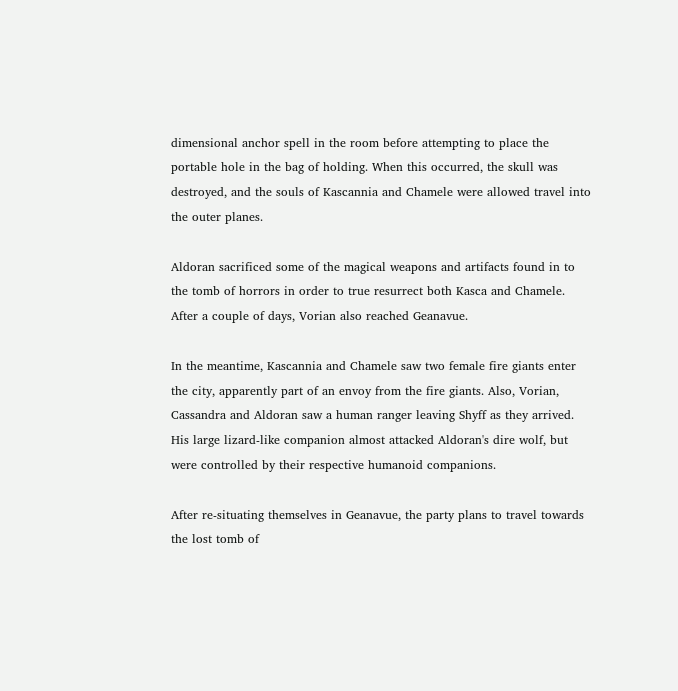dimensional anchor spell in the room before attempting to place the portable hole in the bag of holding. When this occurred, the skull was destroyed, and the souls of Kascannia and Chamele were allowed travel into the outer planes.

Aldoran sacrificed some of the magical weapons and artifacts found in to the tomb of horrors in order to true resurrect both Kasca and Chamele. After a couple of days, Vorian also reached Geanavue.

In the meantime, Kascannia and Chamele saw two female fire giants enter the city, apparently part of an envoy from the fire giants. Also, Vorian, Cassandra and Aldoran saw a human ranger leaving Shyff as they arrived. His large lizard-like companion almost attacked Aldoran's dire wolf, but were controlled by their respective humanoid companions.

After re-situating themselves in Geanavue, the party plans to travel towards the lost tomb of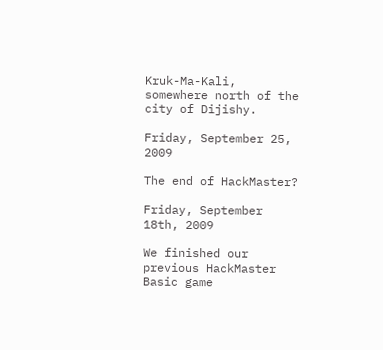Kruk-Ma-Kali, somewhere north of the city of Dijishy.

Friday, September 25, 2009

The end of HackMaster?

Friday, September 18th, 2009

We finished our previous HackMaster Basic game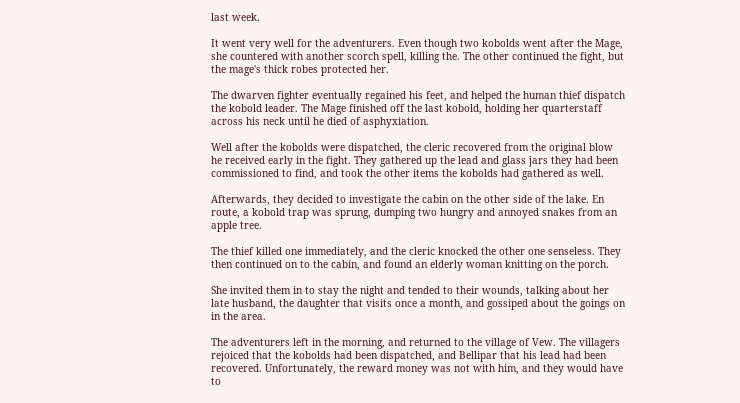last week.

It went very well for the adventurers. Even though two kobolds went after the Mage, she countered with another scorch spell, killing the. The other continued the fight, but the mage's thick robes protected her.

The dwarven fighter eventually regained his feet, and helped the human thief dispatch the kobold leader. The Mage finished off the last kobold, holding her quarterstaff across his neck until he died of asphyxiation.

Well after the kobolds were dispatched, the cleric recovered from the original blow he received early in the fight. They gathered up the lead and glass jars they had been commissioned to find, and took the other items the kobolds had gathered as well.

Afterwards, they decided to investigate the cabin on the other side of the lake. En route, a kobold trap was sprung, dumping two hungry and annoyed snakes from an apple tree.

The thief killed one immediately, and the cleric knocked the other one senseless. They then continued on to the cabin, and found an elderly woman knitting on the porch.

She invited them in to stay the night and tended to their wounds, talking about her late husband, the daughter that visits once a month, and gossiped about the goings on in the area.

The adventurers left in the morning, and returned to the village of Vew. The villagers rejoiced that the kobolds had been dispatched, and Bellipar that his lead had been recovered. Unfortunately, the reward money was not with him, and they would have to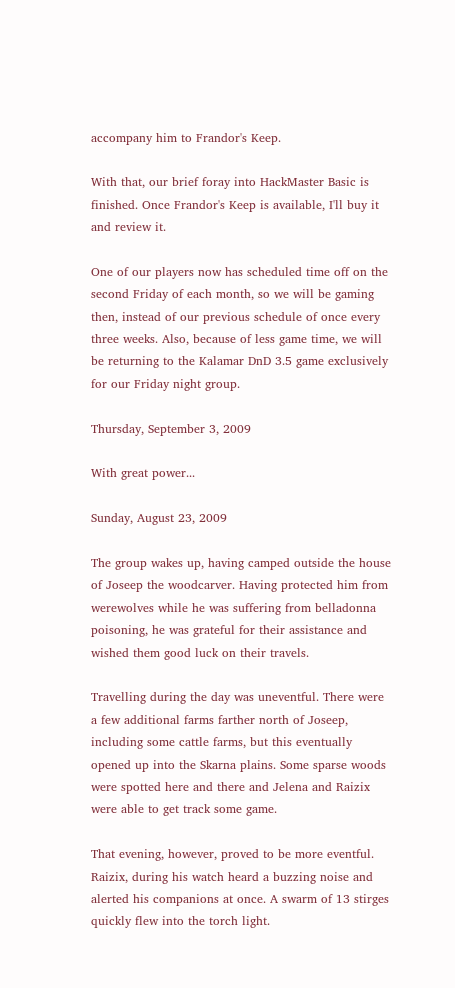accompany him to Frandor's Keep.

With that, our brief foray into HackMaster Basic is finished. Once Frandor's Keep is available, I'll buy it and review it.

One of our players now has scheduled time off on the second Friday of each month, so we will be gaming then, instead of our previous schedule of once every three weeks. Also, because of less game time, we will be returning to the Kalamar DnD 3.5 game exclusively for our Friday night group.

Thursday, September 3, 2009

With great power...

Sunday, August 23, 2009

The group wakes up, having camped outside the house of Joseep the woodcarver. Having protected him from werewolves while he was suffering from belladonna poisoning, he was grateful for their assistance and wished them good luck on their travels.

Travelling during the day was uneventful. There were a few additional farms farther north of Joseep, including some cattle farms, but this eventually opened up into the Skarna plains. Some sparse woods were spotted here and there and Jelena and Raizix were able to get track some game.

That evening, however, proved to be more eventful. Raizix, during his watch heard a buzzing noise and alerted his companions at once. A swarm of 13 stirges quickly flew into the torch light.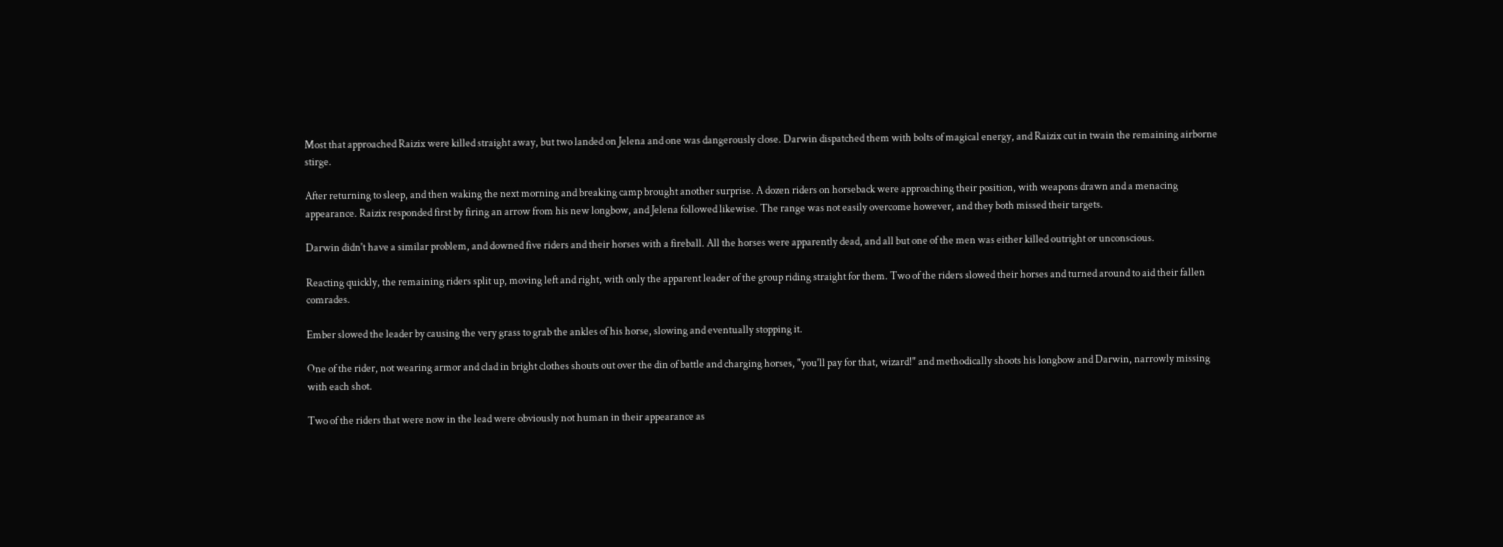Most that approached Raizix were killed straight away, but two landed on Jelena and one was dangerously close. Darwin dispatched them with bolts of magical energy, and Raizix cut in twain the remaining airborne stirge.

After returning to sleep, and then waking the next morning and breaking camp brought another surprise. A dozen riders on horseback were approaching their position, with weapons drawn and a menacing appearance. Raizix responded first by firing an arrow from his new longbow, and Jelena followed likewise. The range was not easily overcome however, and they both missed their targets.

Darwin didn't have a similar problem, and downed five riders and their horses with a fireball. All the horses were apparently dead, and all but one of the men was either killed outright or unconscious.

Reacting quickly, the remaining riders split up, moving left and right, with only the apparent leader of the group riding straight for them. Two of the riders slowed their horses and turned around to aid their fallen comrades.

Ember slowed the leader by causing the very grass to grab the ankles of his horse, slowing and eventually stopping it.

One of the rider, not wearing armor and clad in bright clothes shouts out over the din of battle and charging horses, "you'll pay for that, wizard!" and methodically shoots his longbow and Darwin, narrowly missing with each shot.

Two of the riders that were now in the lead were obviously not human in their appearance as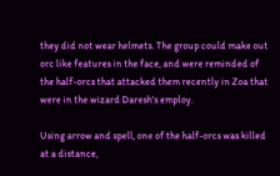they did not wear helmets. The group could make out orc like features in the face, and were reminded of the half-orcs that attacked them recently in Zoa that were in the wizard Daresh's employ.

Using arrow and spell, one of the half-orcs was killed at a distance,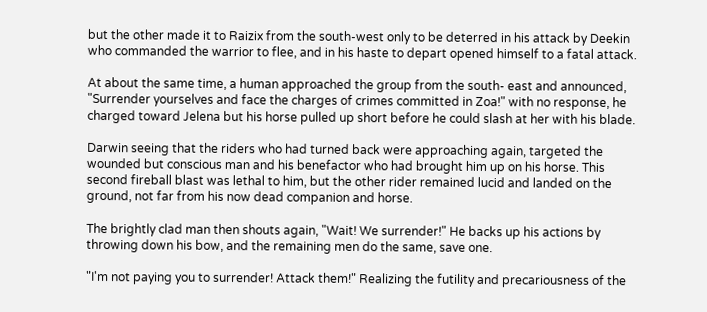but the other made it to Raizix from the south-west only to be deterred in his attack by Deekin who commanded the warrior to flee, and in his haste to depart opened himself to a fatal attack.

At about the same time, a human approached the group from the south- east and announced, "Surrender yourselves and face the charges of crimes committed in Zoa!" with no response, he charged toward Jelena but his horse pulled up short before he could slash at her with his blade.

Darwin seeing that the riders who had turned back were approaching again, targeted the wounded but conscious man and his benefactor who had brought him up on his horse. This second fireball blast was lethal to him, but the other rider remained lucid and landed on the ground, not far from his now dead companion and horse.

The brightly clad man then shouts again, "Wait! We surrender!" He backs up his actions by throwing down his bow, and the remaining men do the same, save one.

"I'm not paying you to surrender! Attack them!" Realizing the futility and precariousness of the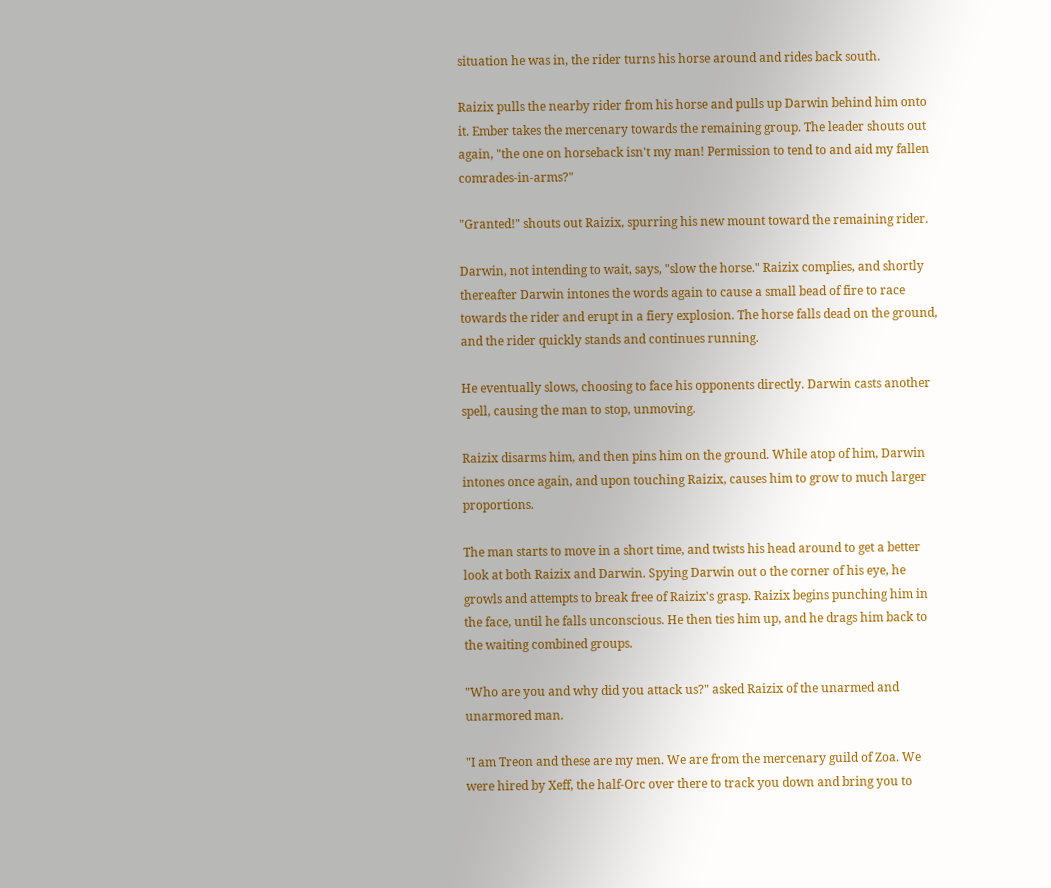situation he was in, the rider turns his horse around and rides back south.

Raizix pulls the nearby rider from his horse and pulls up Darwin behind him onto it. Ember takes the mercenary towards the remaining group. The leader shouts out again, "the one on horseback isn't my man! Permission to tend to and aid my fallen comrades-in-arms?"

"Granted!" shouts out Raizix, spurring his new mount toward the remaining rider.

Darwin, not intending to wait, says, "slow the horse." Raizix complies, and shortly thereafter Darwin intones the words again to cause a small bead of fire to race towards the rider and erupt in a fiery explosion. The horse falls dead on the ground, and the rider quickly stands and continues running.

He eventually slows, choosing to face his opponents directly. Darwin casts another spell, causing the man to stop, unmoving.

Raizix disarms him, and then pins him on the ground. While atop of him, Darwin intones once again, and upon touching Raizix, causes him to grow to much larger proportions.

The man starts to move in a short time, and twists his head around to get a better look at both Raizix and Darwin. Spying Darwin out o the corner of his eye, he growls and attempts to break free of Raizix's grasp. Raizix begins punching him in the face, until he falls unconscious. He then ties him up, and he drags him back to the waiting combined groups.

"Who are you and why did you attack us?" asked Raizix of the unarmed and unarmored man.

"I am Treon and these are my men. We are from the mercenary guild of Zoa. We were hired by Xeff, the half-Orc over there to track you down and bring you to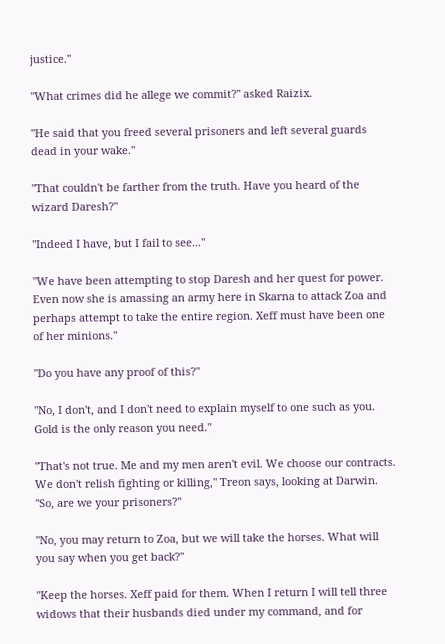justice."

"What crimes did he allege we commit?" asked Raizix.

"He said that you freed several prisoners and left several guards dead in your wake."

"That couldn't be farther from the truth. Have you heard of the wizard Daresh?"

"Indeed I have, but I fail to see..."

"We have been attempting to stop Daresh and her quest for power. Even now she is amassing an army here in Skarna to attack Zoa and perhaps attempt to take the entire region. Xeff must have been one of her minions."

"Do you have any proof of this?"

"No, I don't, and I don't need to explain myself to one such as you. Gold is the only reason you need."

"That's not true. Me and my men aren't evil. We choose our contracts. We don't relish fighting or killing," Treon says, looking at Darwin. "So, are we your prisoners?"

"No, you may return to Zoa, but we will take the horses. What will you say when you get back?"

"Keep the horses. Xeff paid for them. When I return I will tell three widows that their husbands died under my command, and for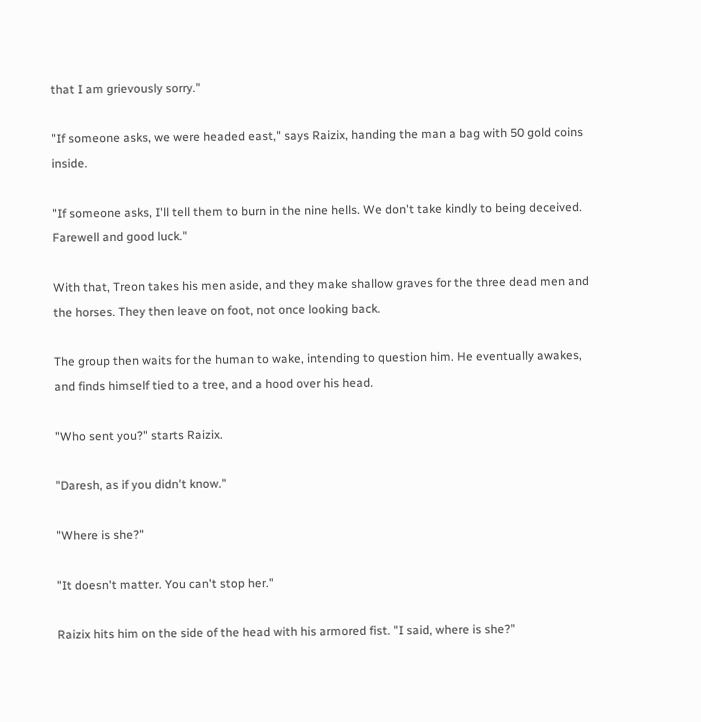that I am grievously sorry."

"If someone asks, we were headed east," says Raizix, handing the man a bag with 50 gold coins inside.

"If someone asks, I'll tell them to burn in the nine hells. We don't take kindly to being deceived. Farewell and good luck."

With that, Treon takes his men aside, and they make shallow graves for the three dead men and the horses. They then leave on foot, not once looking back.

The group then waits for the human to wake, intending to question him. He eventually awakes, and finds himself tied to a tree, and a hood over his head.

"Who sent you?" starts Raizix.

"Daresh, as if you didn't know."

"Where is she?"

"It doesn't matter. You can't stop her."

Raizix hits him on the side of the head with his armored fist. "I said, where is she?"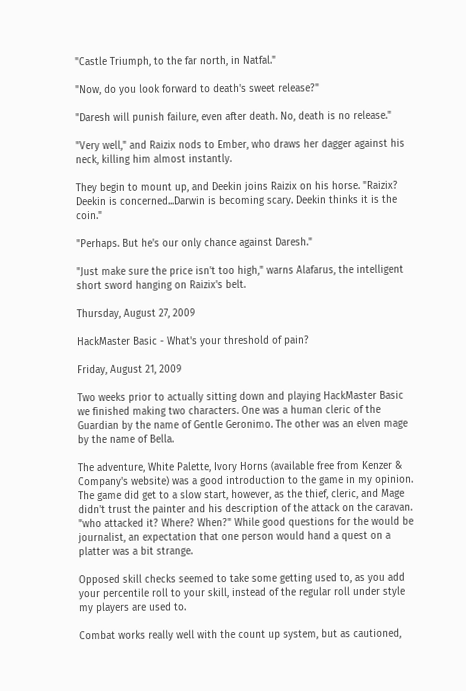"Castle Triumph, to the far north, in Natfal."

"Now, do you look forward to death's sweet release?"

"Daresh will punish failure, even after death. No, death is no release."

"Very well," and Raizix nods to Ember, who draws her dagger against his neck, killing him almost instantly.

They begin to mount up, and Deekin joins Raizix on his horse. "Raizix? Deekin is concerned...Darwin is becoming scary. Deekin thinks it is the coin."

"Perhaps. But he's our only chance against Daresh."

"Just make sure the price isn't too high," warns Alafarus, the intelligent short sword hanging on Raizix's belt.

Thursday, August 27, 2009

HackMaster Basic - What's your threshold of pain?

Friday, August 21, 2009

Two weeks prior to actually sitting down and playing HackMaster Basic we finished making two characters. One was a human cleric of the Guardian by the name of Gentle Geronimo. The other was an elven mage by the name of Bella.

The adventure, White Palette, Ivory Horns (available free from Kenzer & Company's website) was a good introduction to the game in my opinion. The game did get to a slow start, however, as the thief, cleric, and Mage didn't trust the painter and his description of the attack on the caravan. "who attacked it? Where? When?" While good questions for the would be journalist, an expectation that one person would hand a quest on a platter was a bit strange.

Opposed skill checks seemed to take some getting used to, as you add your percentile roll to your skill, instead of the regular roll under style my players are used to.

Combat works really well with the count up system, but as cautioned,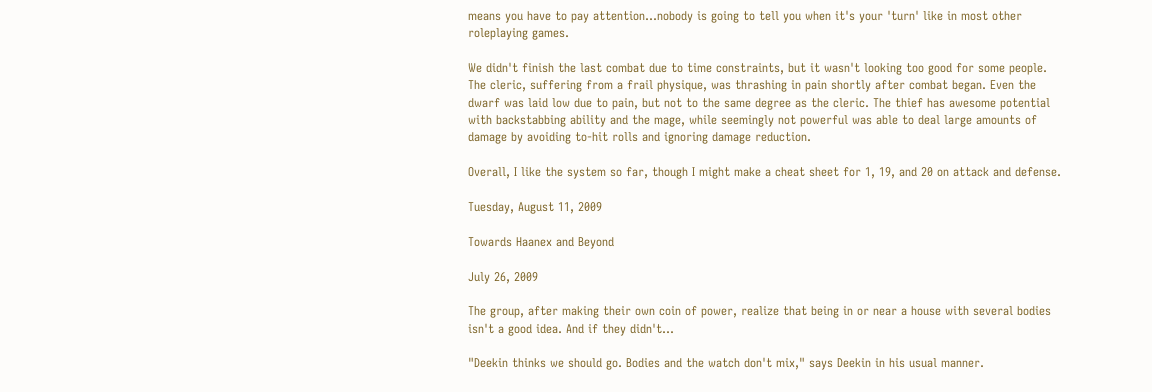means you have to pay attention...nobody is going to tell you when it's your 'turn' like in most other roleplaying games.

We didn't finish the last combat due to time constraints, but it wasn't looking too good for some people. The cleric, suffering from a frail physique, was thrashing in pain shortly after combat began. Even the dwarf was laid low due to pain, but not to the same degree as the cleric. The thief has awesome potential with backstabbing ability and the mage, while seemingly not powerful was able to deal large amounts of damage by avoiding to-hit rolls and ignoring damage reduction.

Overall, I like the system so far, though I might make a cheat sheet for 1, 19, and 20 on attack and defense.

Tuesday, August 11, 2009

Towards Haanex and Beyond

July 26, 2009

The group, after making their own coin of power, realize that being in or near a house with several bodies isn't a good idea. And if they didn't...

"Deekin thinks we should go. Bodies and the watch don't mix," says Deekin in his usual manner.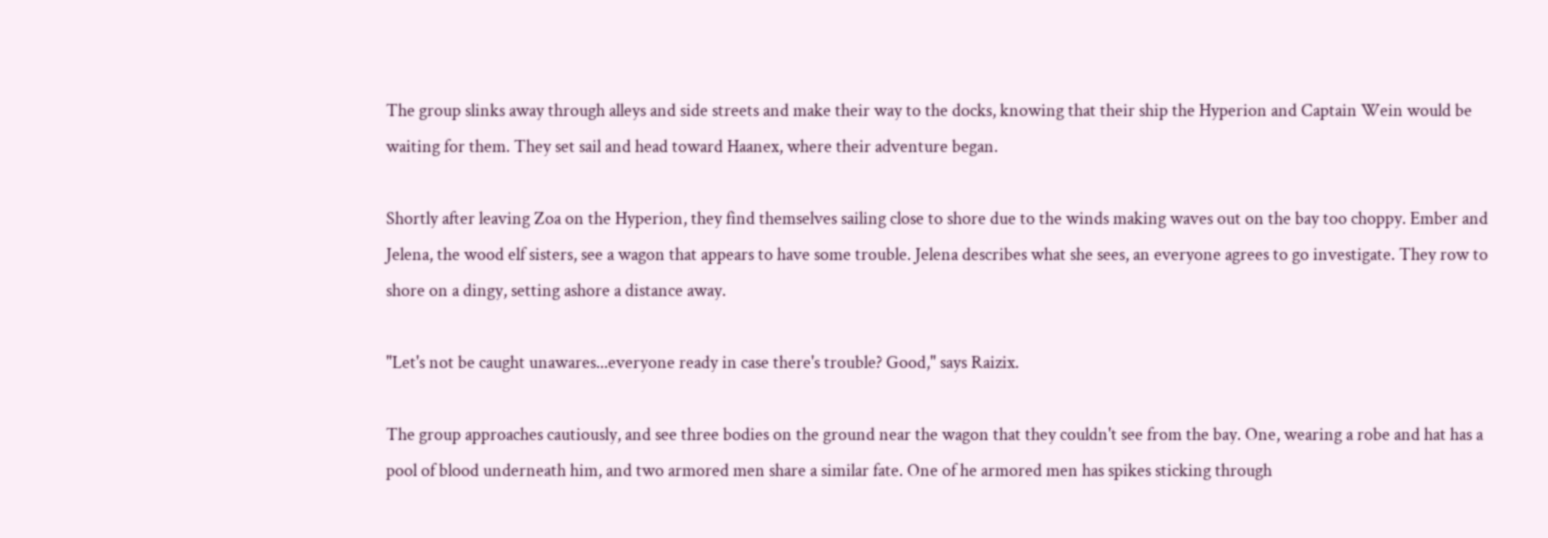The group slinks away through alleys and side streets and make their way to the docks, knowing that their ship the Hyperion and Captain Wein would be waiting for them. They set sail and head toward Haanex, where their adventure began.

Shortly after leaving Zoa on the Hyperion, they find themselves sailing close to shore due to the winds making waves out on the bay too choppy. Ember and Jelena, the wood elf sisters, see a wagon that appears to have some trouble. Jelena describes what she sees, an everyone agrees to go investigate. They row to shore on a dingy, setting ashore a distance away.

"Let's not be caught unawares...everyone ready in case there's trouble? Good," says Raizix.

The group approaches cautiously, and see three bodies on the ground near the wagon that they couldn't see from the bay. One, wearing a robe and hat has a pool of blood underneath him, and two armored men share a similar fate. One of he armored men has spikes sticking through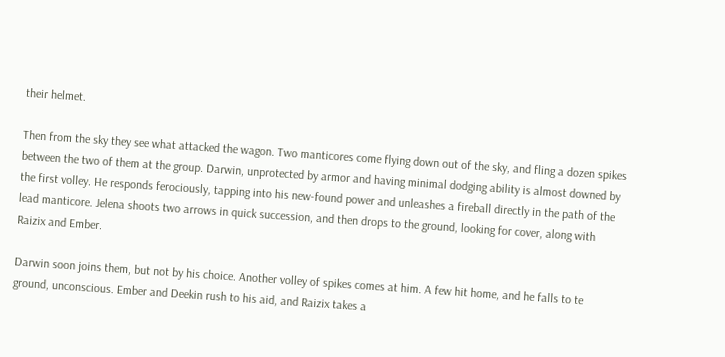their helmet.

Then from the sky they see what attacked the wagon. Two manticores come flying down out of the sky, and fling a dozen spikes between the two of them at the group. Darwin, unprotected by armor and having minimal dodging ability is almost downed by the first volley. He responds ferociously, tapping into his new-found power and unleashes a fireball directly in the path of the lead manticore. Jelena shoots two arrows in quick succession, and then drops to the ground, looking for cover, along with Raizix and Ember.

Darwin soon joins them, but not by his choice. Another volley of spikes comes at him. A few hit home, and he falls to te ground, unconscious. Ember and Deekin rush to his aid, and Raizix takes a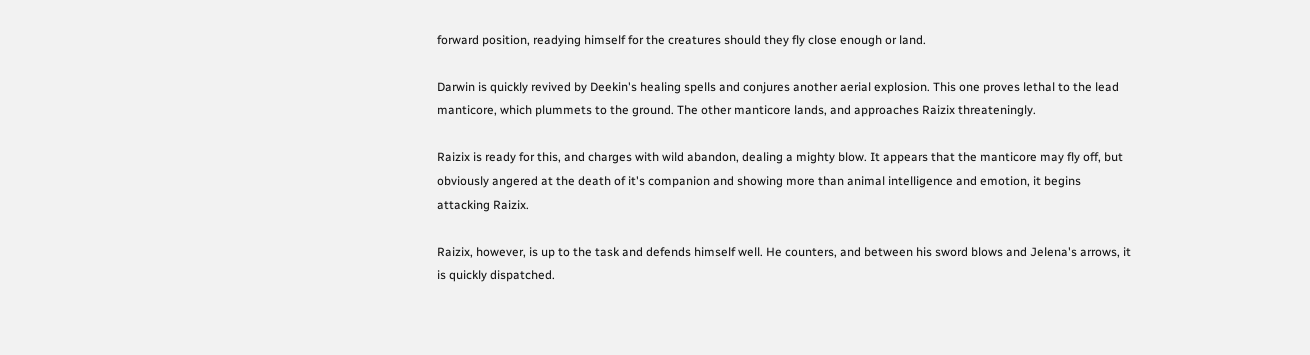forward position, readying himself for the creatures should they fly close enough or land.

Darwin is quickly revived by Deekin's healing spells and conjures another aerial explosion. This one proves lethal to the lead manticore, which plummets to the ground. The other manticore lands, and approaches Raizix threateningly.

Raizix is ready for this, and charges with wild abandon, dealing a mighty blow. It appears that the manticore may fly off, but obviously angered at the death of it's companion and showing more than animal intelligence and emotion, it begins attacking Raizix.

Raizix, however, is up to the task and defends himself well. He counters, and between his sword blows and Jelena's arrows, it is quickly dispatched.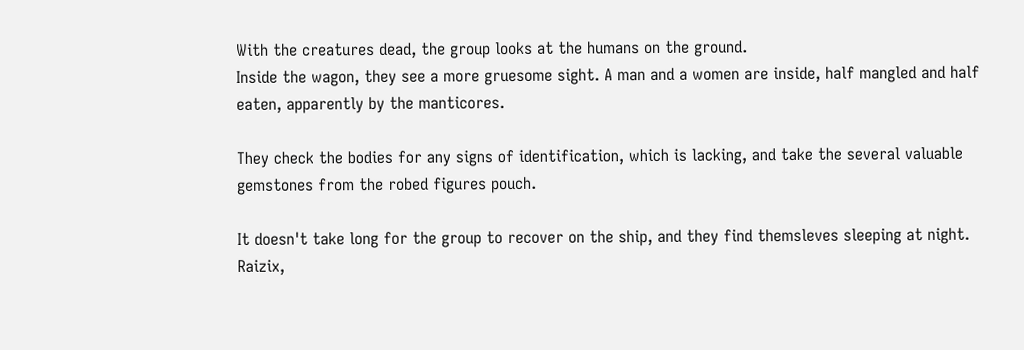With the creatures dead, the group looks at the humans on the ground.
Inside the wagon, they see a more gruesome sight. A man and a women are inside, half mangled and half eaten, apparently by the manticores.

They check the bodies for any signs of identification, which is lacking, and take the several valuable gemstones from the robed figures pouch.

It doesn't take long for the group to recover on the ship, and they find themsleves sleeping at night. Raizix,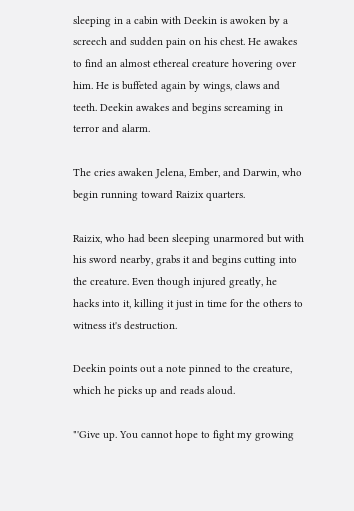sleeping in a cabin with Deekin is awoken by a screech and sudden pain on his chest. He awakes to find an almost ethereal creature hovering over him. He is buffeted again by wings, claws and teeth. Deekin awakes and begins screaming in terror and alarm.

The cries awaken Jelena, Ember, and Darwin, who begin running toward Raizix quarters.

Raizix, who had been sleeping unarmored but with his sword nearby, grabs it and begins cutting into the creature. Even though injured greatly, he hacks into it, killing it just in time for the others to witness it's destruction.

Deekin points out a note pinned to the creature, which he picks up and reads aloud.

"'Give up. You cannot hope to fight my growing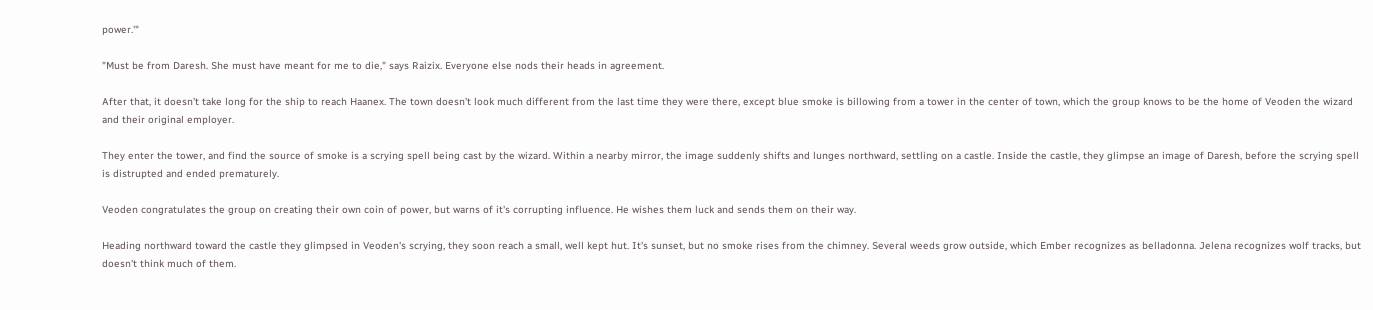power.'"

"Must be from Daresh. She must have meant for me to die," says Raizix. Everyone else nods their heads in agreement.

After that, it doesn't take long for the ship to reach Haanex. The town doesn't look much different from the last time they were there, except blue smoke is billowing from a tower in the center of town, which the group knows to be the home of Veoden the wizard and their original employer.

They enter the tower, and find the source of smoke is a scrying spell being cast by the wizard. Within a nearby mirror, the image suddenly shifts and lunges northward, settling on a castle. Inside the castle, they glimpse an image of Daresh, before the scrying spell is distrupted and ended prematurely.

Veoden congratulates the group on creating their own coin of power, but warns of it's corrupting influence. He wishes them luck and sends them on their way.

Heading northward toward the castle they glimpsed in Veoden's scrying, they soon reach a small, well kept hut. It's sunset, but no smoke rises from the chimney. Several weeds grow outside, which Ember recognizes as belladonna. Jelena recognizes wolf tracks, but doesn't think much of them.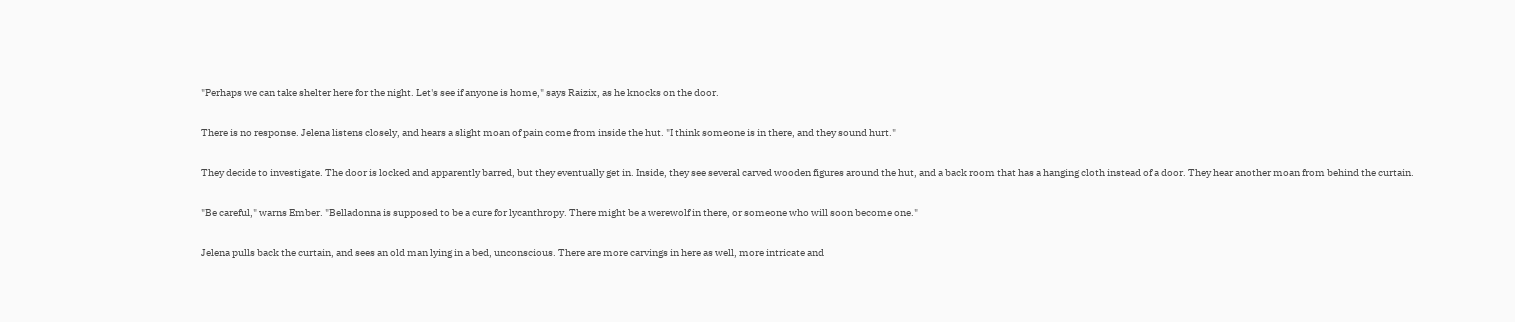"Perhaps we can take shelter here for the night. Let's see if anyone is home," says Raizix, as he knocks on the door.

There is no response. Jelena listens closely, and hears a slight moan of pain come from inside the hut. "I think someone is in there, and they sound hurt."

They decide to investigate. The door is locked and apparently barred, but they eventually get in. Inside, they see several carved wooden figures around the hut, and a back room that has a hanging cloth instead of a door. They hear another moan from behind the curtain.

"Be careful," warns Ember. "Belladonna is supposed to be a cure for lycanthropy. There might be a werewolf in there, or someone who will soon become one."

Jelena pulls back the curtain, and sees an old man lying in a bed, unconscious. There are more carvings in here as well, more intricate and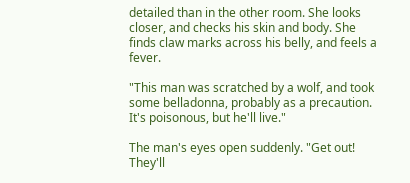detailed than in the other room. She looks closer, and checks his skin and body. She finds claw marks across his belly, and feels a fever.

"This man was scratched by a wolf, and took some belladonna, probably as a precaution. It's poisonous, but he'll live."

The man's eyes open suddenly. "Get out! They'll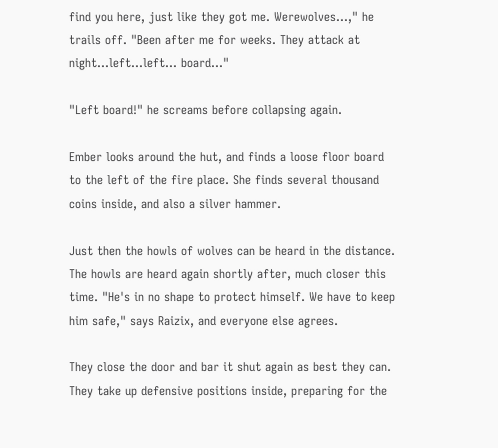find you here, just like they got me. Werewolves...," he trails off. "Been after me for weeks. They attack at night...left...left... board..."

"Left board!" he screams before collapsing again.

Ember looks around the hut, and finds a loose floor board to the left of the fire place. She finds several thousand coins inside, and also a silver hammer.

Just then the howls of wolves can be heard in the distance. The howls are heard again shortly after, much closer this time. "He's in no shape to protect himself. We have to keep him safe," says Raizix, and everyone else agrees.

They close the door and bar it shut again as best they can. They take up defensive positions inside, preparing for the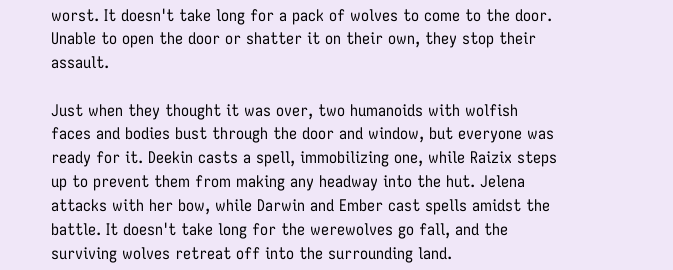worst. It doesn't take long for a pack of wolves to come to the door. Unable to open the door or shatter it on their own, they stop their assault.

Just when they thought it was over, two humanoids with wolfish faces and bodies bust through the door and window, but everyone was ready for it. Deekin casts a spell, immobilizing one, while Raizix steps up to prevent them from making any headway into the hut. Jelena attacks with her bow, while Darwin and Ember cast spells amidst the battle. It doesn't take long for the werewolves go fall, and the surviving wolves retreat off into the surrounding land.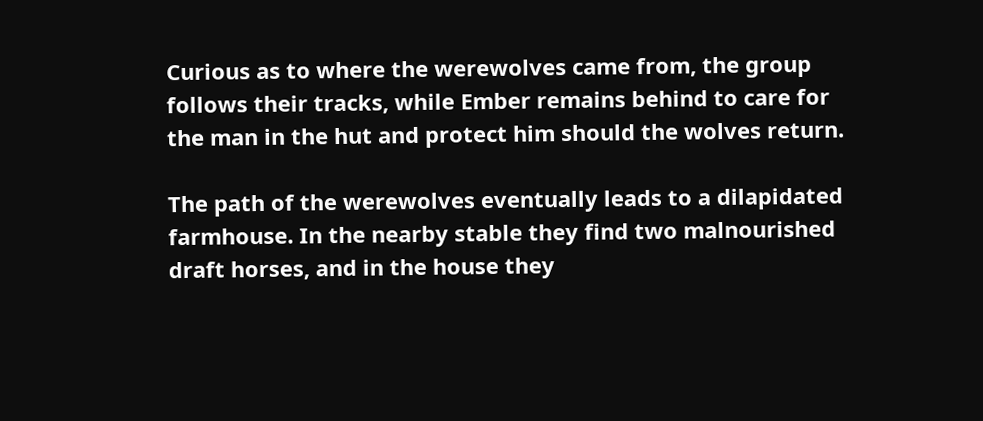Curious as to where the werewolves came from, the group follows their tracks, while Ember remains behind to care for the man in the hut and protect him should the wolves return.

The path of the werewolves eventually leads to a dilapidated farmhouse. In the nearby stable they find two malnourished draft horses, and in the house they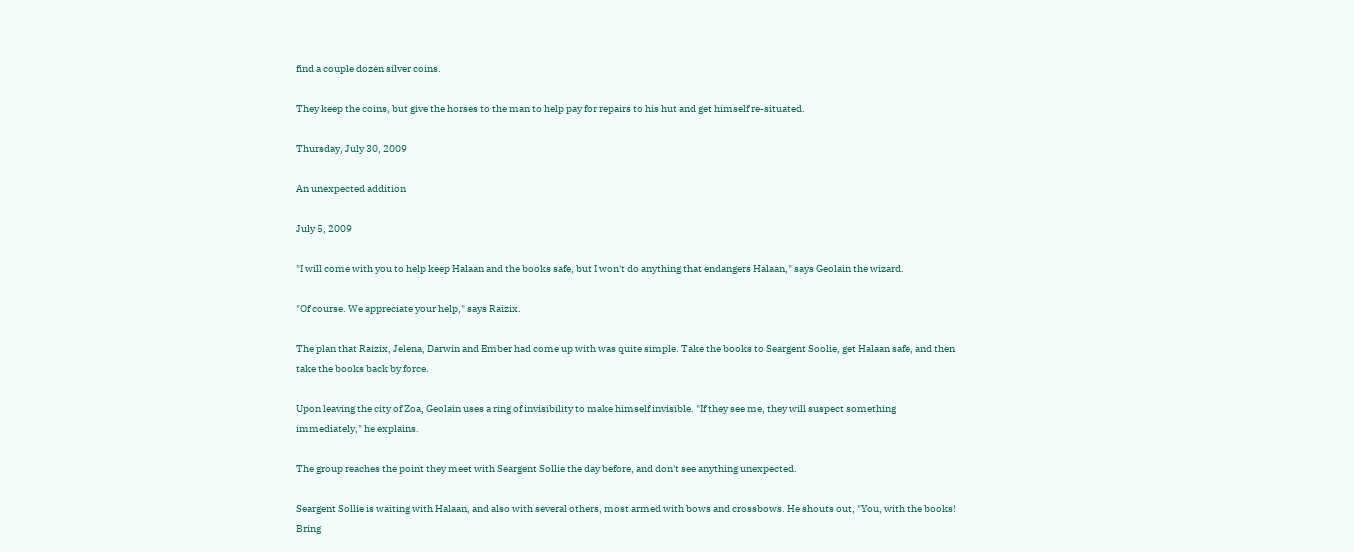find a couple dozen silver coins.

They keep the coins, but give the horses to the man to help pay for repairs to his hut and get himself re-situated.

Thursday, July 30, 2009

An unexpected addition

July 5, 2009

"I will come with you to help keep Halaan and the books safe, but I won't do anything that endangers Halaan," says Geolain the wizard.

"Of course. We appreciate your help," says Raizix.

The plan that Raizix, Jelena, Darwin and Ember had come up with was quite simple. Take the books to Seargent Soolie, get Halaan safe, and then take the books back by force.

Upon leaving the city of Zoa, Geolain uses a ring of invisibility to make himself invisible. "If they see me, they will suspect something immediately," he explains.

The group reaches the point they meet with Seargent Sollie the day before, and don't see anything unexpected.

Seargent Sollie is waiting with Halaan, and also with several others, most armed with bows and crossbows. He shouts out, "You, with the books! Bring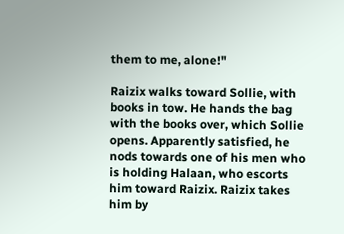them to me, alone!"

Raizix walks toward Sollie, with books in tow. He hands the bag with the books over, which Sollie opens. Apparently satisfied, he nods towards one of his men who is holding Halaan, who escorts him toward Raizix. Raizix takes him by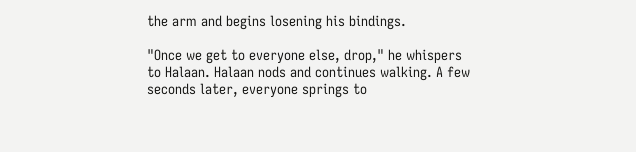the arm and begins losening his bindings.

"Once we get to everyone else, drop," he whispers to Halaan. Halaan nods and continues walking. A few seconds later, everyone springs to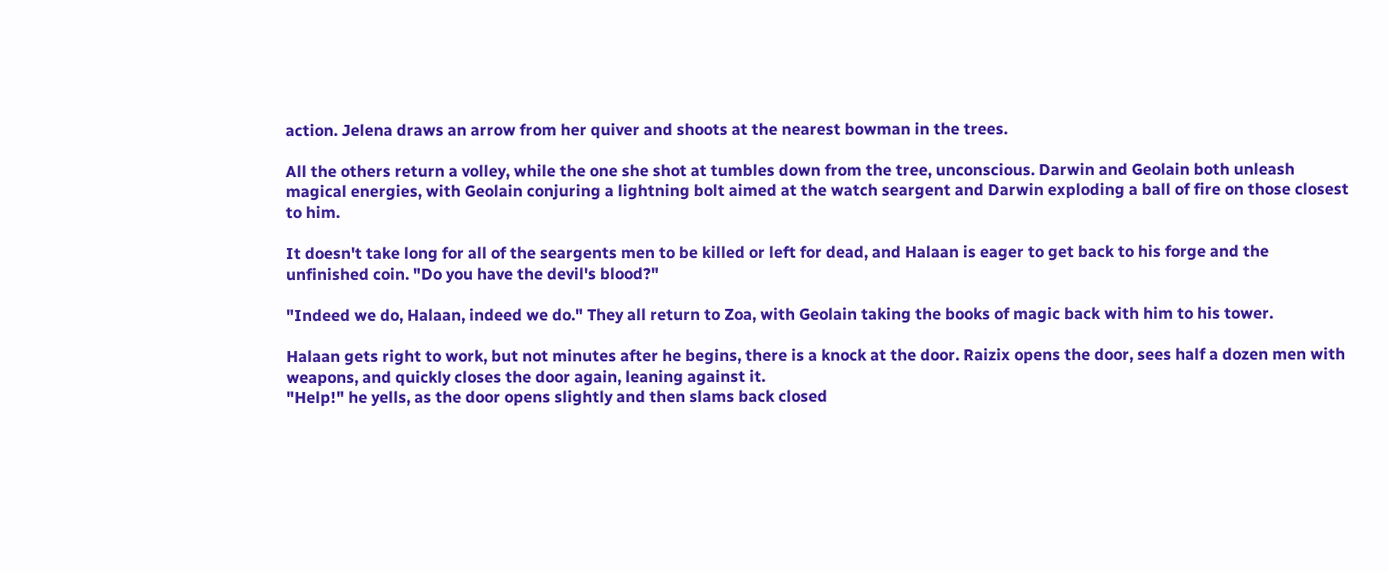action. Jelena draws an arrow from her quiver and shoots at the nearest bowman in the trees.

All the others return a volley, while the one she shot at tumbles down from the tree, unconscious. Darwin and Geolain both unleash magical energies, with Geolain conjuring a lightning bolt aimed at the watch seargent and Darwin exploding a ball of fire on those closest to him.

It doesn't take long for all of the seargents men to be killed or left for dead, and Halaan is eager to get back to his forge and the unfinished coin. "Do you have the devil's blood?"

"Indeed we do, Halaan, indeed we do." They all return to Zoa, with Geolain taking the books of magic back with him to his tower.

Halaan gets right to work, but not minutes after he begins, there is a knock at the door. Raizix opens the door, sees half a dozen men with weapons, and quickly closes the door again, leaning against it.
"Help!" he yells, as the door opens slightly and then slams back closed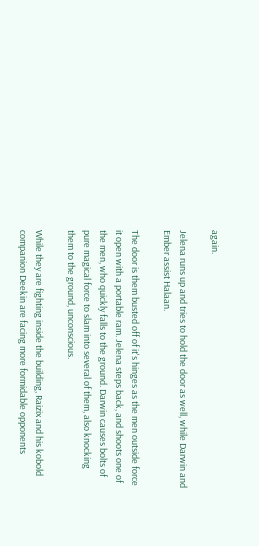again.

Jelena runs up and tries to hold the door as well, while Darwin and Ember assist Halaan.

The door is them busted off of it's hinges as the men outside force it open with a portable ram. Jelena steps back, and shoots one of the men, who quickly falls to the ground. Darwin causes bolts of pure magical force to slam into several of them, also knocking them to the ground, unconscious.

While they are fighting inside the building, Raizix and his kobold companion Deekin are facing more formidable opponents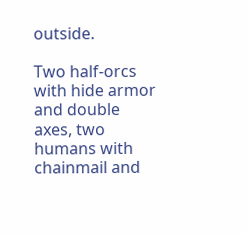outside.

Two half-orcs with hide armor and double axes, two humans with chainmail and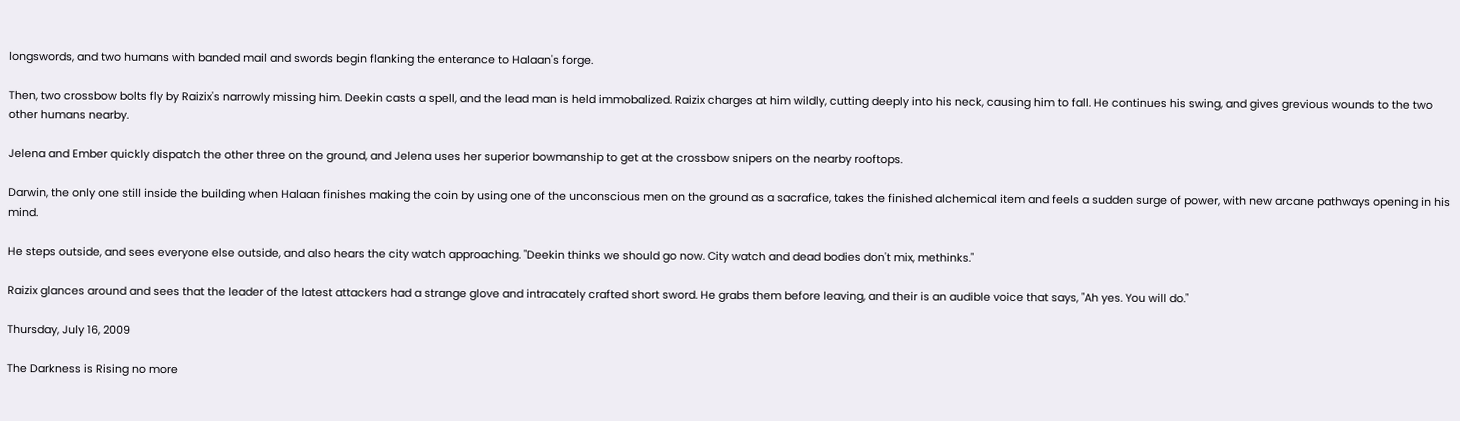longswords, and two humans with banded mail and swords begin flanking the enterance to Halaan's forge.

Then, two crossbow bolts fly by Raizix's narrowly missing him. Deekin casts a spell, and the lead man is held immobalized. Raizix charges at him wildly, cutting deeply into his neck, causing him to fall. He continues his swing, and gives grevious wounds to the two other humans nearby.

Jelena and Ember quickly dispatch the other three on the ground, and Jelena uses her superior bowmanship to get at the crossbow snipers on the nearby rooftops.

Darwin, the only one still inside the building when Halaan finishes making the coin by using one of the unconscious men on the ground as a sacrafice, takes the finished alchemical item and feels a sudden surge of power, with new arcane pathways opening in his mind.

He steps outside, and sees everyone else outside, and also hears the city watch approaching. "Deekin thinks we should go now. City watch and dead bodies don't mix, methinks."

Raizix glances around and sees that the leader of the latest attackers had a strange glove and intracately crafted short sword. He grabs them before leaving, and their is an audible voice that says, "Ah yes. You will do."

Thursday, July 16, 2009

The Darkness is Rising no more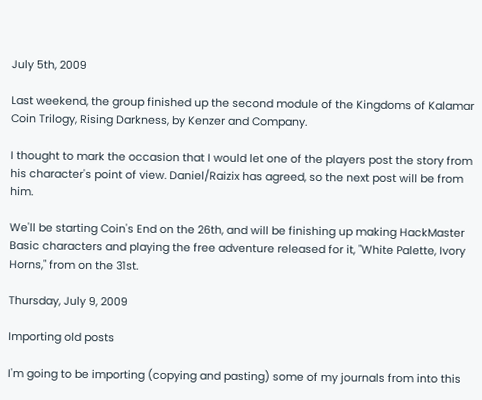July 5th, 2009

Last weekend, the group finished up the second module of the Kingdoms of Kalamar Coin Trilogy, Rising Darkness, by Kenzer and Company.

I thought to mark the occasion that I would let one of the players post the story from his character's point of view. Daniel/Raizix has agreed, so the next post will be from him.

We'll be starting Coin's End on the 26th, and will be finishing up making HackMaster Basic characters and playing the free adventure released for it, "White Palette, Ivory Horns," from on the 31st.

Thursday, July 9, 2009

Importing old posts

I'm going to be importing (copying and pasting) some of my journals from into this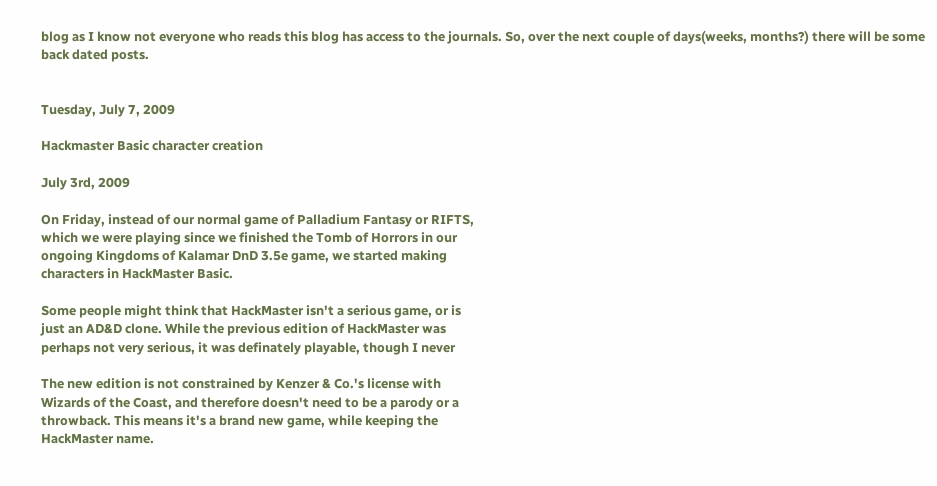blog as I know not everyone who reads this blog has access to the journals. So, over the next couple of days(weeks, months?) there will be some back dated posts.


Tuesday, July 7, 2009

Hackmaster Basic character creation

July 3rd, 2009

On Friday, instead of our normal game of Palladium Fantasy or RIFTS,
which we were playing since we finished the Tomb of Horrors in our
ongoing Kingdoms of Kalamar DnD 3.5e game, we started making
characters in HackMaster Basic.

Some people might think that HackMaster isn't a serious game, or is
just an AD&D clone. While the previous edition of HackMaster was
perhaps not very serious, it was definately playable, though I never

The new edition is not constrained by Kenzer & Co.'s license with
Wizards of the Coast, and therefore doesn't need to be a parody or a
throwback. This means it's a brand new game, while keeping the
HackMaster name.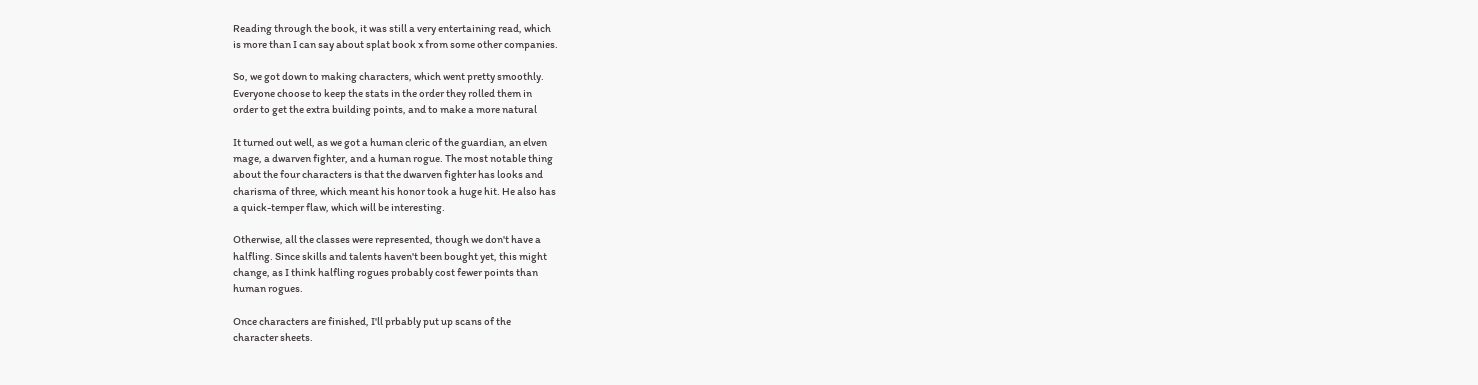Reading through the book, it was still a very entertaining read, which
is more than I can say about splat book x from some other companies.

So, we got down to making characters, which went pretty smoothly.
Everyone choose to keep the stats in the order they rolled them in
order to get the extra building points, and to make a more natural

It turned out well, as we got a human cleric of the guardian, an elven
mage, a dwarven fighter, and a human rogue. The most notable thing
about the four characters is that the dwarven fighter has looks and
charisma of three, which meant his honor took a huge hit. He also has
a quick-temper flaw, which will be interesting.

Otherwise, all the classes were represented, though we don't have a
halfling. Since skills and talents haven't been bought yet, this might
change, as I think halfling rogues probably cost fewer points than
human rogues.

Once characters are finished, I'll prbably put up scans of the
character sheets.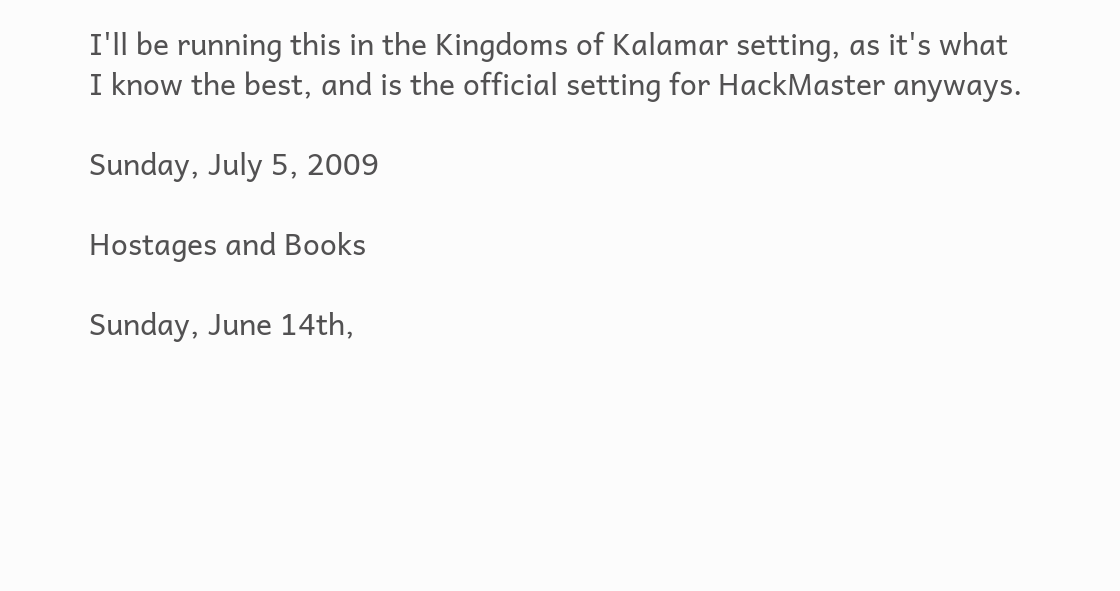I'll be running this in the Kingdoms of Kalamar setting, as it's what
I know the best, and is the official setting for HackMaster anyways.

Sunday, July 5, 2009

Hostages and Books

Sunday, June 14th,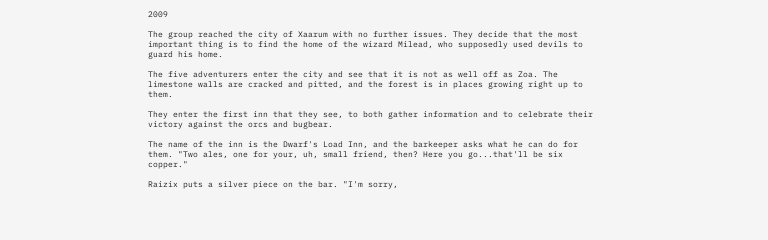2009

The group reached the city of Xaarum with no further issues. They decide that the most important thing is to find the home of the wizard Milead, who supposedly used devils to guard his home.

The five adventurers enter the city and see that it is not as well off as Zoa. The limestone walls are cracked and pitted, and the forest is in places growing right up to them.

They enter the first inn that they see, to both gather information and to celebrate their victory against the orcs and bugbear.

The name of the inn is the Dwarf's Load Inn, and the barkeeper asks what he can do for them. "Two ales, one for your, uh, small friend, then? Here you go...that'll be six copper."

Raizix puts a silver piece on the bar. "I'm sorry,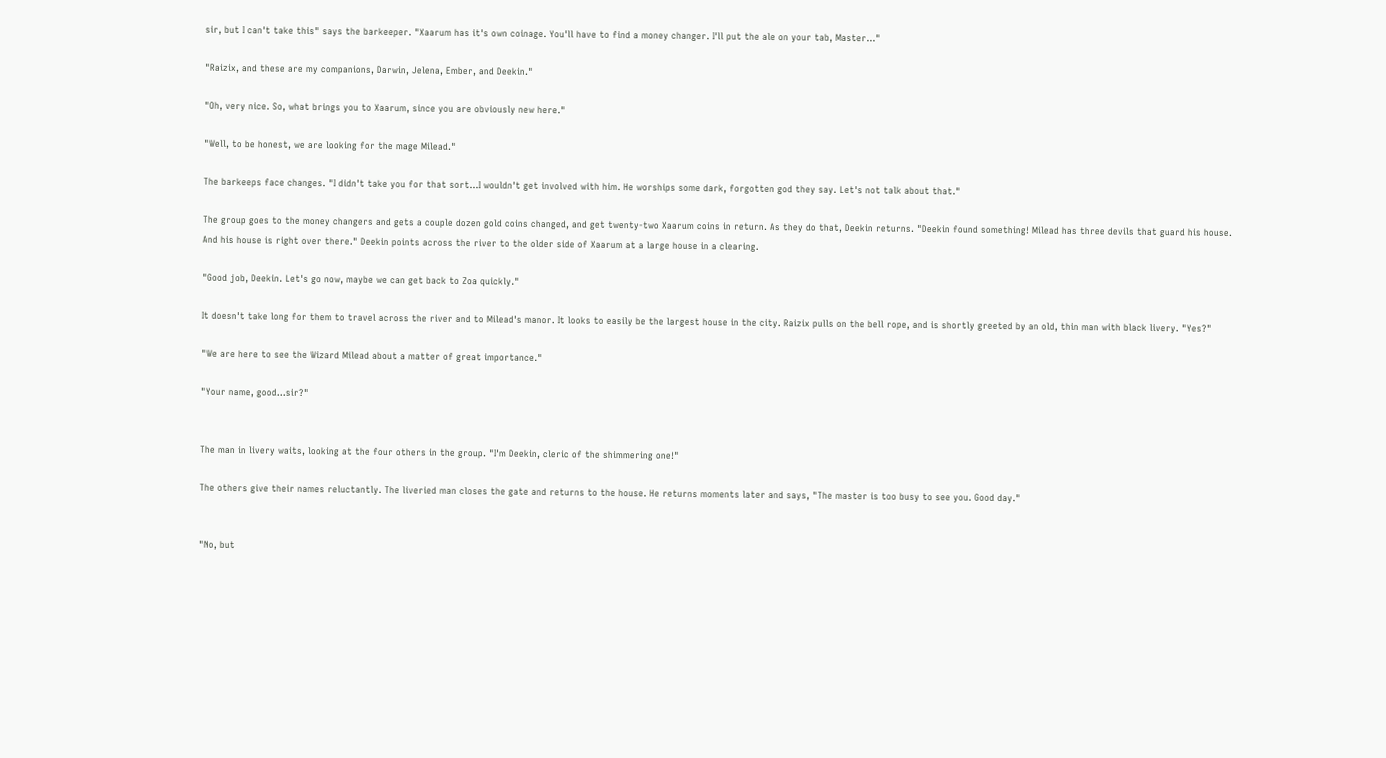sir, but I can't take this" says the barkeeper. "Xaarum has it's own coinage. You'll have to find a money changer. I'll put the ale on your tab, Master..."

"Raizix, and these are my companions, Darwin, Jelena, Ember, and Deekin."

"Oh, very nice. So, what brings you to Xaarum, since you are obviously new here."

"Well, to be honest, we are looking for the mage Milead."

The barkeeps face changes. "I didn't take you for that sort...I wouldn't get involved with him. He worships some dark, forgotten god they say. Let's not talk about that."

The group goes to the money changers and gets a couple dozen gold coins changed, and get twenty-two Xaarum coins in return. As they do that, Deekin returns. "Deekin found something! Milead has three devils that guard his house. And his house is right over there." Deekin points across the river to the older side of Xaarum at a large house in a clearing.

"Good job, Deekin. Let's go now, maybe we can get back to Zoa quickly."

It doesn't take long for them to travel across the river and to Milead's manor. It looks to easily be the largest house in the city. Raizix pulls on the bell rope, and is shortly greeted by an old, thin man with black livery. "Yes?"

"We are here to see the Wizard Milead about a matter of great importance."

"Your name, good...sir?"


The man in livery waits, looking at the four others in the group. "I'm Deekin, cleric of the shimmering one!"

The others give their names reluctantly. The liveried man closes the gate and returns to the house. He returns moments later and says, "The master is too busy to see you. Good day."


"No, but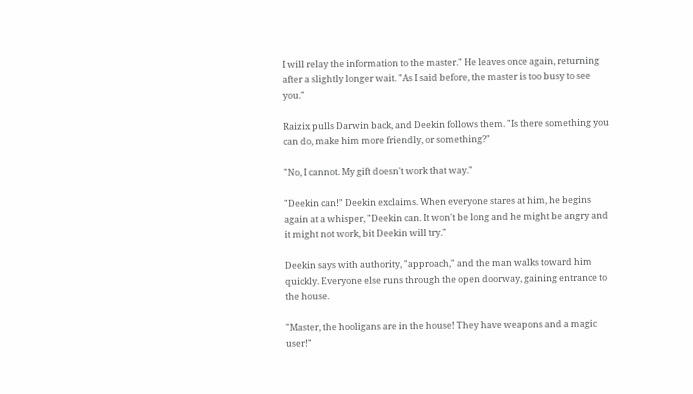I will relay the information to the master." He leaves once again, returning after a slightly longer wait. "As I said before, the master is too busy to see you."

Raizix pulls Darwin back, and Deekin follows them. "Is there something you can do, make him more friendly, or something?"

"No, I cannot. My gift doesn't work that way."

"Deekin can!" Deekin exclaims. When everyone stares at him, he begins again at a whisper, "Deekin can. It won't be long and he might be angry and it might not work, bit Deekin will try."

Deekin says with authority, "approach," and the man walks toward him quickly. Everyone else runs through the open doorway, gaining entrance to the house.

"Master, the hooligans are in the house! They have weapons and a magic user!"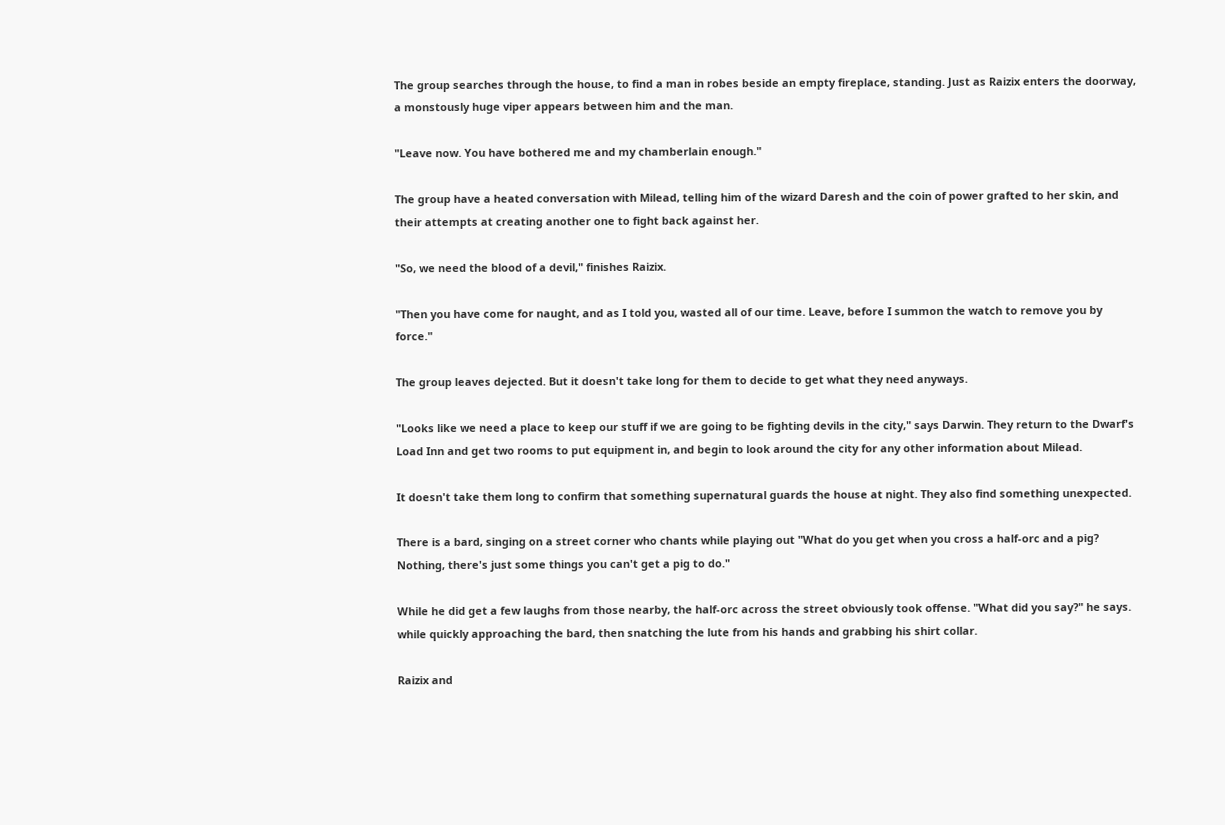The group searches through the house, to find a man in robes beside an empty fireplace, standing. Just as Raizix enters the doorway, a monstously huge viper appears between him and the man.

"Leave now. You have bothered me and my chamberlain enough."

The group have a heated conversation with Milead, telling him of the wizard Daresh and the coin of power grafted to her skin, and their attempts at creating another one to fight back against her.

"So, we need the blood of a devil," finishes Raizix.

"Then you have come for naught, and as I told you, wasted all of our time. Leave, before I summon the watch to remove you by force."

The group leaves dejected. But it doesn't take long for them to decide to get what they need anyways.

"Looks like we need a place to keep our stuff if we are going to be fighting devils in the city," says Darwin. They return to the Dwarf's Load Inn and get two rooms to put equipment in, and begin to look around the city for any other information about Milead.

It doesn't take them long to confirm that something supernatural guards the house at night. They also find something unexpected.

There is a bard, singing on a street corner who chants while playing out "What do you get when you cross a half-orc and a pig?
Nothing, there's just some things you can't get a pig to do."

While he did get a few laughs from those nearby, the half-orc across the street obviously took offense. "What did you say?" he says. while quickly approaching the bard, then snatching the lute from his hands and grabbing his shirt collar.

Raizix and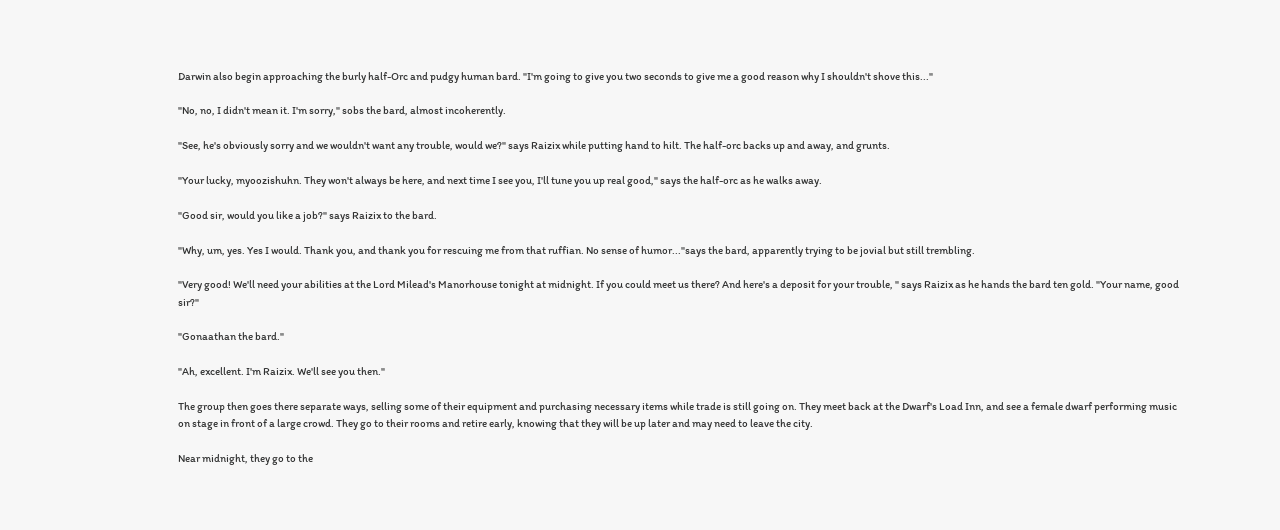Darwin also begin approaching the burly half-Orc and pudgy human bard. "I'm going to give you two seconds to give me a good reason why I shouldn't shove this..."

"No, no, I didn't mean it. I'm sorry," sobs the bard, almost incoherently.

"See, he's obviously sorry and we wouldn't want any trouble, would we?" says Raizix while putting hand to hilt. The half-orc backs up and away, and grunts.

"Your lucky, myoozishuhn. They won't always be here, and next time I see you, I'll tune you up real good," says the half-orc as he walks away.

"Good sir, would you like a job?" says Raizix to the bard.

"Why, um, yes. Yes I would. Thank you, and thank you for rescuing me from that ruffian. No sense of humor..."says the bard, apparently trying to be jovial but still trembling.

"Very good! We'll need your abilities at the Lord Milead's Manorhouse tonight at midnight. If you could meet us there? And here's a deposit for your trouble, " says Raizix as he hands the bard ten gold. "Your name, good sir?"

"Gonaathan the bard."

"Ah, excellent. I'm Raizix. We'll see you then."

The group then goes there separate ways, selling some of their equipment and purchasing necessary items while trade is still going on. They meet back at the Dwarf's Load Inn, and see a female dwarf performing music on stage in front of a large crowd. They go to their rooms and retire early, knowing that they will be up later and may need to leave the city.

Near midnight, they go to the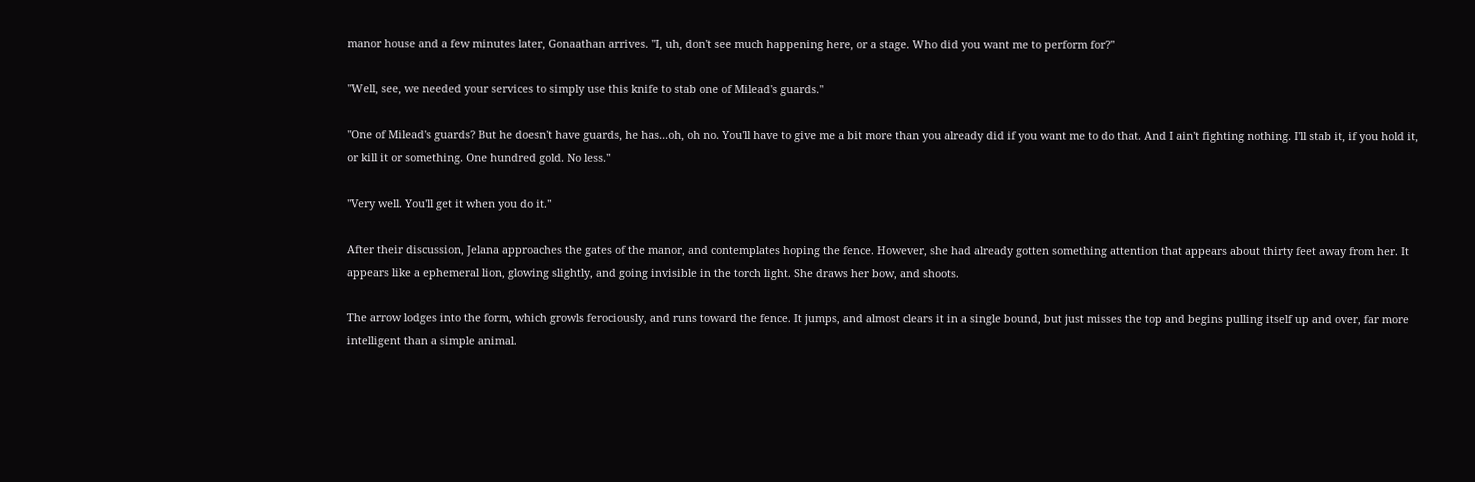manor house and a few minutes later, Gonaathan arrives. "I, uh, don't see much happening here, or a stage. Who did you want me to perform for?"

"Well, see, we needed your services to simply use this knife to stab one of Milead's guards."

"One of Milead's guards? But he doesn't have guards, he has...oh, oh no. You'll have to give me a bit more than you already did if you want me to do that. And I ain't fighting nothing. I'll stab it, if you hold it, or kill it or something. One hundred gold. No less."

"Very well. You'll get it when you do it."

After their discussion, Jelana approaches the gates of the manor, and contemplates hoping the fence. However, she had already gotten something attention that appears about thirty feet away from her. It appears like a ephemeral lion, glowing slightly, and going invisible in the torch light. She draws her bow, and shoots.

The arrow lodges into the form, which growls ferociously, and runs toward the fence. It jumps, and almost clears it in a single bound, but just misses the top and begins pulling itself up and over, far more intelligent than a simple animal.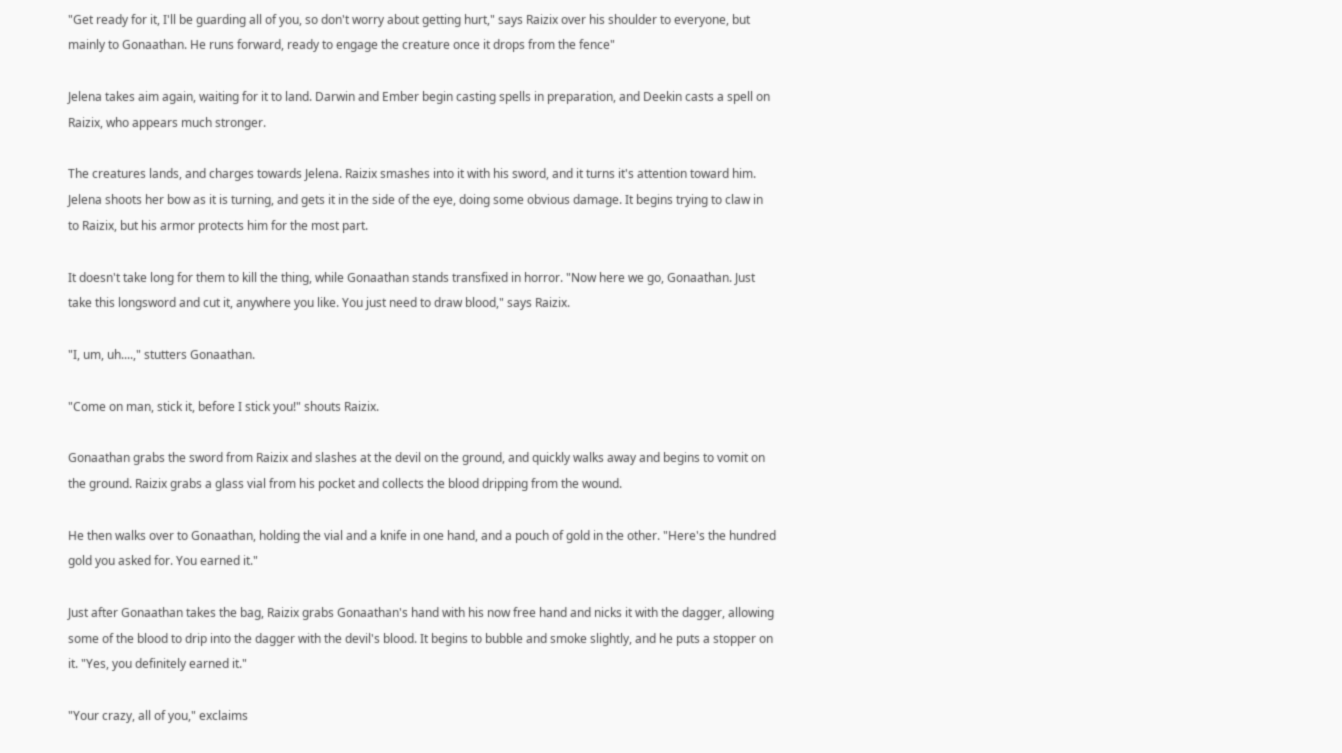"Get ready for it, I'll be guarding all of you, so don't worry about getting hurt," says Raizix over his shoulder to everyone, but mainly to Gonaathan. He runs forward, ready to engage the creature once it drops from the fence"

Jelena takes aim again, waiting for it to land. Darwin and Ember begin casting spells in preparation, and Deekin casts a spell on Raizix, who appears much stronger.

The creatures lands, and charges towards Jelena. Raizix smashes into it with his sword, and it turns it's attention toward him. Jelena shoots her bow as it is turning, and gets it in the side of the eye, doing some obvious damage. It begins trying to claw in to Raizix, but his armor protects him for the most part.

It doesn't take long for them to kill the thing, while Gonaathan stands transfixed in horror. "Now here we go, Gonaathan. Just take this longsword and cut it, anywhere you like. You just need to draw blood," says Raizix.

"I, um, uh....," stutters Gonaathan.

"Come on man, stick it, before I stick you!" shouts Raizix.

Gonaathan grabs the sword from Raizix and slashes at the devil on the ground, and quickly walks away and begins to vomit on the ground. Raizix grabs a glass vial from his pocket and collects the blood dripping from the wound.

He then walks over to Gonaathan, holding the vial and a knife in one hand, and a pouch of gold in the other. "Here's the hundred gold you asked for. You earned it."

Just after Gonaathan takes the bag, Raizix grabs Gonaathan's hand with his now free hand and nicks it with the dagger, allowing some of the blood to drip into the dagger with the devil's blood. It begins to bubble and smoke slightly, and he puts a stopper on it. "Yes, you definitely earned it."

"Your crazy, all of you," exclaims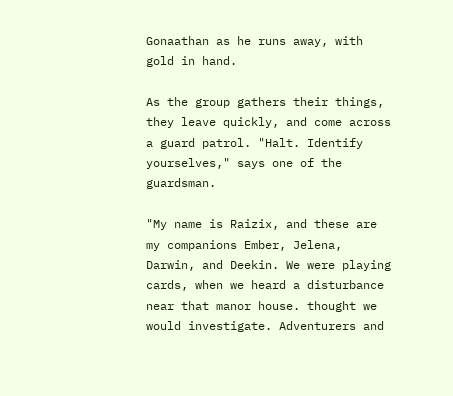Gonaathan as he runs away, with gold in hand.

As the group gathers their things, they leave quickly, and come across a guard patrol. "Halt. Identify yourselves," says one of the guardsman.

"My name is Raizix, and these are my companions Ember, Jelena, Darwin, and Deekin. We were playing cards, when we heard a disturbance near that manor house. thought we would investigate. Adventurers and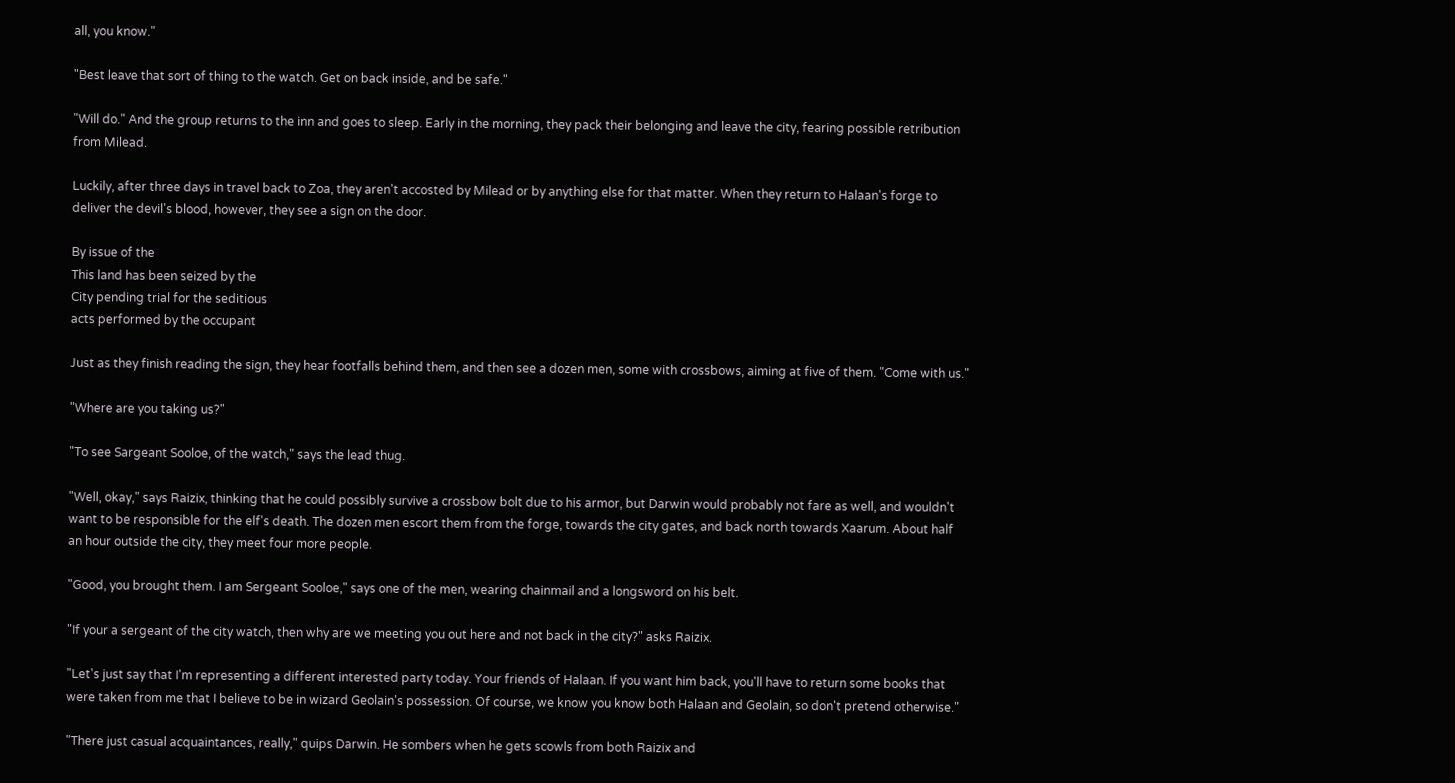all, you know."

"Best leave that sort of thing to the watch. Get on back inside, and be safe."

"Will do." And the group returns to the inn and goes to sleep. Early in the morning, they pack their belonging and leave the city, fearing possible retribution from Milead.

Luckily, after three days in travel back to Zoa, they aren't accosted by Milead or by anything else for that matter. When they return to Halaan's forge to deliver the devil's blood, however, they see a sign on the door.

By issue of the
This land has been seized by the
City pending trial for the seditious
acts performed by the occupant

Just as they finish reading the sign, they hear footfalls behind them, and then see a dozen men, some with crossbows, aiming at five of them. "Come with us."

"Where are you taking us?"

"To see Sargeant Sooloe, of the watch," says the lead thug.

"Well, okay," says Raizix, thinking that he could possibly survive a crossbow bolt due to his armor, but Darwin would probably not fare as well, and wouldn't want to be responsible for the elf's death. The dozen men escort them from the forge, towards the city gates, and back north towards Xaarum. About half an hour outside the city, they meet four more people.

"Good, you brought them. I am Sergeant Sooloe," says one of the men, wearing chainmail and a longsword on his belt.

"If your a sergeant of the city watch, then why are we meeting you out here and not back in the city?" asks Raizix.

"Let's just say that I'm representing a different interested party today. Your friends of Halaan. If you want him back, you'll have to return some books that were taken from me that I believe to be in wizard Geolain's possession. Of course, we know you know both Halaan and Geolain, so don't pretend otherwise."

"There just casual acquaintances, really," quips Darwin. He sombers when he gets scowls from both Raizix and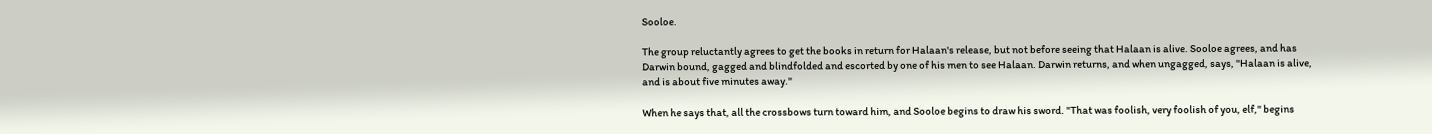Sooloe.

The group reluctantly agrees to get the books in return for Halaan's release, but not before seeing that Halaan is alive. Sooloe agrees, and has Darwin bound, gagged and blindfolded and escorted by one of his men to see Halaan. Darwin returns, and when ungagged, says, "Halaan is alive, and is about five minutes away."

When he says that, all the crossbows turn toward him, and Sooloe begins to draw his sword. "That was foolish, very foolish of you, elf," begins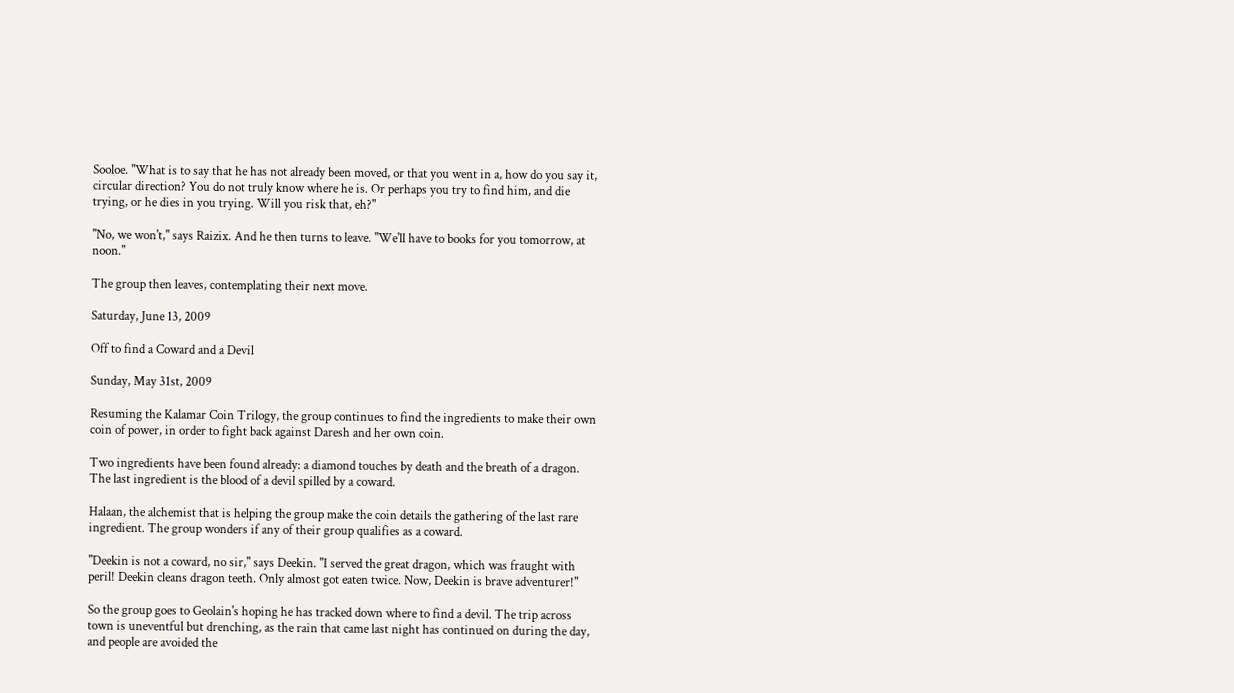Sooloe. "What is to say that he has not already been moved, or that you went in a, how do you say it, circular direction? You do not truly know where he is. Or perhaps you try to find him, and die trying, or he dies in you trying. Will you risk that, eh?"

"No, we won't," says Raizix. And he then turns to leave. "We'll have to books for you tomorrow, at noon."

The group then leaves, contemplating their next move.

Saturday, June 13, 2009

Off to find a Coward and a Devil

Sunday, May 31st, 2009

Resuming the Kalamar Coin Trilogy, the group continues to find the ingredients to make their own coin of power, in order to fight back against Daresh and her own coin.

Two ingredients have been found already: a diamond touches by death and the breath of a dragon. The last ingredient is the blood of a devil spilled by a coward.

Halaan, the alchemist that is helping the group make the coin details the gathering of the last rare ingredient. The group wonders if any of their group qualifies as a coward.

"Deekin is not a coward, no sir," says Deekin. "I served the great dragon, which was fraught with peril! Deekin cleans dragon teeth. Only almost got eaten twice. Now, Deekin is brave adventurer!"

So the group goes to Geolain's hoping he has tracked down where to find a devil. The trip across town is uneventful but drenching, as the rain that came last night has continued on during the day, and people are avoided the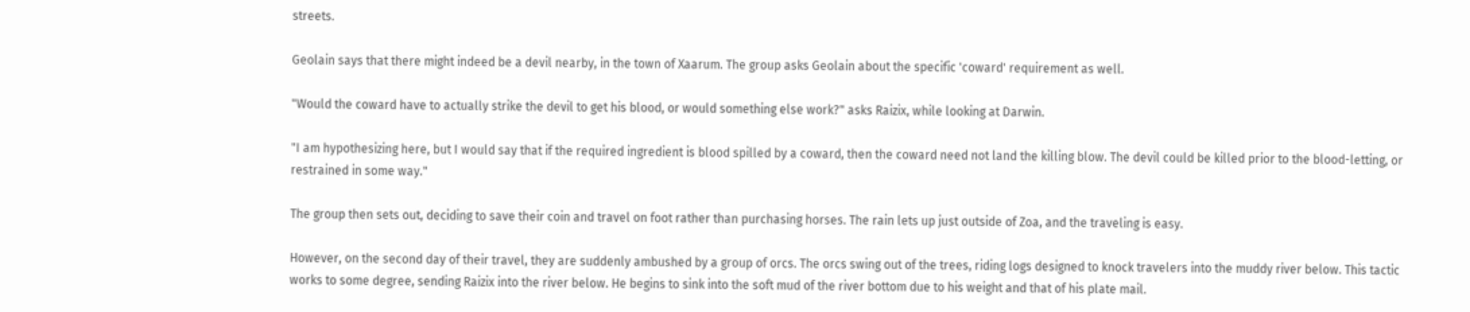streets.

Geolain says that there might indeed be a devil nearby, in the town of Xaarum. The group asks Geolain about the specific 'coward' requirement as well.

"Would the coward have to actually strike the devil to get his blood, or would something else work?" asks Raizix, while looking at Darwin.

"I am hypothesizing here, but I would say that if the required ingredient is blood spilled by a coward, then the coward need not land the killing blow. The devil could be killed prior to the blood-letting, or restrained in some way."

The group then sets out, deciding to save their coin and travel on foot rather than purchasing horses. The rain lets up just outside of Zoa, and the traveling is easy.

However, on the second day of their travel, they are suddenly ambushed by a group of orcs. The orcs swing out of the trees, riding logs designed to knock travelers into the muddy river below. This tactic works to some degree, sending Raizix into the river below. He begins to sink into the soft mud of the river bottom due to his weight and that of his plate mail.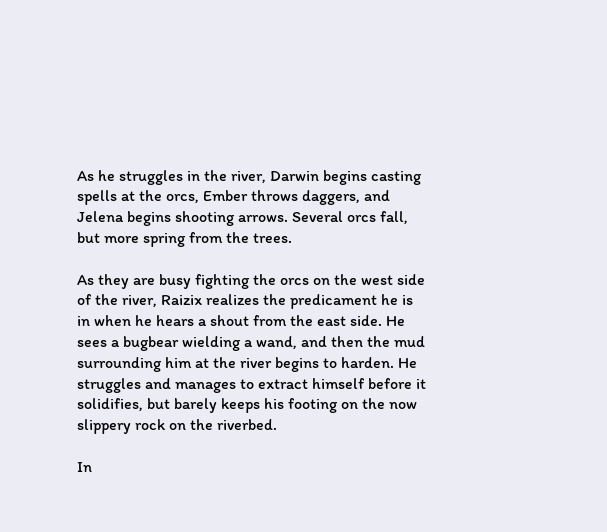As he struggles in the river, Darwin begins casting spells at the orcs, Ember throws daggers, and Jelena begins shooting arrows. Several orcs fall, but more spring from the trees.

As they are busy fighting the orcs on the west side of the river, Raizix realizes the predicament he is in when he hears a shout from the east side. He sees a bugbear wielding a wand, and then the mud surrounding him at the river begins to harden. He struggles and manages to extract himself before it solidifies, but barely keeps his footing on the now slippery rock on the riverbed.

In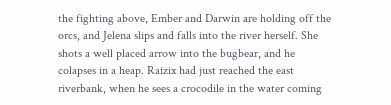the fighting above, Ember and Darwin are holding off the orcs, and Jelena slips and falls into the river herself. She shots a well placed arrow into the bugbear, and he colapses in a heap. Raizix had just reached the east riverbank, when he sees a crocodile in the water coming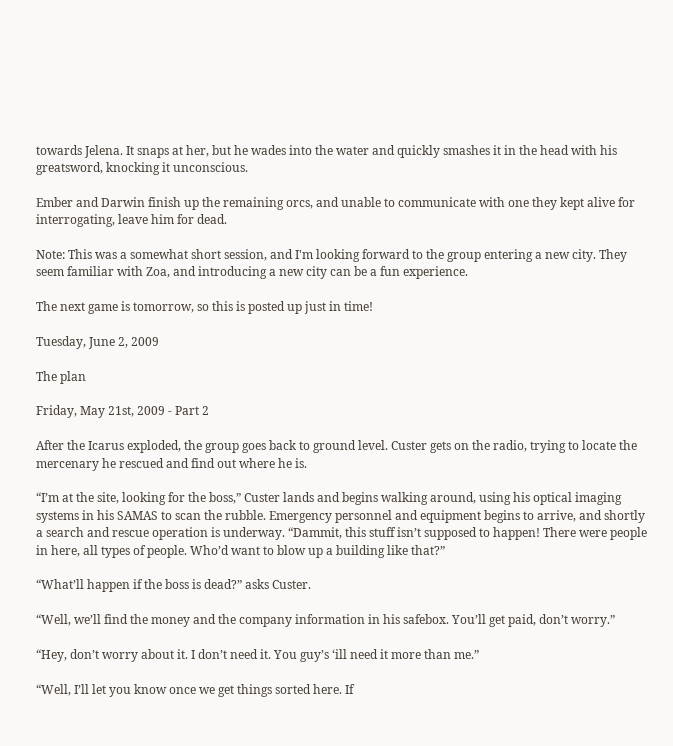towards Jelena. It snaps at her, but he wades into the water and quickly smashes it in the head with his greatsword, knocking it unconscious.

Ember and Darwin finish up the remaining orcs, and unable to communicate with one they kept alive for interrogating, leave him for dead.

Note: This was a somewhat short session, and I'm looking forward to the group entering a new city. They seem familiar with Zoa, and introducing a new city can be a fun experience.

The next game is tomorrow, so this is posted up just in time!

Tuesday, June 2, 2009

The plan

Friday, May 21st, 2009 - Part 2

After the Icarus exploded, the group goes back to ground level. Custer gets on the radio, trying to locate the mercenary he rescued and find out where he is.

“I’m at the site, looking for the boss,” Custer lands and begins walking around, using his optical imaging systems in his SAMAS to scan the rubble. Emergency personnel and equipment begins to arrive, and shortly a search and rescue operation is underway. “Dammit, this stuff isn’t supposed to happen! There were people in here, all types of people. Who’d want to blow up a building like that?”

“What’ll happen if the boss is dead?” asks Custer.

“Well, we’ll find the money and the company information in his safebox. You’ll get paid, don’t worry.”

“Hey, don’t worry about it. I don’t need it. You guy’s ‘ill need it more than me.”

“Well, I’ll let you know once we get things sorted here. If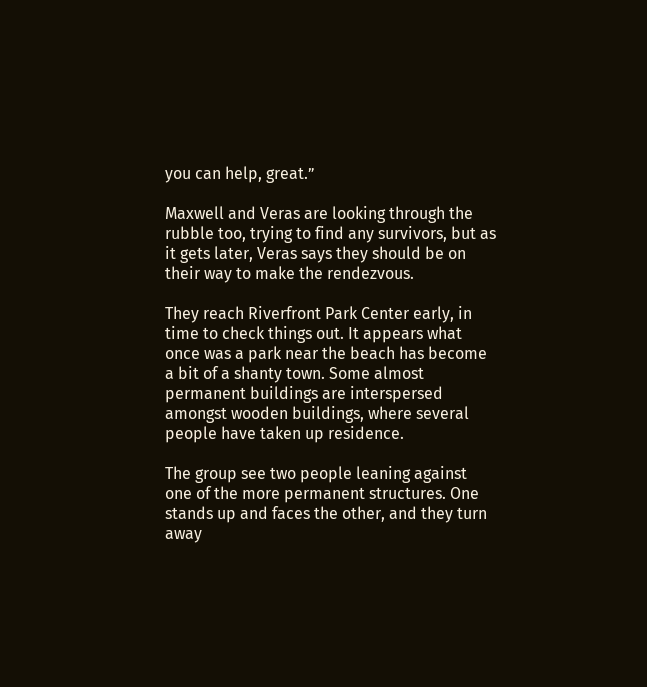you can help, great.”

Maxwell and Veras are looking through the rubble too, trying to find any survivors, but as it gets later, Veras says they should be on their way to make the rendezvous.

They reach Riverfront Park Center early, in time to check things out. It appears what once was a park near the beach has become a bit of a shanty town. Some almost permanent buildings are interspersed amongst wooden buildings, where several people have taken up residence.

The group see two people leaning against one of the more permanent structures. One stands up and faces the other, and they turn away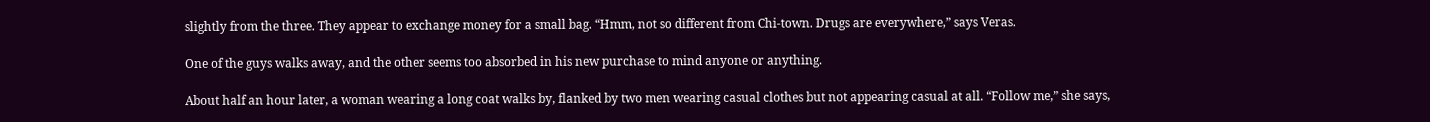slightly from the three. They appear to exchange money for a small bag. “Hmm, not so different from Chi-town. Drugs are everywhere,” says Veras.

One of the guys walks away, and the other seems too absorbed in his new purchase to mind anyone or anything.

About half an hour later, a woman wearing a long coat walks by, flanked by two men wearing casual clothes but not appearing casual at all. “Follow me,” she says,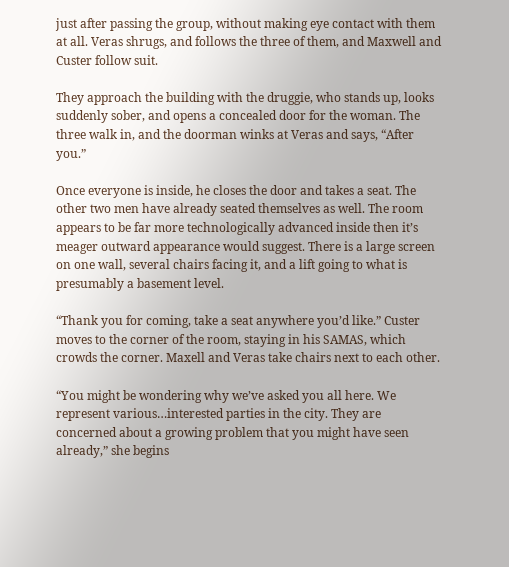just after passing the group, without making eye contact with them at all. Veras shrugs, and follows the three of them, and Maxwell and Custer follow suit.

They approach the building with the druggie, who stands up, looks suddenly sober, and opens a concealed door for the woman. The three walk in, and the doorman winks at Veras and says, “After you.”

Once everyone is inside, he closes the door and takes a seat. The other two men have already seated themselves as well. The room appears to be far more technologically advanced inside then it’s meager outward appearance would suggest. There is a large screen on one wall, several chairs facing it, and a lift going to what is presumably a basement level.

“Thank you for coming, take a seat anywhere you’d like.” Custer moves to the corner of the room, staying in his SAMAS, which crowds the corner. Maxell and Veras take chairs next to each other.

“You might be wondering why we’ve asked you all here. We represent various…interested parties in the city. They are concerned about a growing problem that you might have seen already,” she begins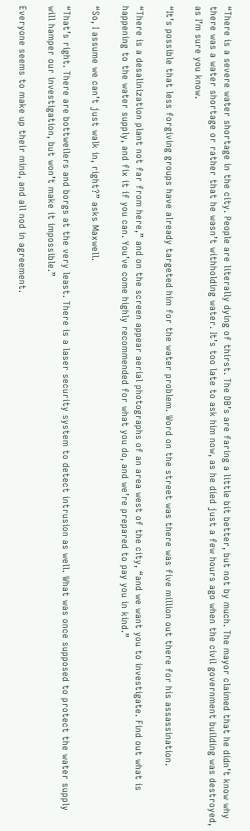“There is a severe water shortage in the city. People are literally dying of thirst. The DB’s are faring a little bit better, but not by much. The mayor claimed that he didn’t know why there was a water shortage or rather that he wasn’t withholding water. It’s too late to ask him now, as he died just a few hours ago when the civil government building was destroyed, as I’m sure you know.

“It’s possible that less forgiving groups have already targeted him for the water problem. Word on the street was there was five million out there for his assassination.

“There is a desalinization plant not far from here,” and on the screen appear aerial photographs of an area west of the city, “and we want you to investigate. Find out what is happening to the water supply, and fix it if you can. You’ve come highly recommended for what you do, and we’re prepared to pay you in kind.”

“So, I assume we can’t just walk in, right?” asks Maxwell.

“That’s right. There are bottweilers and borgs at the very least. There is a laser security system to detect intrusion as well. What was once supposed to protect the water supply will hamper our investigation, but won’t make it impossible.”

Everyone seems to make up their mind, and all nod in agreement.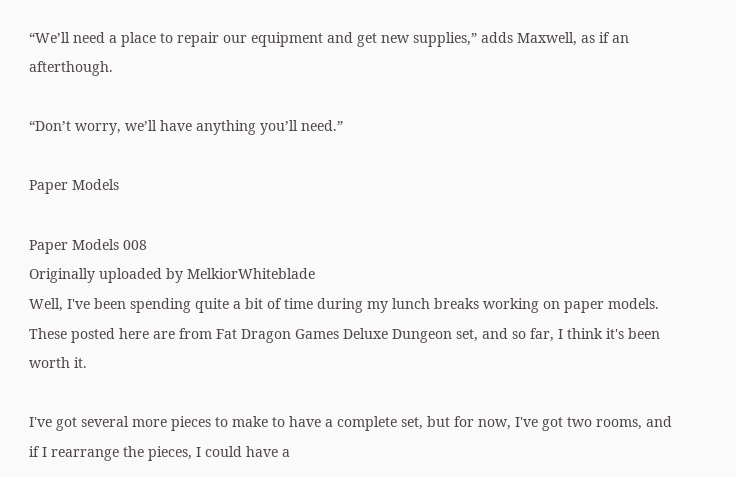“We’ll need a place to repair our equipment and get new supplies,” adds Maxwell, as if an afterthough.

“Don’t worry, we’ll have anything you’ll need.”

Paper Models

Paper Models 008
Originally uploaded by MelkiorWhiteblade
Well, I've been spending quite a bit of time during my lunch breaks working on paper models. These posted here are from Fat Dragon Games Deluxe Dungeon set, and so far, I think it's been worth it.

I've got several more pieces to make to have a complete set, but for now, I've got two rooms, and if I rearrange the pieces, I could have a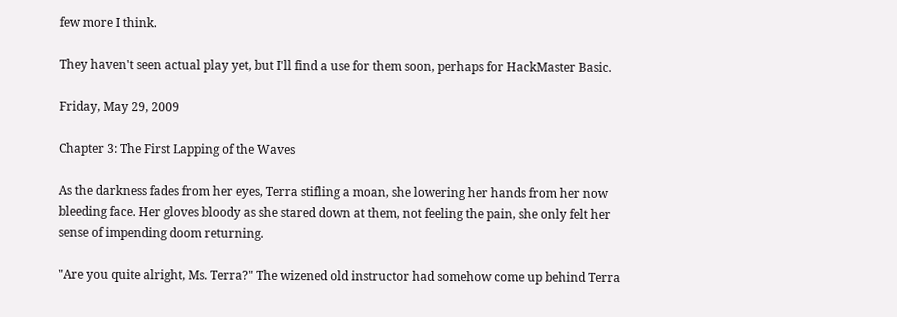few more I think.

They haven't seen actual play yet, but I'll find a use for them soon, perhaps for HackMaster Basic.

Friday, May 29, 2009

Chapter 3: The First Lapping of the Waves

As the darkness fades from her eyes, Terra stifling a moan, she lowering her hands from her now bleeding face. Her gloves bloody as she stared down at them, not feeling the pain, she only felt her sense of impending doom returning.

"Are you quite alright, Ms. Terra?" The wizened old instructor had somehow come up behind Terra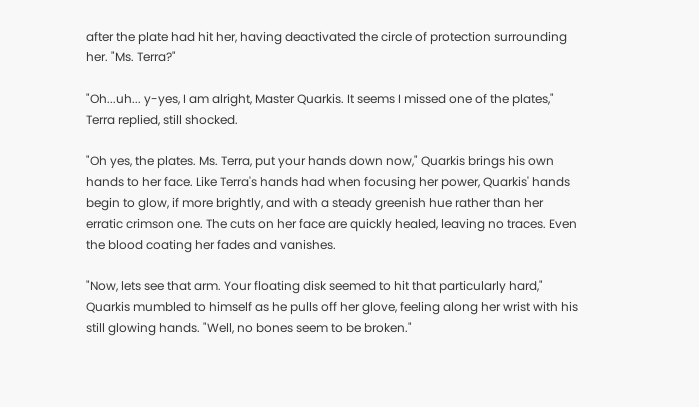after the plate had hit her, having deactivated the circle of protection surrounding her. "Ms. Terra?"

"Oh...uh... y-yes, I am alright, Master Quarkis. It seems I missed one of the plates," Terra replied, still shocked.

"Oh yes, the plates. Ms. Terra, put your hands down now," Quarkis brings his own hands to her face. Like Terra's hands had when focusing her power, Quarkis' hands begin to glow, if more brightly, and with a steady greenish hue rather than her erratic crimson one. The cuts on her face are quickly healed, leaving no traces. Even the blood coating her fades and vanishes.

"Now, lets see that arm. Your floating disk seemed to hit that particularly hard," Quarkis mumbled to himself as he pulls off her glove, feeling along her wrist with his still glowing hands. "Well, no bones seem to be broken."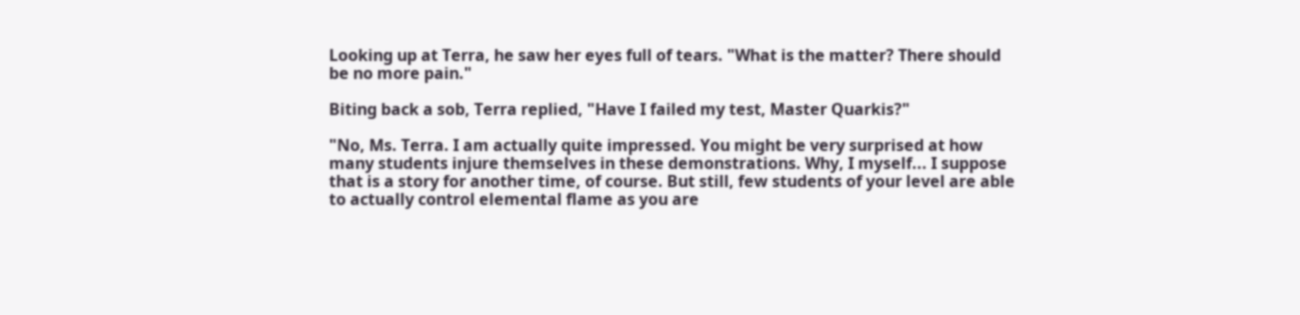Looking up at Terra, he saw her eyes full of tears. "What is the matter? There should be no more pain."

Biting back a sob, Terra replied, "Have I failed my test, Master Quarkis?"

"No, Ms. Terra. I am actually quite impressed. You might be very surprised at how many students injure themselves in these demonstrations. Why, I myself... I suppose that is a story for another time, of course. But still, few students of your level are able to actually control elemental flame as you are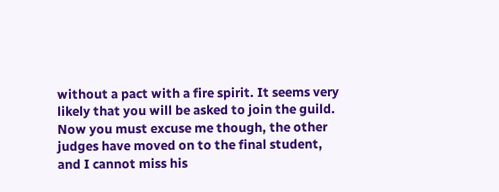without a pact with a fire spirit. It seems very likely that you will be asked to join the guild. Now you must excuse me though, the other judges have moved on to the final student, and I cannot miss his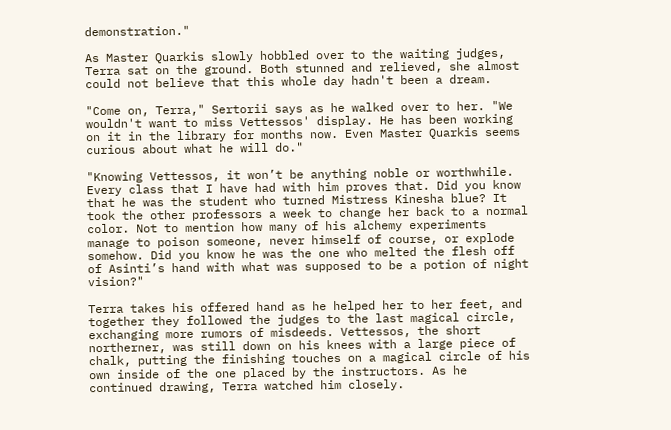demonstration."

As Master Quarkis slowly hobbled over to the waiting judges, Terra sat on the ground. Both stunned and relieved, she almost could not believe that this whole day hadn't been a dream.

"Come on, Terra," Sertorii says as he walked over to her. "We wouldn't want to miss Vettessos' display. He has been working on it in the library for months now. Even Master Quarkis seems curious about what he will do."

"Knowing Vettessos, it won’t be anything noble or worthwhile. Every class that I have had with him proves that. Did you know that he was the student who turned Mistress Kinesha blue? It took the other professors a week to change her back to a normal color. Not to mention how many of his alchemy experiments manage to poison someone, never himself of course, or explode somehow. Did you know he was the one who melted the flesh off of Asinti’s hand with what was supposed to be a potion of night vision?"

Terra takes his offered hand as he helped her to her feet, and together they followed the judges to the last magical circle, exchanging more rumors of misdeeds. Vettessos, the short northerner, was still down on his knees with a large piece of chalk, putting the finishing touches on a magical circle of his own inside of the one placed by the instructors. As he continued drawing, Terra watched him closely.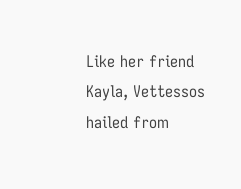Like her friend Kayla, Vettessos hailed from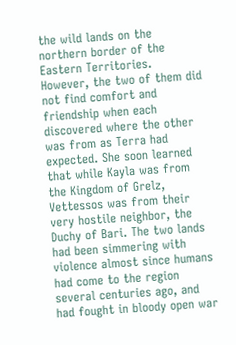the wild lands on the northern border of the Eastern Territories. However, the two of them did not find comfort and friendship when each discovered where the other was from as Terra had expected. She soon learned that while Kayla was from the Kingdom of Grelz, Vettessos was from their very hostile neighbor, the Duchy of Bari. The two lands had been simmering with violence almost since humans had come to the region several centuries ago, and had fought in bloody open war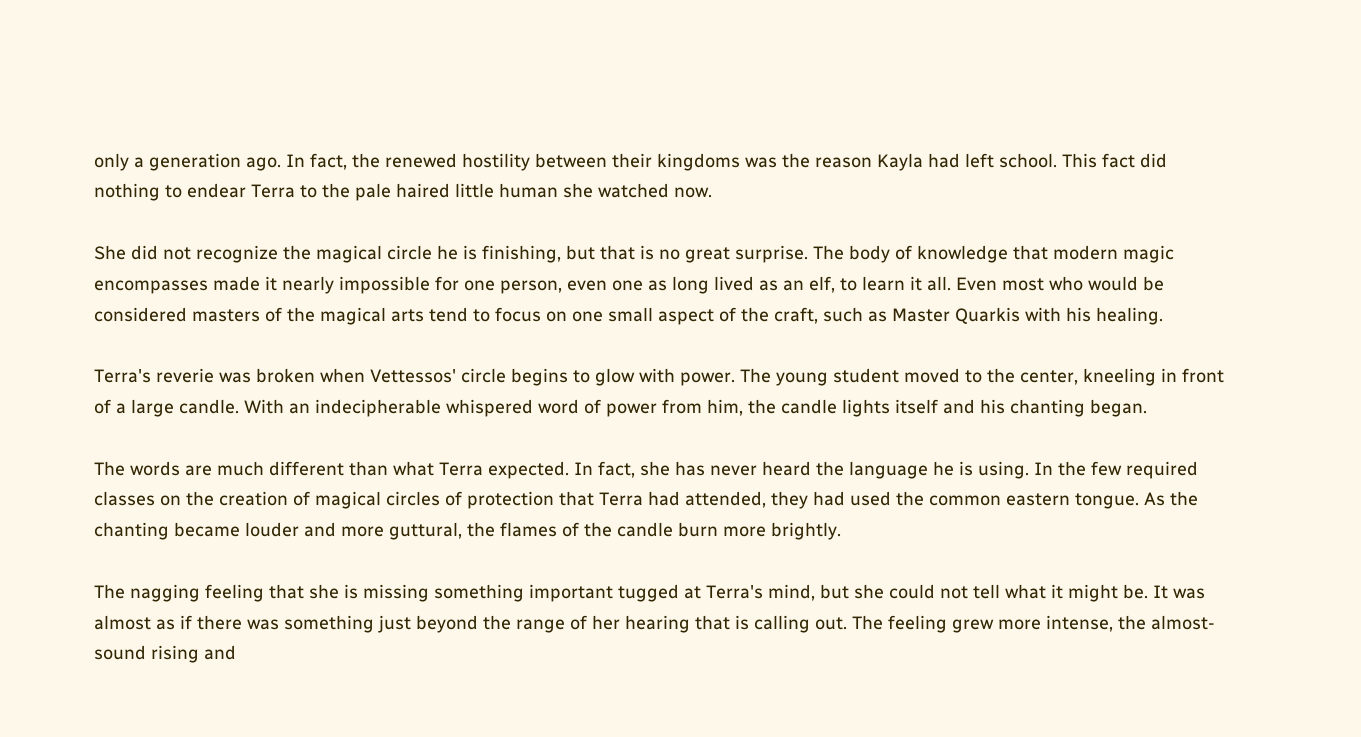only a generation ago. In fact, the renewed hostility between their kingdoms was the reason Kayla had left school. This fact did nothing to endear Terra to the pale haired little human she watched now.

She did not recognize the magical circle he is finishing, but that is no great surprise. The body of knowledge that modern magic encompasses made it nearly impossible for one person, even one as long lived as an elf, to learn it all. Even most who would be considered masters of the magical arts tend to focus on one small aspect of the craft, such as Master Quarkis with his healing.

Terra's reverie was broken when Vettessos' circle begins to glow with power. The young student moved to the center, kneeling in front of a large candle. With an indecipherable whispered word of power from him, the candle lights itself and his chanting began.

The words are much different than what Terra expected. In fact, she has never heard the language he is using. In the few required classes on the creation of magical circles of protection that Terra had attended, they had used the common eastern tongue. As the chanting became louder and more guttural, the flames of the candle burn more brightly.

The nagging feeling that she is missing something important tugged at Terra's mind, but she could not tell what it might be. It was almost as if there was something just beyond the range of her hearing that is calling out. The feeling grew more intense, the almost-sound rising and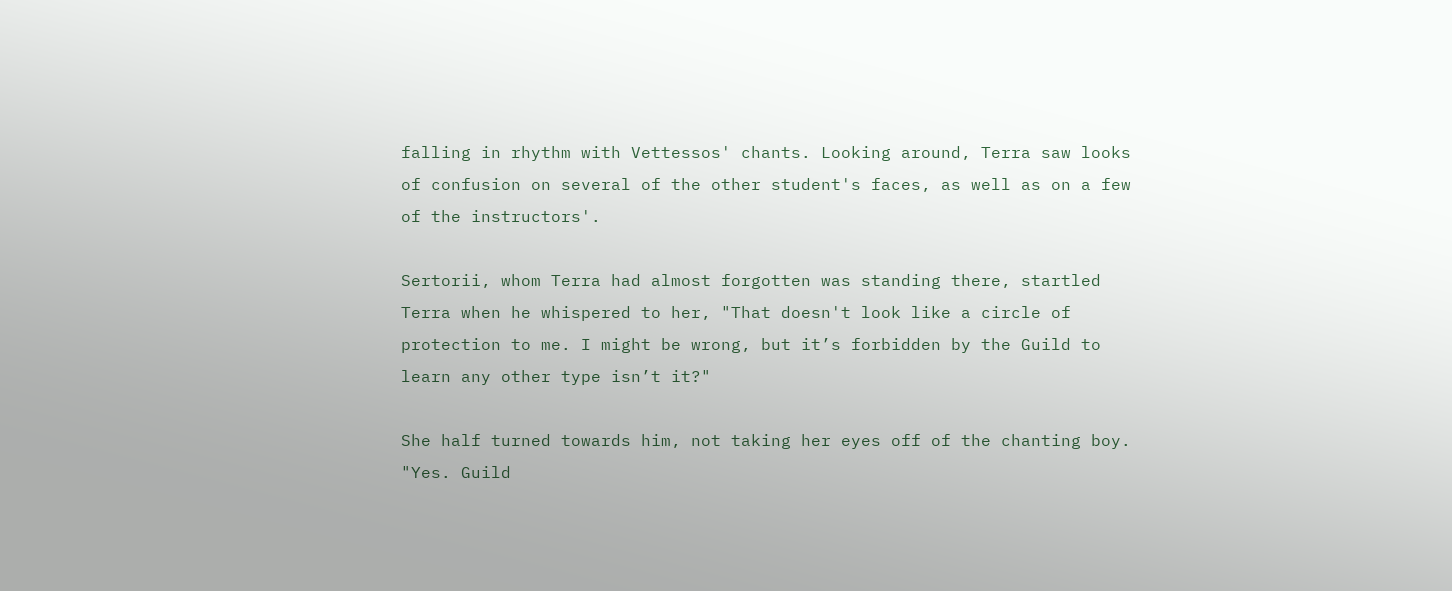falling in rhythm with Vettessos' chants. Looking around, Terra saw looks of confusion on several of the other student's faces, as well as on a few of the instructors'.

Sertorii, whom Terra had almost forgotten was standing there, startled Terra when he whispered to her, "That doesn't look like a circle of protection to me. I might be wrong, but it’s forbidden by the Guild to learn any other type isn’t it?"

She half turned towards him, not taking her eyes off of the chanting boy. "Yes. Guild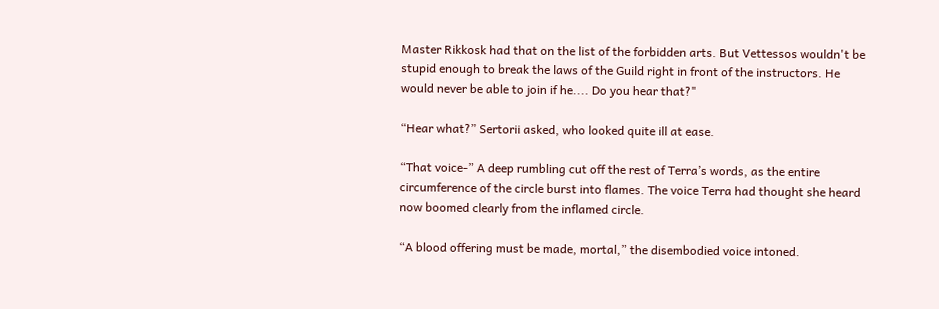Master Rikkosk had that on the list of the forbidden arts. But Vettessos wouldn't be stupid enough to break the laws of the Guild right in front of the instructors. He would never be able to join if he.... Do you hear that?"

“Hear what?” Sertorii asked, who looked quite ill at ease.

“That voice-” A deep rumbling cut off the rest of Terra’s words, as the entire circumference of the circle burst into flames. The voice Terra had thought she heard now boomed clearly from the inflamed circle.

“A blood offering must be made, mortal,” the disembodied voice intoned.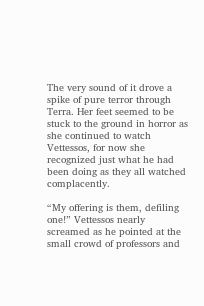The very sound of it drove a spike of pure terror through Terra. Her feet seemed to be stuck to the ground in horror as she continued to watch Vettessos, for now she recognized just what he had been doing as they all watched complacently.

“My offering is them, defiling one!” Vettessos nearly screamed as he pointed at the small crowd of professors and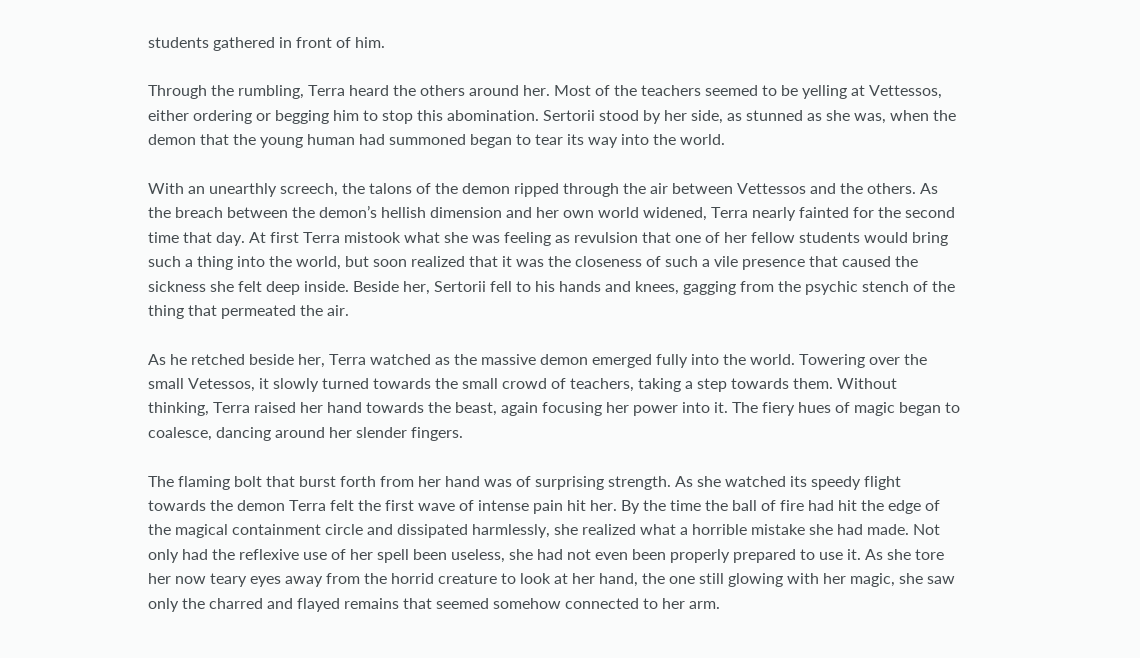students gathered in front of him.

Through the rumbling, Terra heard the others around her. Most of the teachers seemed to be yelling at Vettessos, either ordering or begging him to stop this abomination. Sertorii stood by her side, as stunned as she was, when the demon that the young human had summoned began to tear its way into the world.

With an unearthly screech, the talons of the demon ripped through the air between Vettessos and the others. As the breach between the demon’s hellish dimension and her own world widened, Terra nearly fainted for the second time that day. At first Terra mistook what she was feeling as revulsion that one of her fellow students would bring such a thing into the world, but soon realized that it was the closeness of such a vile presence that caused the sickness she felt deep inside. Beside her, Sertorii fell to his hands and knees, gagging from the psychic stench of the thing that permeated the air.

As he retched beside her, Terra watched as the massive demon emerged fully into the world. Towering over the small Vetessos, it slowly turned towards the small crowd of teachers, taking a step towards them. Without thinking, Terra raised her hand towards the beast, again focusing her power into it. The fiery hues of magic began to coalesce, dancing around her slender fingers.

The flaming bolt that burst forth from her hand was of surprising strength. As she watched its speedy flight towards the demon Terra felt the first wave of intense pain hit her. By the time the ball of fire had hit the edge of the magical containment circle and dissipated harmlessly, she realized what a horrible mistake she had made. Not only had the reflexive use of her spell been useless, she had not even been properly prepared to use it. As she tore her now teary eyes away from the horrid creature to look at her hand, the one still glowing with her magic, she saw only the charred and flayed remains that seemed somehow connected to her arm.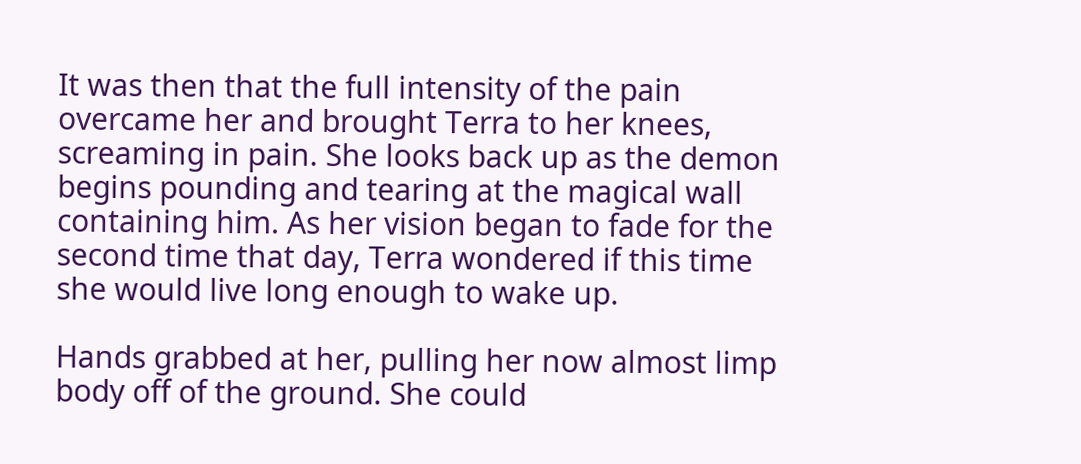It was then that the full intensity of the pain overcame her and brought Terra to her knees, screaming in pain. She looks back up as the demon begins pounding and tearing at the magical wall containing him. As her vision began to fade for the second time that day, Terra wondered if this time she would live long enough to wake up.

Hands grabbed at her, pulling her now almost limp body off of the ground. She could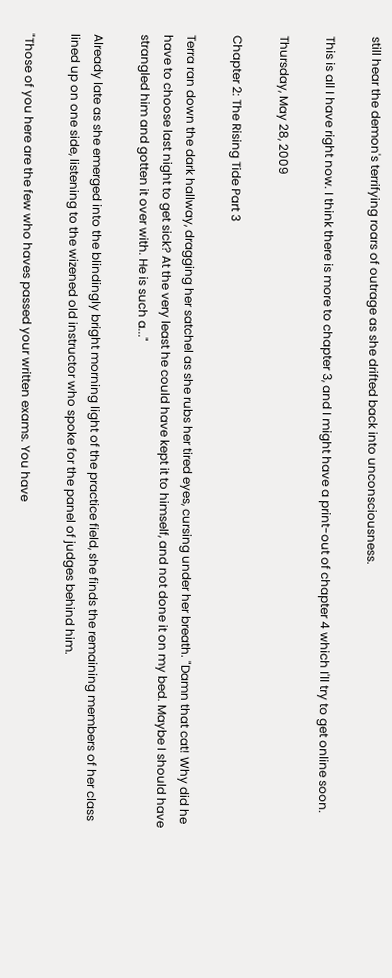still hear the demon's terrifying roars of outrage as she drifted back into unconsciousness.

This is all I have right now. I think there is more to chapter 3, and I might have a print-out of chapter 4 which I'll try to get online soon.

Thursday, May 28, 2009

Chapter 2: The Rising Tide Part 3

Terra ran down the dark hallway, dragging her satchel as she rubs her tired eyes, cursing under her breath. "Damn that cat! Why did he have to choose last night to get sick? At the very least he could have kept it to himself, and not done it on my bed. Maybe I should have strangled him and gotten it over with. He is such a..."

Already late as she emerged into the blindingly bright morning light of the practice field, she finds the remaining members of her class lined up on one side, listening to the wizened old instructor who spoke for the panel of judges behind him.

"Those of you here are the few who haves passed your written exams. You have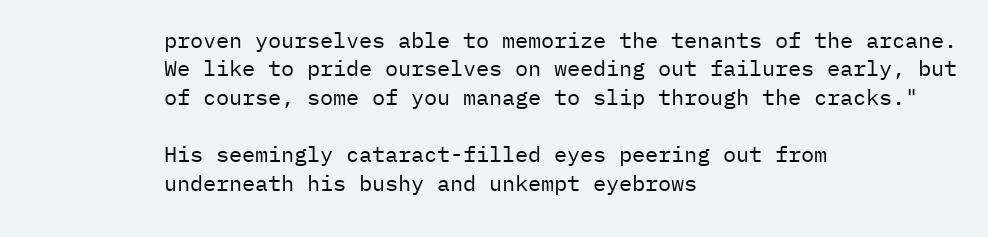proven yourselves able to memorize the tenants of the arcane. We like to pride ourselves on weeding out failures early, but of course, some of you manage to slip through the cracks."

His seemingly cataract-filled eyes peering out from underneath his bushy and unkempt eyebrows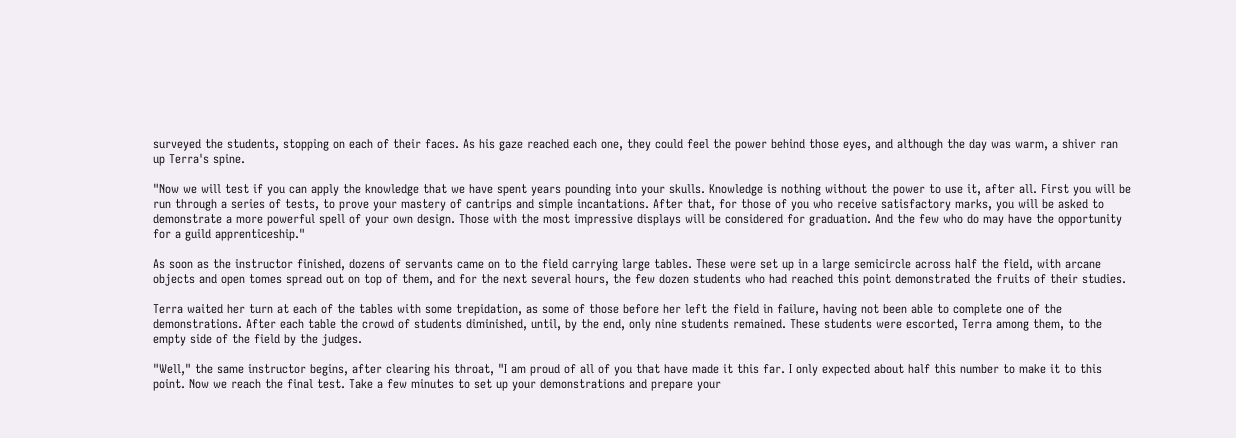surveyed the students, stopping on each of their faces. As his gaze reached each one, they could feel the power behind those eyes, and although the day was warm, a shiver ran up Terra's spine.

"Now we will test if you can apply the knowledge that we have spent years pounding into your skulls. Knowledge is nothing without the power to use it, after all. First you will be run through a series of tests, to prove your mastery of cantrips and simple incantations. After that, for those of you who receive satisfactory marks, you will be asked to demonstrate a more powerful spell of your own design. Those with the most impressive displays will be considered for graduation. And the few who do may have the opportunity for a guild apprenticeship."

As soon as the instructor finished, dozens of servants came on to the field carrying large tables. These were set up in a large semicircle across half the field, with arcane objects and open tomes spread out on top of them, and for the next several hours, the few dozen students who had reached this point demonstrated the fruits of their studies.

Terra waited her turn at each of the tables with some trepidation, as some of those before her left the field in failure, having not been able to complete one of the demonstrations. After each table the crowd of students diminished, until, by the end, only nine students remained. These students were escorted, Terra among them, to the empty side of the field by the judges.

"Well," the same instructor begins, after clearing his throat, "I am proud of all of you that have made it this far. I only expected about half this number to make it to this point. Now we reach the final test. Take a few minutes to set up your demonstrations and prepare your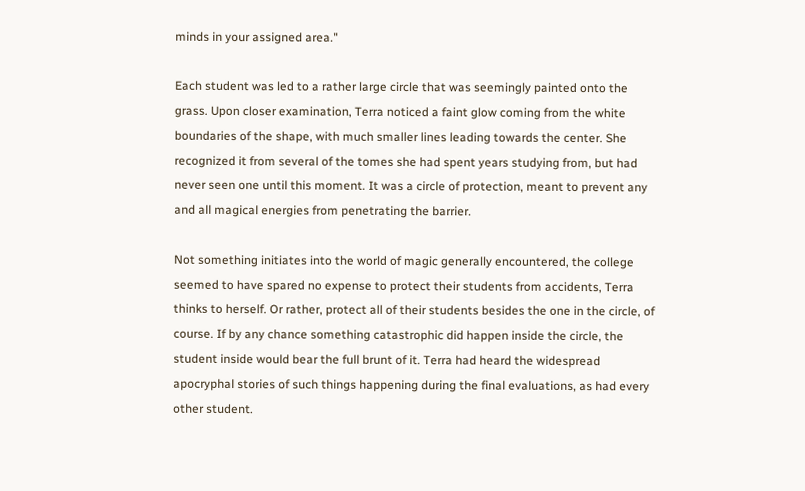minds in your assigned area."

Each student was led to a rather large circle that was seemingly painted onto the grass. Upon closer examination, Terra noticed a faint glow coming from the white boundaries of the shape, with much smaller lines leading towards the center. She recognized it from several of the tomes she had spent years studying from, but had never seen one until this moment. It was a circle of protection, meant to prevent any and all magical energies from penetrating the barrier.

Not something initiates into the world of magic generally encountered, the college seemed to have spared no expense to protect their students from accidents, Terra thinks to herself. Or rather, protect all of their students besides the one in the circle, of course. If by any chance something catastrophic did happen inside the circle, the student inside would bear the full brunt of it. Terra had heard the widespread apocryphal stories of such things happening during the final evaluations, as had every other student.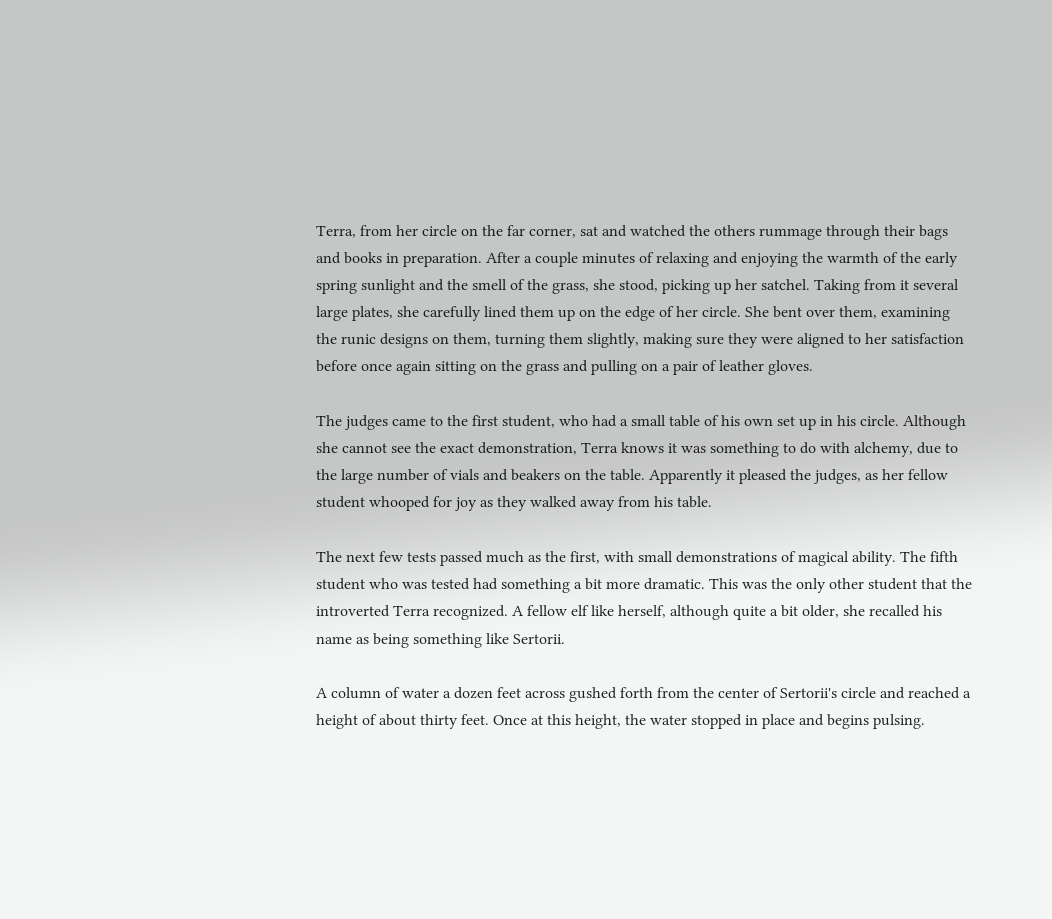Terra, from her circle on the far corner, sat and watched the others rummage through their bags and books in preparation. After a couple minutes of relaxing and enjoying the warmth of the early spring sunlight and the smell of the grass, she stood, picking up her satchel. Taking from it several large plates, she carefully lined them up on the edge of her circle. She bent over them, examining the runic designs on them, turning them slightly, making sure they were aligned to her satisfaction before once again sitting on the grass and pulling on a pair of leather gloves.

The judges came to the first student, who had a small table of his own set up in his circle. Although she cannot see the exact demonstration, Terra knows it was something to do with alchemy, due to the large number of vials and beakers on the table. Apparently it pleased the judges, as her fellow student whooped for joy as they walked away from his table.

The next few tests passed much as the first, with small demonstrations of magical ability. The fifth student who was tested had something a bit more dramatic. This was the only other student that the introverted Terra recognized. A fellow elf like herself, although quite a bit older, she recalled his name as being something like Sertorii.

A column of water a dozen feet across gushed forth from the center of Sertorii's circle and reached a height of about thirty feet. Once at this height, the water stopped in place and begins pulsing.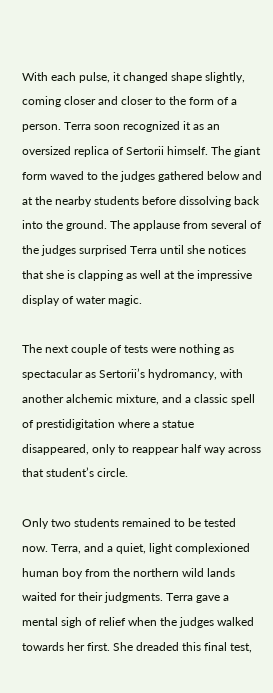With each pulse, it changed shape slightly, coming closer and closer to the form of a person. Terra soon recognized it as an oversized replica of Sertorii himself. The giant form waved to the judges gathered below and at the nearby students before dissolving back into the ground. The applause from several of the judges surprised Terra until she notices that she is clapping as well at the impressive display of water magic.

The next couple of tests were nothing as spectacular as Sertorii’s hydromancy, with another alchemic mixture, and a classic spell of prestidigitation where a statue disappeared, only to reappear half way across that student’s circle.

Only two students remained to be tested now. Terra, and a quiet, light complexioned human boy from the northern wild lands waited for their judgments. Terra gave a mental sigh of relief when the judges walked towards her first. She dreaded this final test,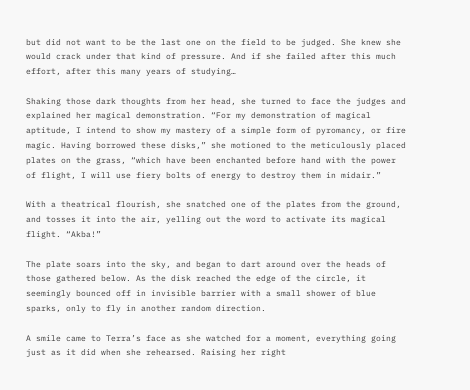but did not want to be the last one on the field to be judged. She knew she would crack under that kind of pressure. And if she failed after this much effort, after this many years of studying…

Shaking those dark thoughts from her head, she turned to face the judges and explained her magical demonstration. “For my demonstration of magical aptitude, I intend to show my mastery of a simple form of pyromancy, or fire magic. Having borrowed these disks,” she motioned to the meticulously placed plates on the grass, “which have been enchanted before hand with the power of flight, I will use fiery bolts of energy to destroy them in midair.”

With a theatrical flourish, she snatched one of the plates from the ground, and tosses it into the air, yelling out the word to activate its magical flight. “Akba!”

The plate soars into the sky, and began to dart around over the heads of those gathered below. As the disk reached the edge of the circle, it seemingly bounced off in invisible barrier with a small shower of blue sparks, only to fly in another random direction.

A smile came to Terra’s face as she watched for a moment, everything going just as it did when she rehearsed. Raising her right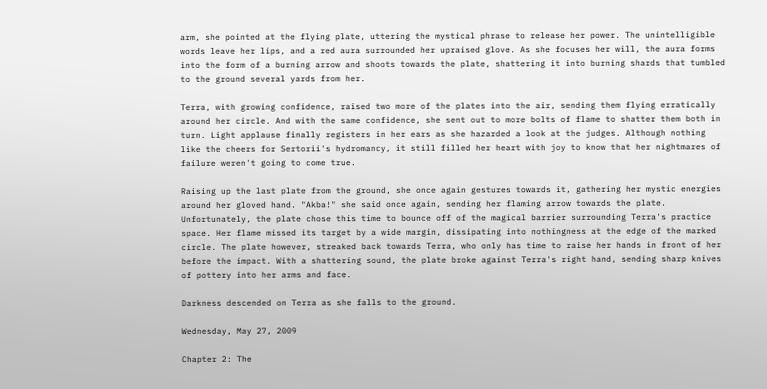arm, she pointed at the flying plate, uttering the mystical phrase to release her power. The unintelligible words leave her lips, and a red aura surrounded her upraised glove. As she focuses her will, the aura forms into the form of a burning arrow and shoots towards the plate, shattering it into burning shards that tumbled to the ground several yards from her.

Terra, with growing confidence, raised two more of the plates into the air, sending them flying erratically around her circle. And with the same confidence, she sent out to more bolts of flame to shatter them both in turn. Light applause finally registers in her ears as she hazarded a look at the judges. Although nothing like the cheers for Sertorii's hydromancy, it still filled her heart with joy to know that her nightmares of failure weren't going to come true.

Raising up the last plate from the ground, she once again gestures towards it, gathering her mystic energies around her gloved hand. "Akba!" she said once again, sending her flaming arrow towards the plate. Unfortunately, the plate chose this time to bounce off of the magical barrier surrounding Terra's practice space. Her flame missed its target by a wide margin, dissipating into nothingness at the edge of the marked circle. The plate however, streaked back towards Terra, who only has time to raise her hands in front of her before the impact. With a shattering sound, the plate broke against Terra's right hand, sending sharp knives of pottery into her arms and face.

Darkness descended on Terra as she falls to the ground.

Wednesday, May 27, 2009

Chapter 2: The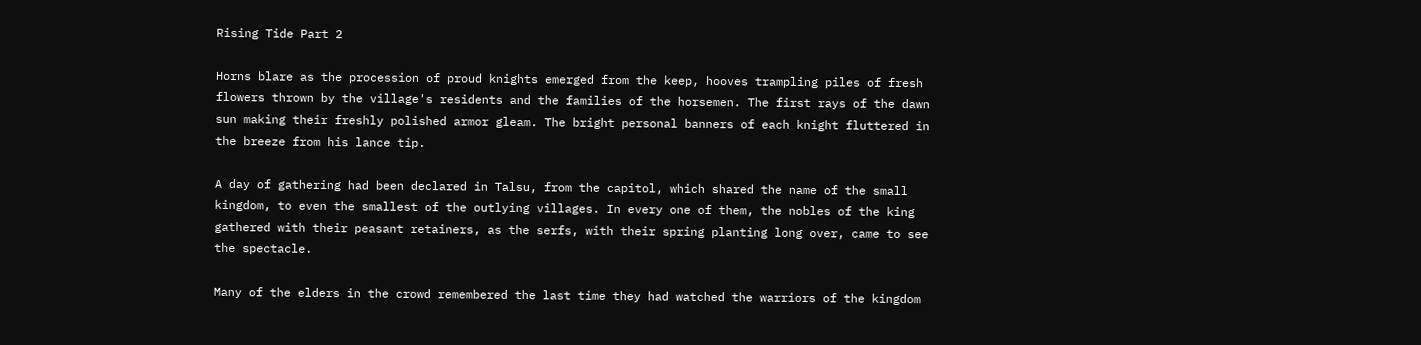Rising Tide Part 2

Horns blare as the procession of proud knights emerged from the keep, hooves trampling piles of fresh flowers thrown by the village's residents and the families of the horsemen. The first rays of the dawn sun making their freshly polished armor gleam. The bright personal banners of each knight fluttered in the breeze from his lance tip.

A day of gathering had been declared in Talsu, from the capitol, which shared the name of the small kingdom, to even the smallest of the outlying villages. In every one of them, the nobles of the king gathered with their peasant retainers, as the serfs, with their spring planting long over, came to see the spectacle.

Many of the elders in the crowd remembered the last time they had watched the warriors of the kingdom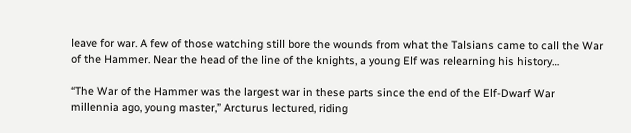leave for war. A few of those watching still bore the wounds from what the Talsians came to call the War of the Hammer. Near the head of the line of the knights, a young Elf was relearning his history…

“The War of the Hammer was the largest war in these parts since the end of the Elf-Dwarf War millennia ago, young master,” Arcturus lectured, riding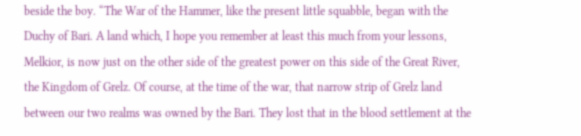beside the boy. “The War of the Hammer, like the present little squabble, began with the Duchy of Bari. A land which, I hope you remember at least this much from your lessons, Melkior, is now just on the other side of the greatest power on this side of the Great River, the Kingdom of Grelz. Of course, at the time of the war, that narrow strip of Grelz land between our two realms was owned by the Bari. They lost that in the blood settlement at the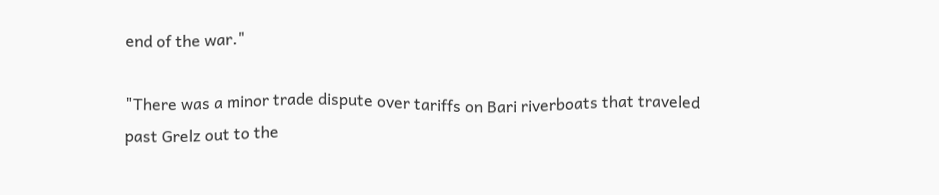end of the war."

"There was a minor trade dispute over tariffs on Bari riverboats that traveled past Grelz out to the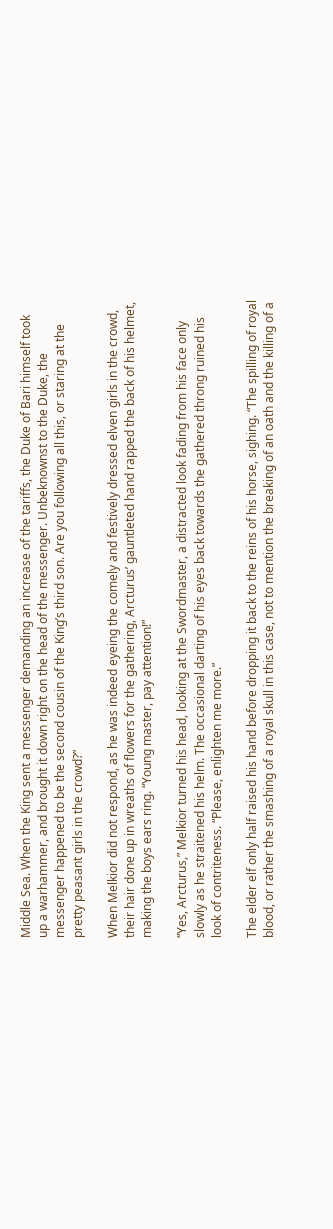Middle Sea. When the King sent a messenger demanding an increase of the tariffs, the Duke of Bari himself took up a warhammer, and brought it down right on the head of the messenger. Unbeknownst to the Duke, the messenger happened to be the second cousin of the King’s third son. Are you following all this, or staring at the pretty peasant girls in the crowd?”

When Melkior did not respond, as he was indeed eyeing the comely and festively dressed elven girls in the crowd, their hair done up in wreaths of flowers for the gathering, Arcturus’ gauntleted hand rapped the back of his helmet, making the boys ears ring. “Young master, pay attention!”

“Yes, Arcturus,” Melkior turned his head, looking at the Swordmaster, a distracted look fading from his face only slowly as he straitened his helm. The occasional darting of his eyes back towards the gathered throng ruined his look of contriteness. “Please, enlighten me more.”

The elder elf only half raised his hand before dropping it back to the reins of his horse, sighing. “The spilling of royal blood, or rather the smashing of a royal skull in this case, not to mention the breaking of an oath and the killing of a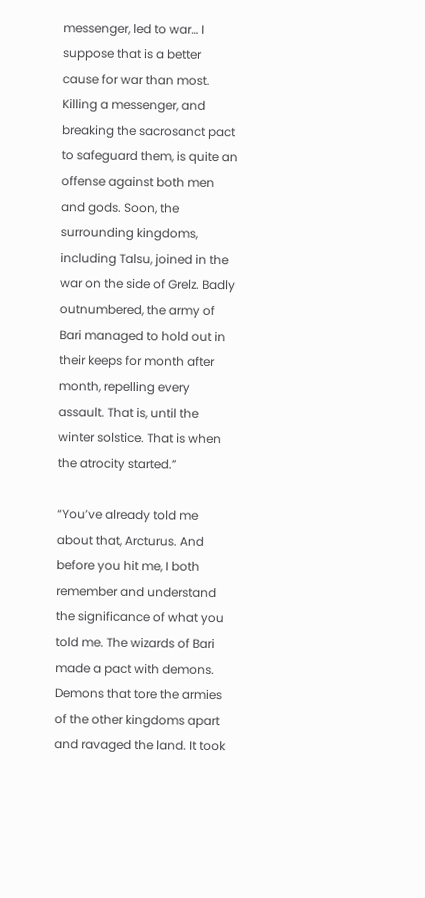messenger, led to war… I suppose that is a better cause for war than most. Killing a messenger, and breaking the sacrosanct pact to safeguard them, is quite an offense against both men and gods. Soon, the surrounding kingdoms, including Talsu, joined in the war on the side of Grelz. Badly outnumbered, the army of Bari managed to hold out in their keeps for month after month, repelling every assault. That is, until the winter solstice. That is when the atrocity started.”

“You’ve already told me about that, Arcturus. And before you hit me, I both remember and understand the significance of what you told me. The wizards of Bari made a pact with demons. Demons that tore the armies of the other kingdoms apart and ravaged the land. It took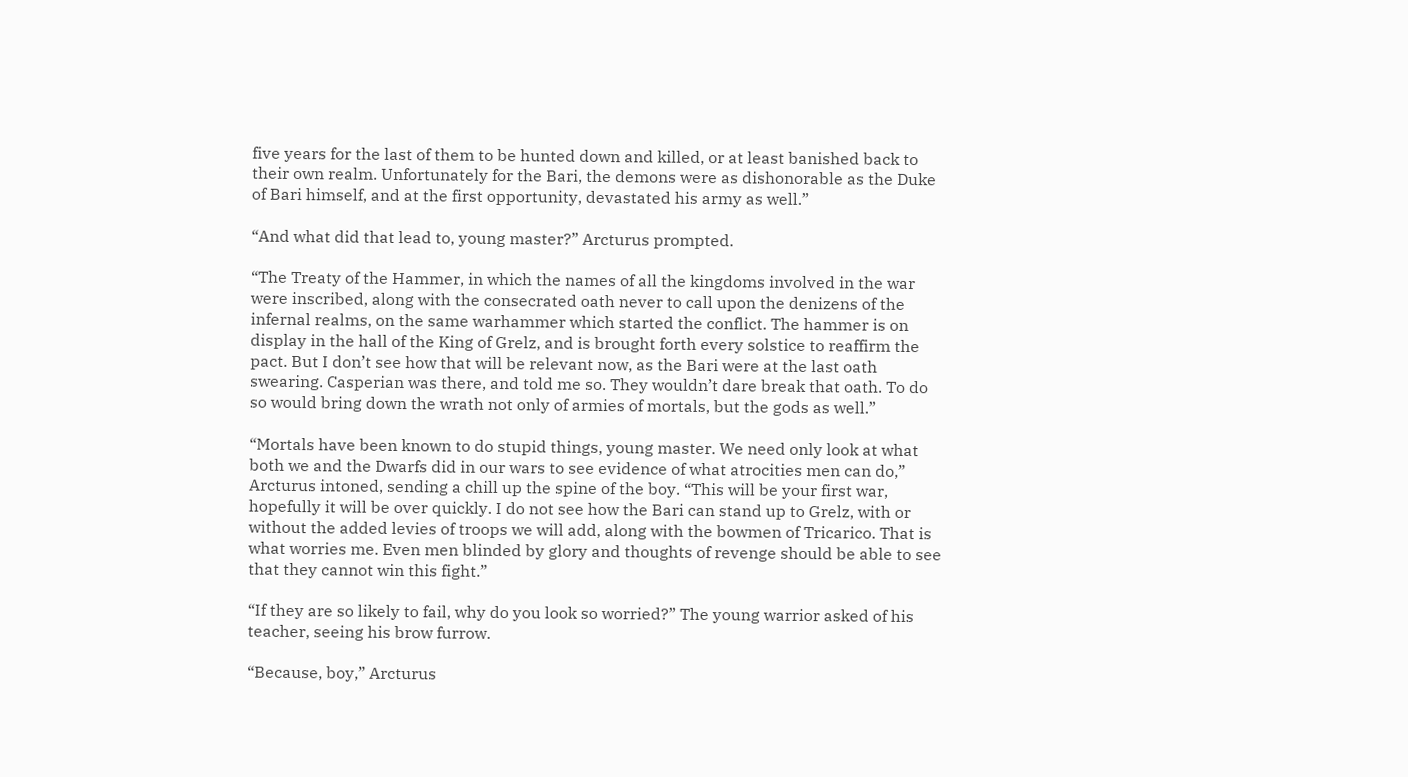five years for the last of them to be hunted down and killed, or at least banished back to their own realm. Unfortunately for the Bari, the demons were as dishonorable as the Duke of Bari himself, and at the first opportunity, devastated his army as well.”

“And what did that lead to, young master?” Arcturus prompted.

“The Treaty of the Hammer, in which the names of all the kingdoms involved in the war were inscribed, along with the consecrated oath never to call upon the denizens of the infernal realms, on the same warhammer which started the conflict. The hammer is on display in the hall of the King of Grelz, and is brought forth every solstice to reaffirm the pact. But I don’t see how that will be relevant now, as the Bari were at the last oath swearing. Casperian was there, and told me so. They wouldn’t dare break that oath. To do so would bring down the wrath not only of armies of mortals, but the gods as well.”

“Mortals have been known to do stupid things, young master. We need only look at what both we and the Dwarfs did in our wars to see evidence of what atrocities men can do,” Arcturus intoned, sending a chill up the spine of the boy. “This will be your first war, hopefully it will be over quickly. I do not see how the Bari can stand up to Grelz, with or without the added levies of troops we will add, along with the bowmen of Tricarico. That is what worries me. Even men blinded by glory and thoughts of revenge should be able to see that they cannot win this fight.”

“If they are so likely to fail, why do you look so worried?” The young warrior asked of his teacher, seeing his brow furrow.

“Because, boy,” Arcturus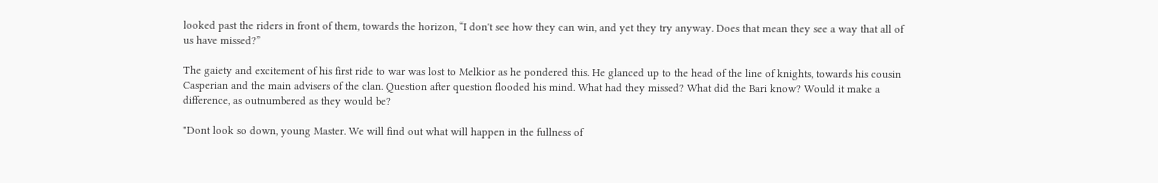looked past the riders in front of them, towards the horizon, “I don't see how they can win, and yet they try anyway. Does that mean they see a way that all of us have missed?”

The gaiety and excitement of his first ride to war was lost to Melkior as he pondered this. He glanced up to the head of the line of knights, towards his cousin Casperian and the main advisers of the clan. Question after question flooded his mind. What had they missed? What did the Bari know? Would it make a difference, as outnumbered as they would be?

"Dont look so down, young Master. We will find out what will happen in the fullness of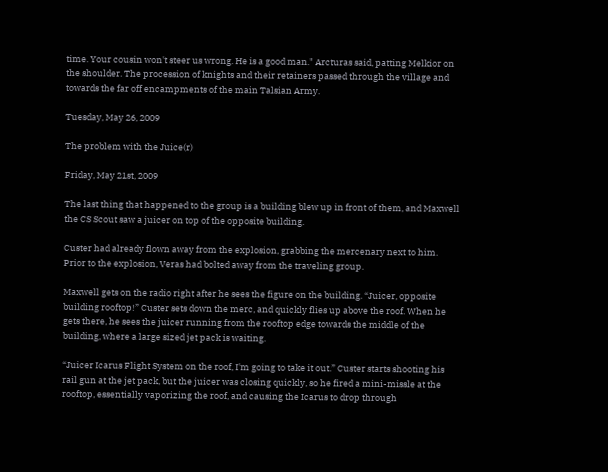time. Your cousin won't steer us wrong. He is a good man." Arcturas said, patting Melkior on the shoulder. The procession of knights and their retainers passed through the village and towards the far off encampments of the main Talsian Army.

Tuesday, May 26, 2009

The problem with the Juice(r)

Friday, May 21st, 2009

The last thing that happened to the group is a building blew up in front of them, and Maxwell the CS Scout saw a juicer on top of the opposite building.

Custer had already flown away from the explosion, grabbing the mercenary next to him. Prior to the explosion, Veras had bolted away from the traveling group.

Maxwell gets on the radio right after he sees the figure on the building. “Juicer, opposite building rooftop!” Custer sets down the merc, and quickly flies up above the roof. When he gets there, he sees the juicer running from the rooftop edge towards the middle of the building, where a large sized jet pack is waiting.

“Juicer Icarus Flight System on the roof, I'm going to take it out.” Custer starts shooting his rail gun at the jet pack, but the juicer was closing quickly, so he fired a mini-missle at the rooftop, essentially vaporizing the roof, and causing the Icarus to drop through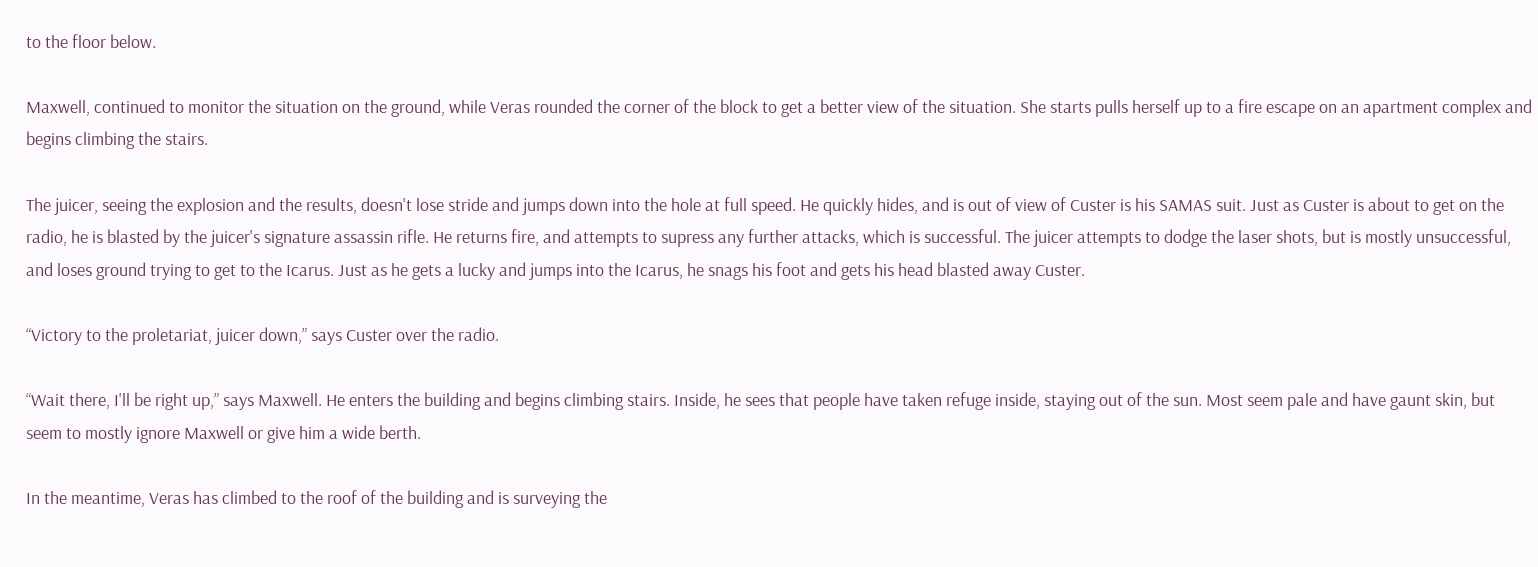to the floor below.

Maxwell, continued to monitor the situation on the ground, while Veras rounded the corner of the block to get a better view of the situation. She starts pulls herself up to a fire escape on an apartment complex and begins climbing the stairs.

The juicer, seeing the explosion and the results, doesn't lose stride and jumps down into the hole at full speed. He quickly hides, and is out of view of Custer is his SAMAS suit. Just as Custer is about to get on the radio, he is blasted by the juicer's signature assassin rifle. He returns fire, and attempts to supress any further attacks, which is successful. The juicer attempts to dodge the laser shots, but is mostly unsuccessful, and loses ground trying to get to the Icarus. Just as he gets a lucky and jumps into the Icarus, he snags his foot and gets his head blasted away Custer.

“Victory to the proletariat, juicer down,” says Custer over the radio.

“Wait there, I'll be right up,” says Maxwell. He enters the building and begins climbing stairs. Inside, he sees that people have taken refuge inside, staying out of the sun. Most seem pale and have gaunt skin, but seem to mostly ignore Maxwell or give him a wide berth.

In the meantime, Veras has climbed to the roof of the building and is surveying the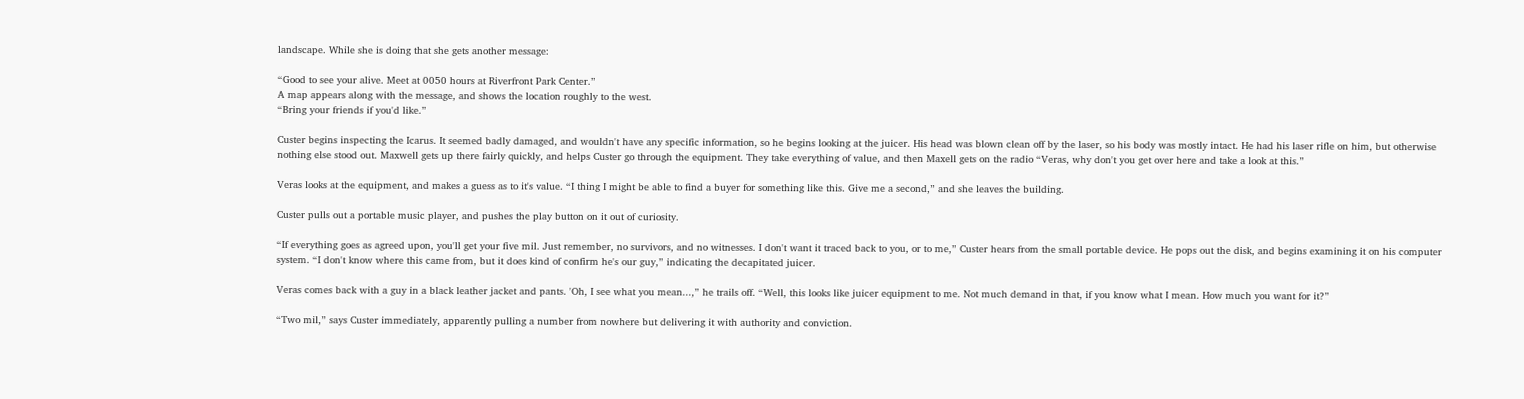landscape. While she is doing that she gets another message:

“Good to see your alive. Meet at 0050 hours at Riverfront Park Center.”
A map appears along with the message, and shows the location roughly to the west.
“Bring your friends if you'd like.”

Custer begins inspecting the Icarus. It seemed badly damaged, and wouldn't have any specific information, so he begins looking at the juicer. His head was blown clean off by the laser, so his body was mostly intact. He had his laser rifle on him, but otherwise nothing else stood out. Maxwell gets up there fairly quickly, and helps Custer go through the equipment. They take everything of value, and then Maxell gets on the radio “Veras, why don't you get over here and take a look at this.”

Veras looks at the equipment, and makes a guess as to it's value. “I thing I might be able to find a buyer for something like this. Give me a second,” and she leaves the building.

Custer pulls out a portable music player, and pushes the play button on it out of curiosity.

“If everything goes as agreed upon, you'll get your five mil. Just remember, no survivors, and no witnesses. I don't want it traced back to you, or to me,” Custer hears from the small portable device. He pops out the disk, and begins examining it on his computer system. “I don't know where this came from, but it does kind of confirm he's our guy,” indicating the decapitated juicer.

Veras comes back with a guy in a black leather jacket and pants. 'Oh, I see what you mean...,” he trails off. “Well, this looks like juicer equipment to me. Not much demand in that, if you know what I mean. How much you want for it?”

“Two mil,” says Custer immediately, apparently pulling a number from nowhere but delivering it with authority and conviction.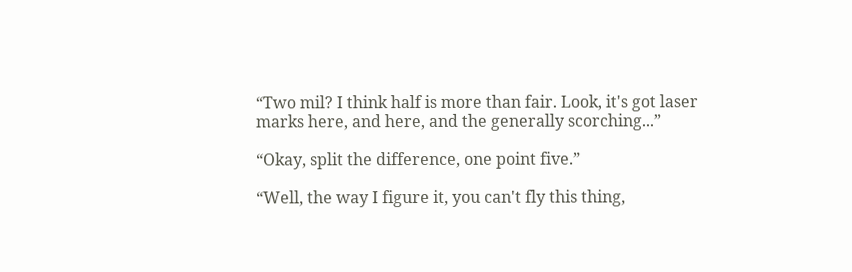“Two mil? I think half is more than fair. Look, it's got laser marks here, and here, and the generally scorching...”

“Okay, split the difference, one point five.”

“Well, the way I figure it, you can't fly this thing,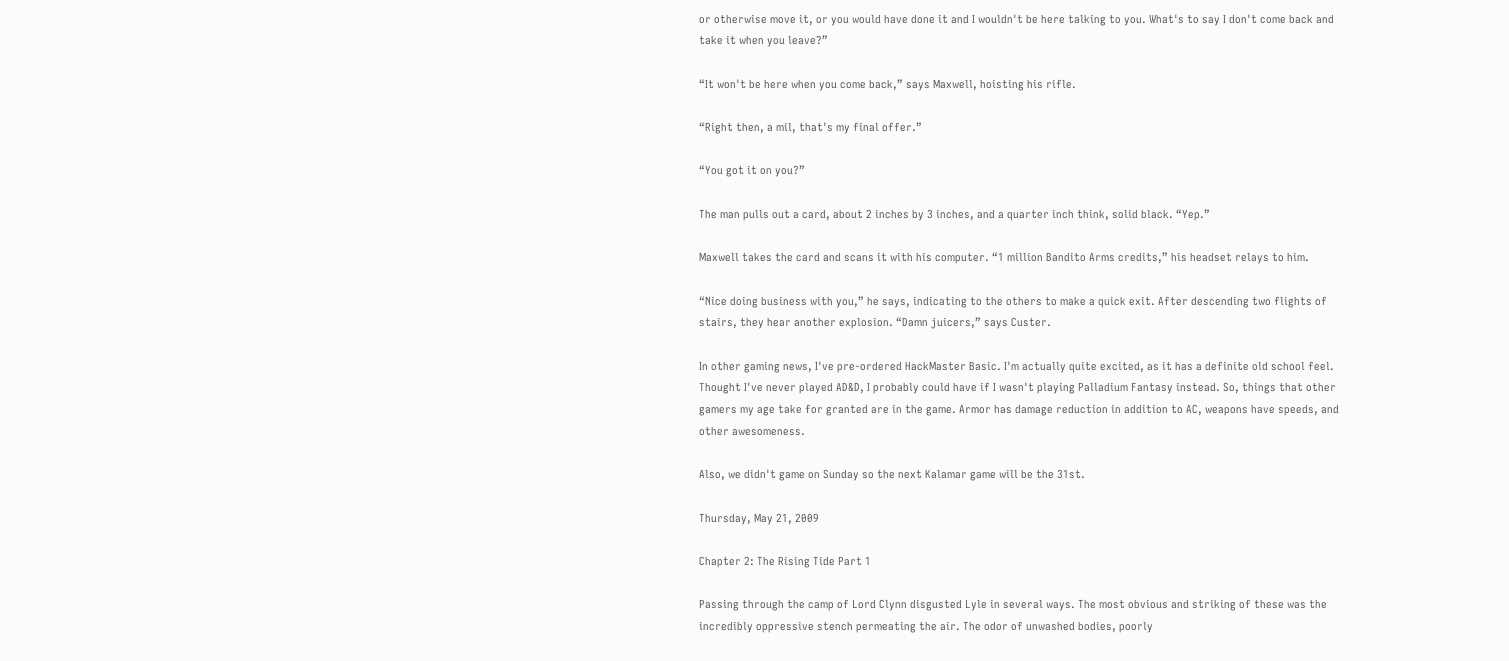or otherwise move it, or you would have done it and I wouldn't be here talking to you. What's to say I don't come back and take it when you leave?”

“It won't be here when you come back,” says Maxwell, hoisting his rifle.

“Right then, a mil, that's my final offer.”

“You got it on you?”

The man pulls out a card, about 2 inches by 3 inches, and a quarter inch think, solid black. “Yep.”

Maxwell takes the card and scans it with his computer. “1 million Bandito Arms credits,” his headset relays to him.

“Nice doing business with you,” he says, indicating to the others to make a quick exit. After descending two flights of stairs, they hear another explosion. “Damn juicers,” says Custer.

In other gaming news, I've pre-ordered HackMaster Basic. I'm actually quite excited, as it has a definite old school feel. Thought I've never played AD&D, I probably could have if I wasn't playing Palladium Fantasy instead. So, things that other gamers my age take for granted are in the game. Armor has damage reduction in addition to AC, weapons have speeds, and other awesomeness.

Also, we didn't game on Sunday so the next Kalamar game will be the 31st.

Thursday, May 21, 2009

Chapter 2: The Rising Tide Part 1

Passing through the camp of Lord Clynn disgusted Lyle in several ways. The most obvious and striking of these was the incredibly oppressive stench permeating the air. The odor of unwashed bodies, poorly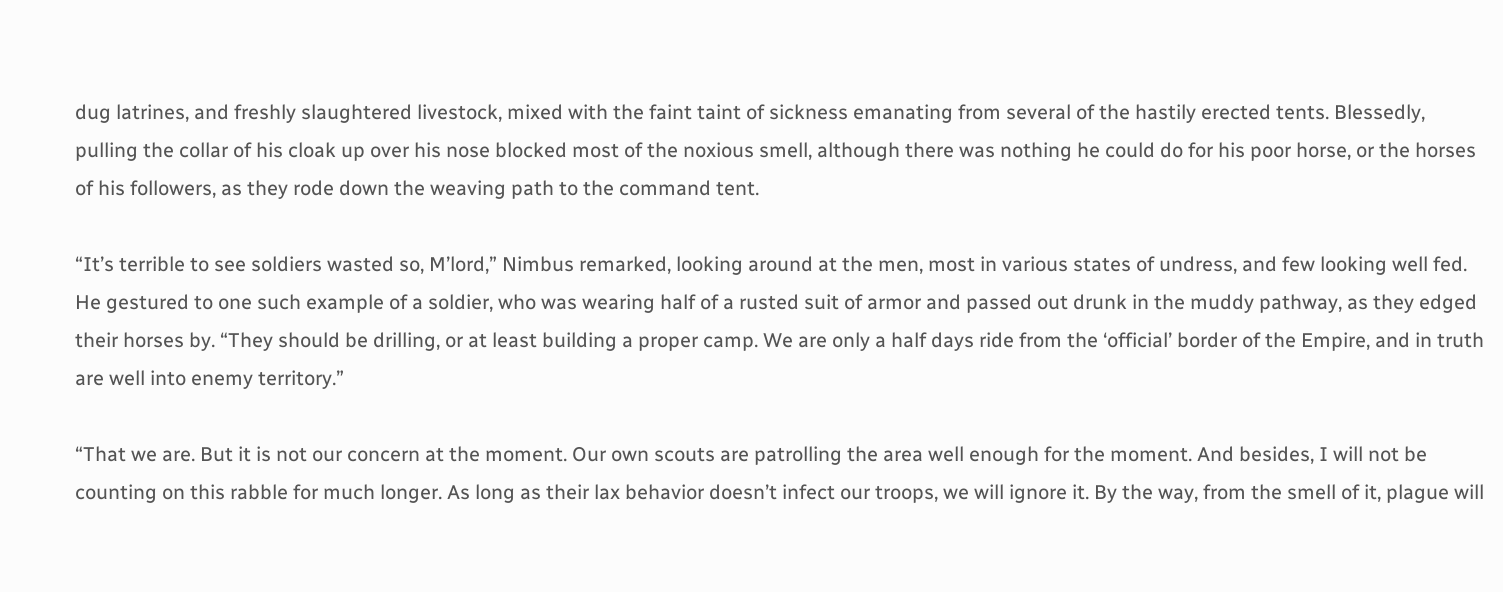dug latrines, and freshly slaughtered livestock, mixed with the faint taint of sickness emanating from several of the hastily erected tents. Blessedly, pulling the collar of his cloak up over his nose blocked most of the noxious smell, although there was nothing he could do for his poor horse, or the horses of his followers, as they rode down the weaving path to the command tent.

“It’s terrible to see soldiers wasted so, M’lord,” Nimbus remarked, looking around at the men, most in various states of undress, and few looking well fed. He gestured to one such example of a soldier, who was wearing half of a rusted suit of armor and passed out drunk in the muddy pathway, as they edged their horses by. “They should be drilling, or at least building a proper camp. We are only a half days ride from the ‘official’ border of the Empire, and in truth are well into enemy territory.”

“That we are. But it is not our concern at the moment. Our own scouts are patrolling the area well enough for the moment. And besides, I will not be counting on this rabble for much longer. As long as their lax behavior doesn’t infect our troops, we will ignore it. By the way, from the smell of it, plague will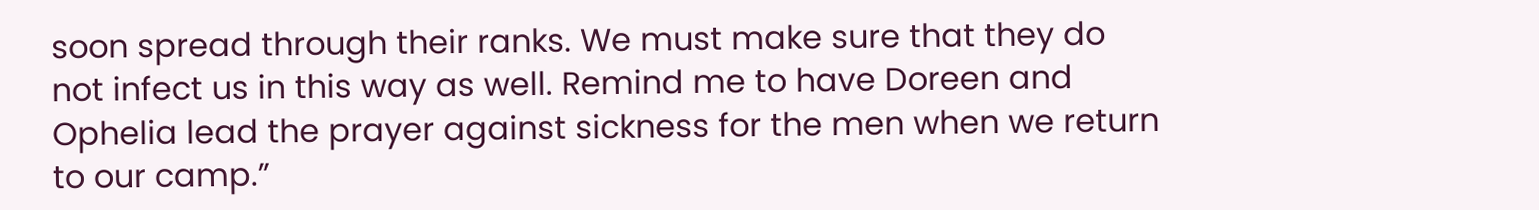soon spread through their ranks. We must make sure that they do not infect us in this way as well. Remind me to have Doreen and Ophelia lead the prayer against sickness for the men when we return to our camp.”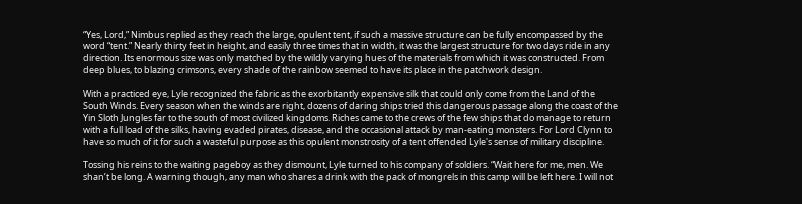“Yes, Lord,” Nimbus replied as they reach the large, opulent tent, if such a massive structure can be fully encompassed by the word “tent.” Nearly thirty feet in height, and easily three times that in width, it was the largest structure for two days ride in any direction. Its enormous size was only matched by the wildly varying hues of the materials from which it was constructed. From deep blues, to blazing crimsons, every shade of the rainbow seemed to have its place in the patchwork design.

With a practiced eye, Lyle recognized the fabric as the exorbitantly expensive silk that could only come from the Land of the South Winds. Every season when the winds are right, dozens of daring ships tried this dangerous passage along the coast of the Yin Sloth Jungles far to the south of most civilized kingdoms. Riches came to the crews of the few ships that do manage to return with a full load of the silks, having evaded pirates, disease, and the occasional attack by man-eating monsters. For Lord Clynn to have so much of it for such a wasteful purpose as this opulent monstrosity of a tent offended Lyle's sense of military discipline.

Tossing his reins to the waiting pageboy as they dismount, Lyle turned to his company of soldiers. “Wait here for me, men. We shan’t be long. A warning though, any man who shares a drink with the pack of mongrels in this camp will be left here. I will not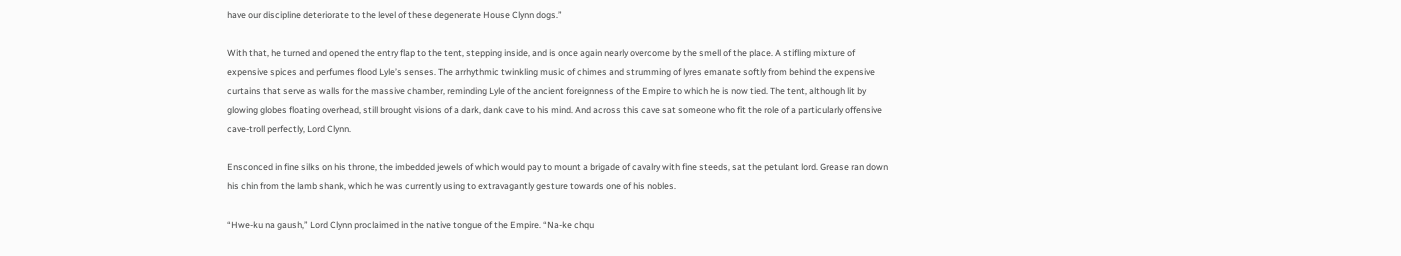have our discipline deteriorate to the level of these degenerate House Clynn dogs.”

With that, he turned and opened the entry flap to the tent, stepping inside, and is once again nearly overcome by the smell of the place. A stifling mixture of expensive spices and perfumes flood Lyle’s senses. The arrhythmic twinkling music of chimes and strumming of lyres emanate softly from behind the expensive curtains that serve as walls for the massive chamber, reminding Lyle of the ancient foreignness of the Empire to which he is now tied. The tent, although lit by glowing globes floating overhead, still brought visions of a dark, dank cave to his mind. And across this cave sat someone who fit the role of a particularly offensive cave-troll perfectly, Lord Clynn.

Ensconced in fine silks on his throne, the imbedded jewels of which would pay to mount a brigade of cavalry with fine steeds, sat the petulant lord. Grease ran down his chin from the lamb shank, which he was currently using to extravagantly gesture towards one of his nobles.

“Hwe-ku na gaush,” Lord Clynn proclaimed in the native tongue of the Empire. “Na-ke chqu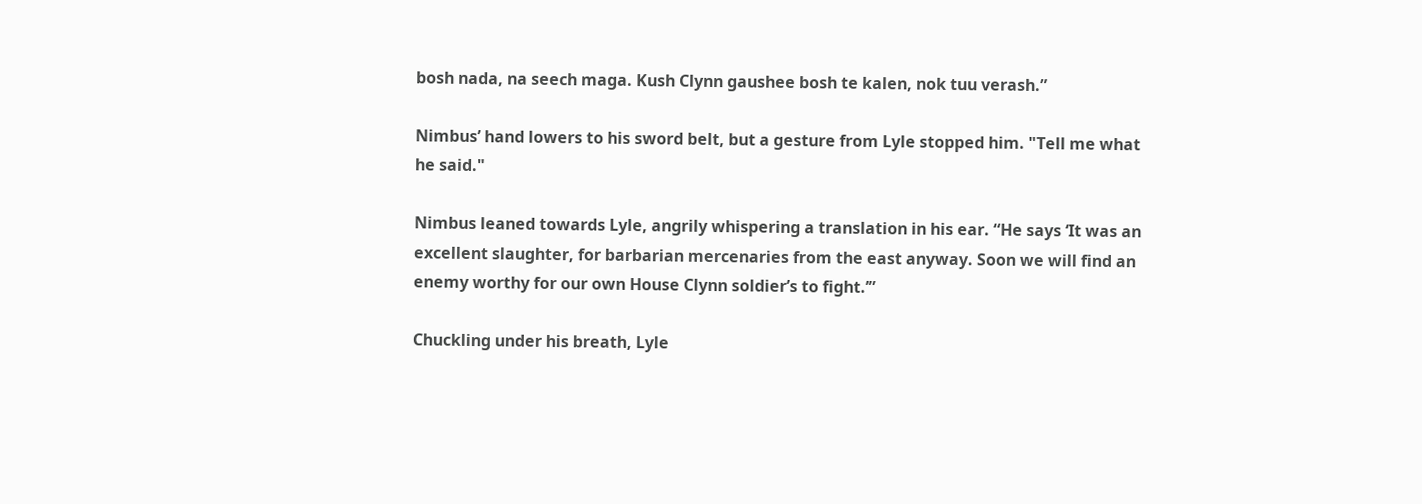bosh nada, na seech maga. Kush Clynn gaushee bosh te kalen, nok tuu verash.”

Nimbus’ hand lowers to his sword belt, but a gesture from Lyle stopped him. "Tell me what he said."

Nimbus leaned towards Lyle, angrily whispering a translation in his ear. “He says ‘It was an excellent slaughter, for barbarian mercenaries from the east anyway. Soon we will find an enemy worthy for our own House Clynn soldier’s to fight.’”

Chuckling under his breath, Lyle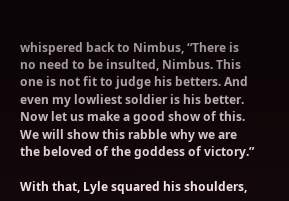whispered back to Nimbus, “There is no need to be insulted, Nimbus. This one is not fit to judge his betters. And even my lowliest soldier is his better. Now let us make a good show of this. We will show this rabble why we are the beloved of the goddess of victory.”

With that, Lyle squared his shoulders,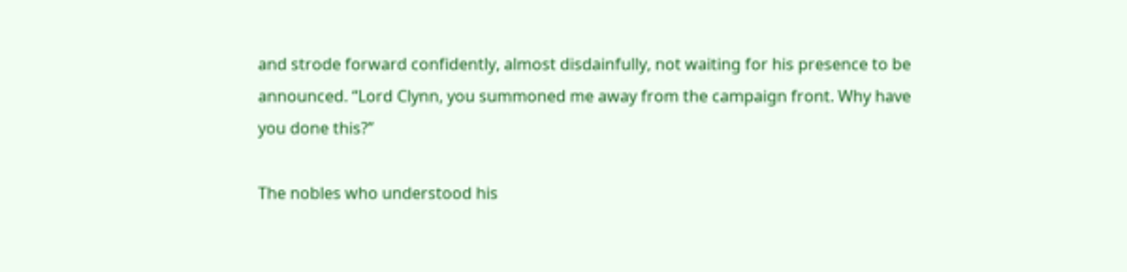and strode forward confidently, almost disdainfully, not waiting for his presence to be announced. “Lord Clynn, you summoned me away from the campaign front. Why have you done this?”

The nobles who understood his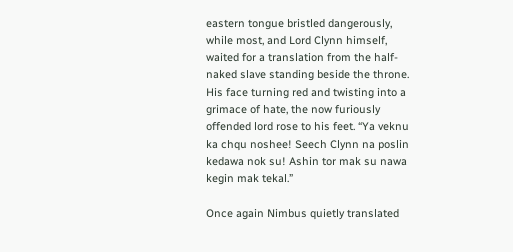eastern tongue bristled dangerously, while most, and Lord Clynn himself, waited for a translation from the half-naked slave standing beside the throne. His face turning red and twisting into a grimace of hate, the now furiously offended lord rose to his feet. “Ya veknu ka chqu noshee! Seech Clynn na poslin kedawa nok su! Ashin tor mak su nawa kegin mak tekal.”

Once again Nimbus quietly translated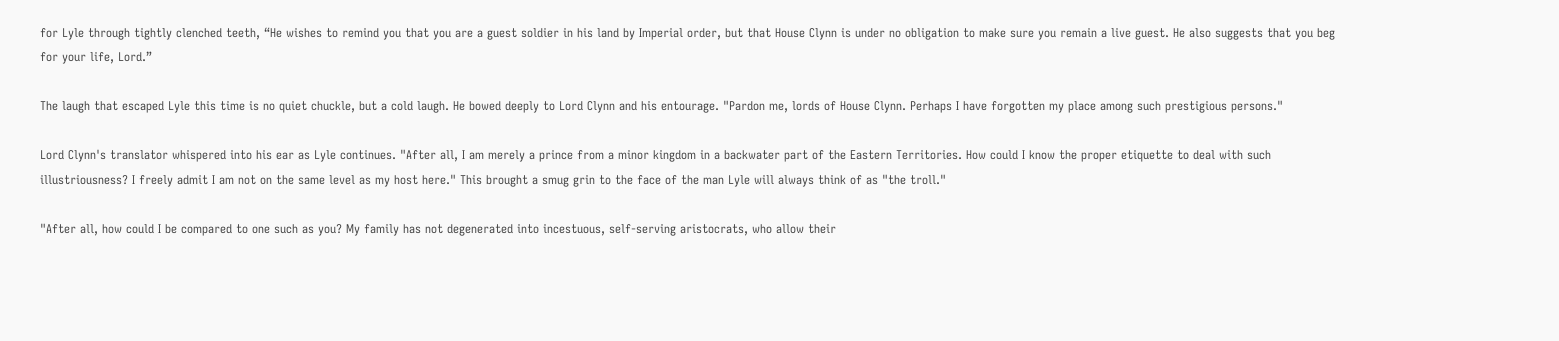for Lyle through tightly clenched teeth, “He wishes to remind you that you are a guest soldier in his land by Imperial order, but that House Clynn is under no obligation to make sure you remain a live guest. He also suggests that you beg for your life, Lord.”

The laugh that escaped Lyle this time is no quiet chuckle, but a cold laugh. He bowed deeply to Lord Clynn and his entourage. "Pardon me, lords of House Clynn. Perhaps I have forgotten my place among such prestigious persons."

Lord Clynn's translator whispered into his ear as Lyle continues. "After all, I am merely a prince from a minor kingdom in a backwater part of the Eastern Territories. How could I know the proper etiquette to deal with such illustriousness? I freely admit I am not on the same level as my host here." This brought a smug grin to the face of the man Lyle will always think of as "the troll."

"After all, how could I be compared to one such as you? My family has not degenerated into incestuous, self-serving aristocrats, who allow their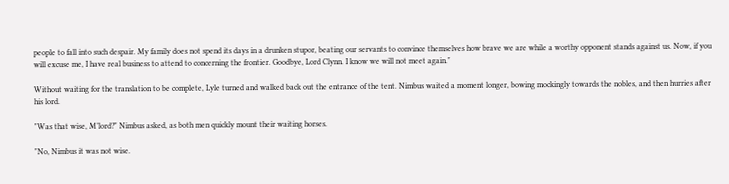people to fall into such despair. My family does not spend its days in a drunken stupor, beating our servants to convince themselves how brave we are while a worthy opponent stands against us. Now, if you will excuse me, I have real business to attend to concerning the frontier. Goodbye, Lord Clynn. I know we will not meet again."

Without waiting for the translation to be complete, Lyle turned and walked back out the entrance of the tent. Nimbus waited a moment longer, bowing mockingly towards the nobles, and then hurries after his lord.

"Was that wise, M’lord?" Nimbus asked, as both men quickly mount their waiting horses.

"No, Nimbus it was not wise.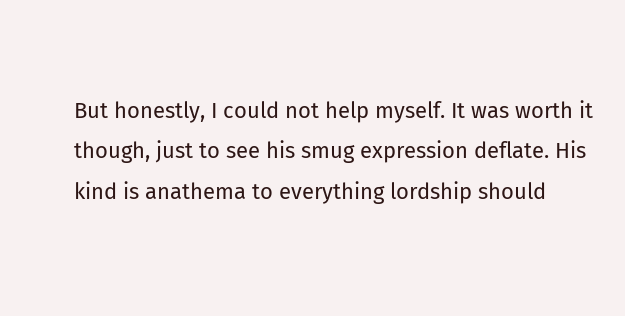But honestly, I could not help myself. It was worth it though, just to see his smug expression deflate. His kind is anathema to everything lordship should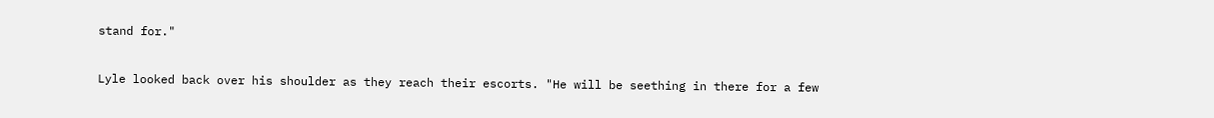stand for."

Lyle looked back over his shoulder as they reach their escorts. "He will be seething in there for a few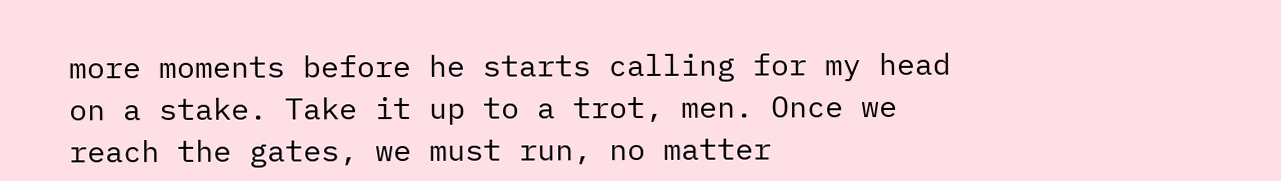more moments before he starts calling for my head on a stake. Take it up to a trot, men. Once we reach the gates, we must run, no matter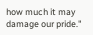how much it may damage our pride."